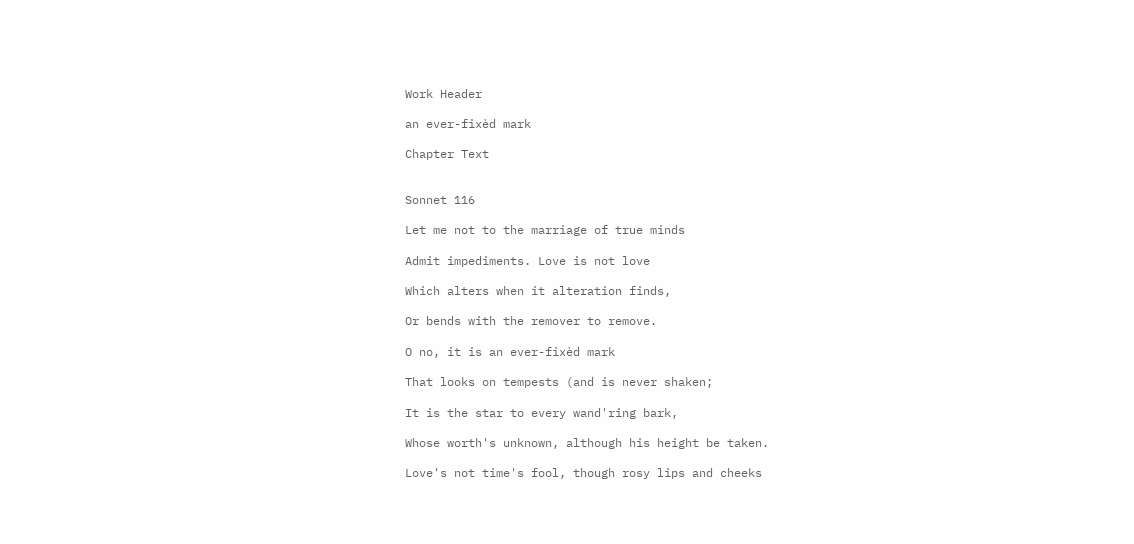Work Header

an ever-fixèd mark

Chapter Text


Sonnet 116

Let me not to the marriage of true minds

Admit impediments. Love is not love

Which alters when it alteration finds,

Or bends with the remover to remove.

O no, it is an ever-fixèd mark

That looks on tempests (and is never shaken;

It is the star to every wand'ring bark,

Whose worth's unknown, although his height be taken.

Love's not time's fool, though rosy lips and cheeks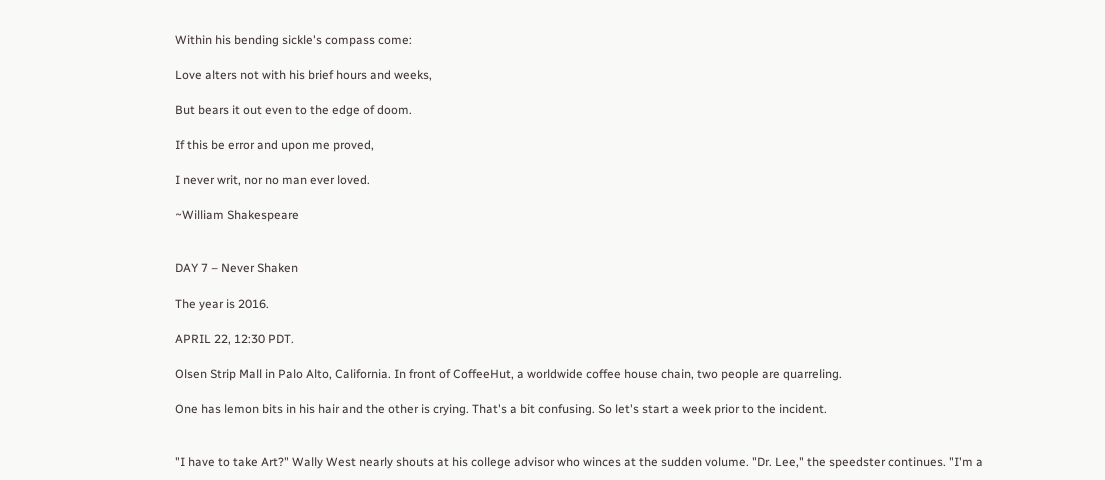Within his bending sickle's compass come:

Love alters not with his brief hours and weeks,

But bears it out even to the edge of doom.

If this be error and upon me proved,

I never writ, nor no man ever loved.

~William Shakespeare


DAY 7 – Never Shaken

The year is 2016.

APRIL 22, 12:30 PDT.

Olsen Strip Mall in Palo Alto, California. In front of CoffeeHut, a worldwide coffee house chain, two people are quarreling.

One has lemon bits in his hair and the other is crying. That's a bit confusing. So let's start a week prior to the incident.


"I have to take Art?" Wally West nearly shouts at his college advisor who winces at the sudden volume. "Dr. Lee," the speedster continues. "I'm a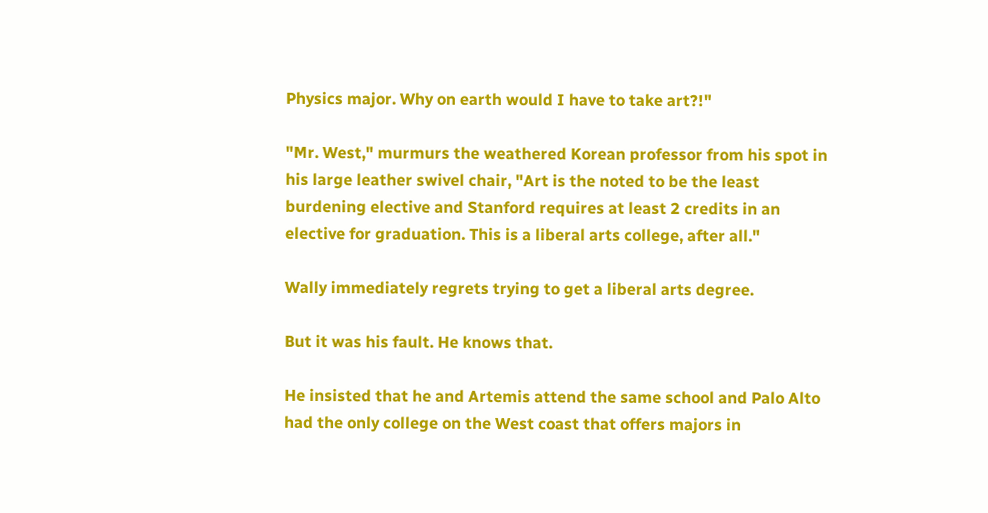Physics major. Why on earth would I have to take art?!"

"Mr. West," murmurs the weathered Korean professor from his spot in his large leather swivel chair, "Art is the noted to be the least burdening elective and Stanford requires at least 2 credits in an elective for graduation. This is a liberal arts college, after all."

Wally immediately regrets trying to get a liberal arts degree.

But it was his fault. He knows that.

He insisted that he and Artemis attend the same school and Palo Alto had the only college on the West coast that offers majors in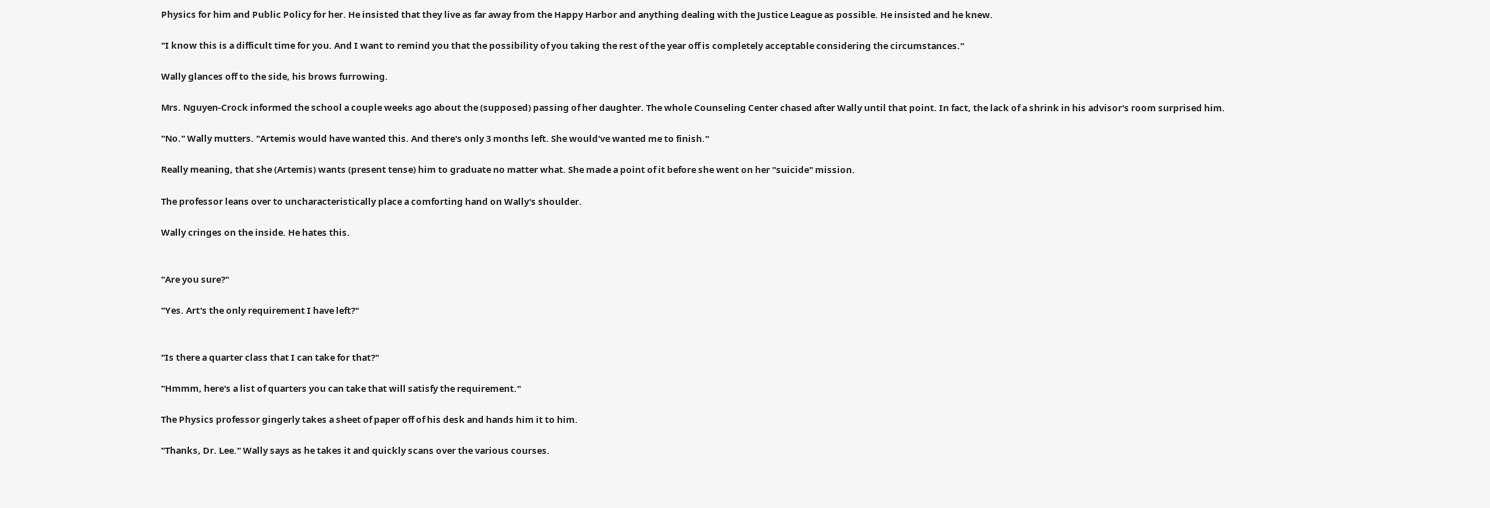Physics for him and Public Policy for her. He insisted that they live as far away from the Happy Harbor and anything dealing with the Justice League as possible. He insisted and he knew.

"I know this is a difficult time for you. And I want to remind you that the possibility of you taking the rest of the year off is completely acceptable considering the circumstances."

Wally glances off to the side, his brows furrowing.

Mrs. Nguyen-Crock informed the school a couple weeks ago about the (supposed) passing of her daughter. The whole Counseling Center chased after Wally until that point. In fact, the lack of a shrink in his advisor's room surprised him.

"No." Wally mutters. "Artemis would have wanted this. And there's only 3 months left. She would've wanted me to finish."

Really meaning, that she (Artemis) wants (present tense) him to graduate no matter what. She made a point of it before she went on her "suicide" mission.

The professor leans over to uncharacteristically place a comforting hand on Wally's shoulder.

Wally cringes on the inside. He hates this.


"Are you sure?"

"Yes. Art's the only requirement I have left?"


"Is there a quarter class that I can take for that?"

"Hmmm, here's a list of quarters you can take that will satisfy the requirement."

The Physics professor gingerly takes a sheet of paper off of his desk and hands him it to him.

"Thanks, Dr. Lee." Wally says as he takes it and quickly scans over the various courses.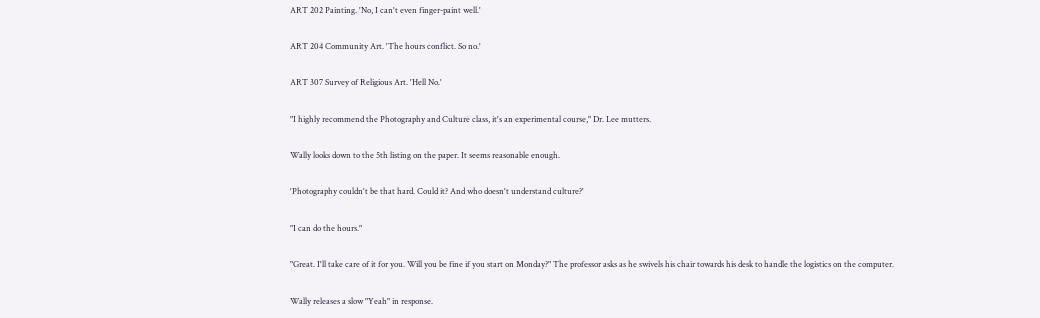ART 202 Painting. 'No, I can't even finger-paint well.'

ART 204 Community Art. 'The hours conflict. So no.'

ART 307 Survey of Religious Art. 'Hell No.'

"I highly recommend the Photography and Culture class, it's an experimental course," Dr. Lee mutters.

Wally looks down to the 5th listing on the paper. It seems reasonable enough.

'Photography couldn't be that hard. Could it? And who doesn't understand culture?'

"I can do the hours."

"Great. I'll take care of it for you. Will you be fine if you start on Monday?" The professor asks as he swivels his chair towards his desk to handle the logistics on the computer.

Wally releases a slow "Yeah" in response.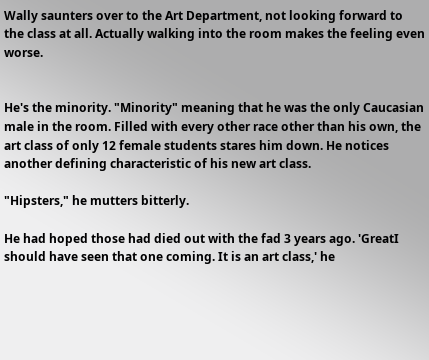Wally saunters over to the Art Department, not looking forward to the class at all. Actually walking into the room makes the feeling even worse.


He's the minority. "Minority" meaning that he was the only Caucasian male in the room. Filled with every other race other than his own, the art class of only 12 female students stares him down. He notices another defining characteristic of his new art class.

"Hipsters," he mutters bitterly.

He had hoped those had died out with the fad 3 years ago. 'GreatI should have seen that one coming. It is an art class,' he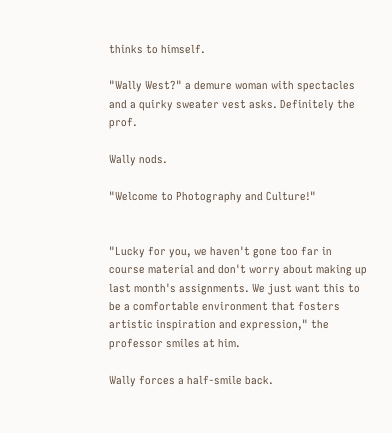thinks to himself.

"Wally West?" a demure woman with spectacles and a quirky sweater vest asks. Definitely the prof.

Wally nods.

"Welcome to Photography and Culture!"


"Lucky for you, we haven't gone too far in course material and don't worry about making up last month's assignments. We just want this to be a comfortable environment that fosters artistic inspiration and expression," the professor smiles at him.

Wally forces a half-smile back.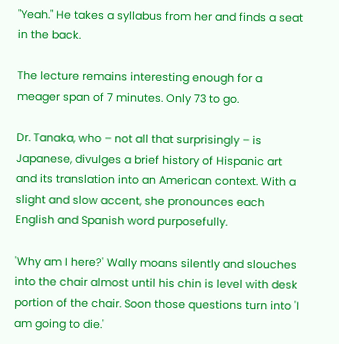"Yeah." He takes a syllabus from her and finds a seat in the back.

The lecture remains interesting enough for a meager span of 7 minutes. Only 73 to go.

Dr. Tanaka, who – not all that surprisingly – is Japanese, divulges a brief history of Hispanic art and its translation into an American context. With a slight and slow accent, she pronounces each English and Spanish word purposefully.

'Why am I here?' Wally moans silently and slouches into the chair almost until his chin is level with desk portion of the chair. Soon those questions turn into 'I am going to die.'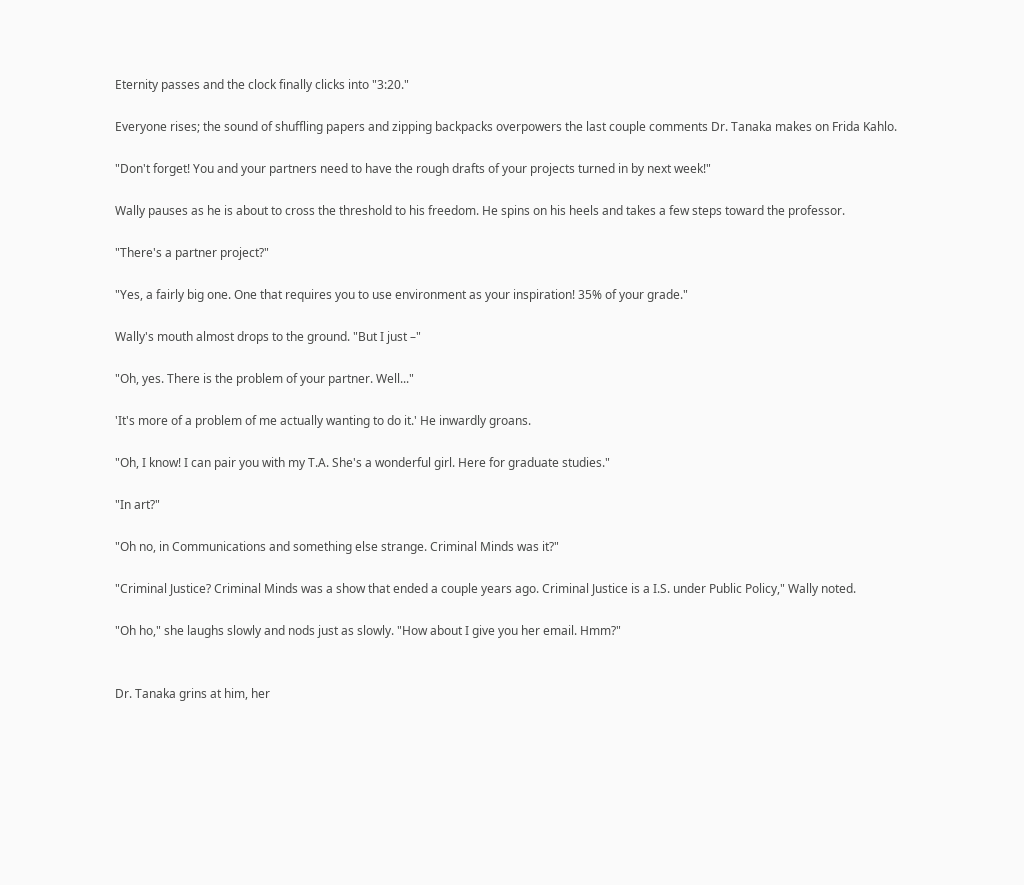Eternity passes and the clock finally clicks into "3:20."

Everyone rises; the sound of shuffling papers and zipping backpacks overpowers the last couple comments Dr. Tanaka makes on Frida Kahlo.

"Don't forget! You and your partners need to have the rough drafts of your projects turned in by next week!"

Wally pauses as he is about to cross the threshold to his freedom. He spins on his heels and takes a few steps toward the professor.

"There's a partner project?"

"Yes, a fairly big one. One that requires you to use environment as your inspiration! 35% of your grade."

Wally's mouth almost drops to the ground. "But I just –"

"Oh, yes. There is the problem of your partner. Well..."

'It's more of a problem of me actually wanting to do it.' He inwardly groans.

"Oh, I know! I can pair you with my T.A. She's a wonderful girl. Here for graduate studies."

"In art?"

"Oh no, in Communications and something else strange. Criminal Minds was it?"

"Criminal Justice? Criminal Minds was a show that ended a couple years ago. Criminal Justice is a I.S. under Public Policy," Wally noted.

"Oh ho," she laughs slowly and nods just as slowly. "How about I give you her email. Hmm?"


Dr. Tanaka grins at him, her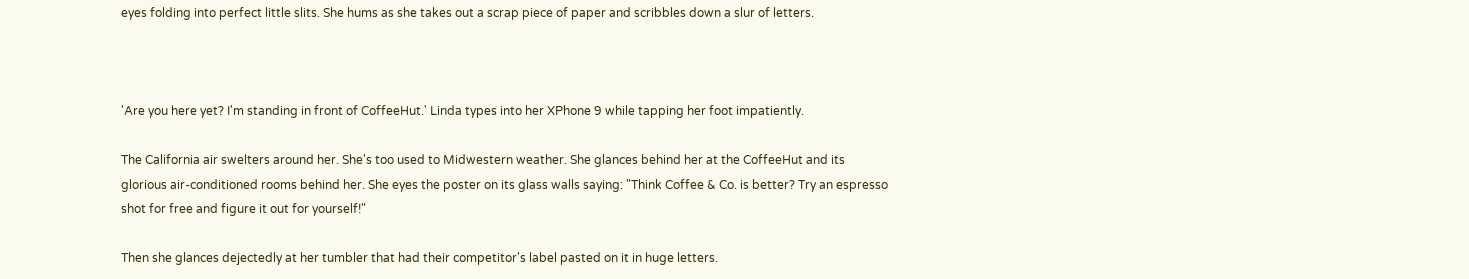eyes folding into perfect little slits. She hums as she takes out a scrap piece of paper and scribbles down a slur of letters.



'Are you here yet? I'm standing in front of CoffeeHut.' Linda types into her XPhone 9 while tapping her foot impatiently.

The California air swelters around her. She's too used to Midwestern weather. She glances behind her at the CoffeeHut and its glorious air-conditioned rooms behind her. She eyes the poster on its glass walls saying: "Think Coffee & Co. is better? Try an espresso shot for free and figure it out for yourself!"

Then she glances dejectedly at her tumbler that had their competitor's label pasted on it in huge letters.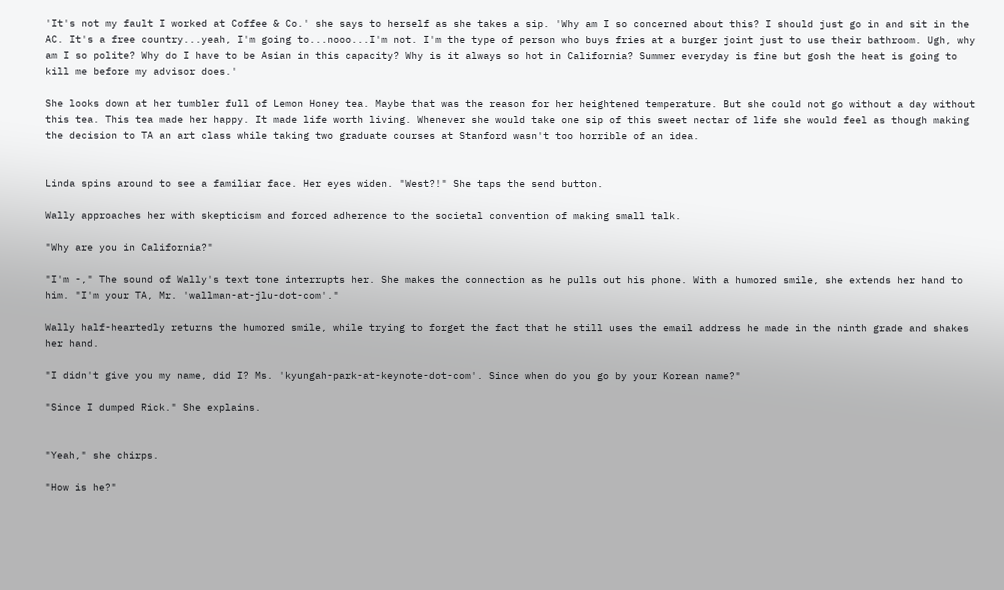'It's not my fault I worked at Coffee & Co.' she says to herself as she takes a sip. 'Why am I so concerned about this? I should just go in and sit in the AC. It's a free country...yeah, I'm going to...nooo...I'm not. I'm the type of person who buys fries at a burger joint just to use their bathroom. Ugh, why am I so polite? Why do I have to be Asian in this capacity? Why is it always so hot in California? Summer everyday is fine but gosh the heat is going to kill me before my advisor does.'

She looks down at her tumbler full of Lemon Honey tea. Maybe that was the reason for her heightened temperature. But she could not go without a day without this tea. This tea made her happy. It made life worth living. Whenever she would take one sip of this sweet nectar of life she would feel as though making the decision to TA an art class while taking two graduate courses at Stanford wasn't too horrible of an idea.


Linda spins around to see a familiar face. Her eyes widen. "West?!" She taps the send button.

Wally approaches her with skepticism and forced adherence to the societal convention of making small talk.

"Why are you in California?"

"I'm -," The sound of Wally's text tone interrupts her. She makes the connection as he pulls out his phone. With a humored smile, she extends her hand to him. "I'm your TA, Mr. 'wallman-at-jlu-dot-com'."

Wally half-heartedly returns the humored smile, while trying to forget the fact that he still uses the email address he made in the ninth grade and shakes her hand.

"I didn't give you my name, did I? Ms. 'kyungah-park-at-keynote-dot-com'. Since when do you go by your Korean name?"

"Since I dumped Rick." She explains.


"Yeah," she chirps.

"How is he?"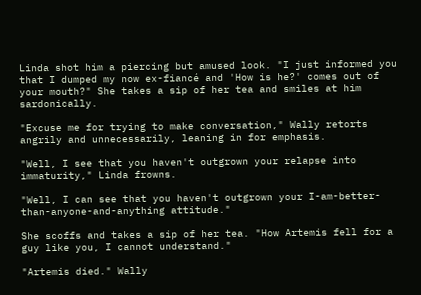Linda shot him a piercing but amused look. "I just informed you that I dumped my now ex-fiancé and 'How is he?' comes out of your mouth?" She takes a sip of her tea and smiles at him sardonically.

"Excuse me for trying to make conversation," Wally retorts angrily and unnecessarily, leaning in for emphasis.

"Well, I see that you haven't outgrown your relapse into immaturity," Linda frowns.

"Well, I can see that you haven't outgrown your I-am-better-than-anyone-and-anything attitude."

She scoffs and takes a sip of her tea. "How Artemis fell for a guy like you, I cannot understand."

"Artemis died." Wally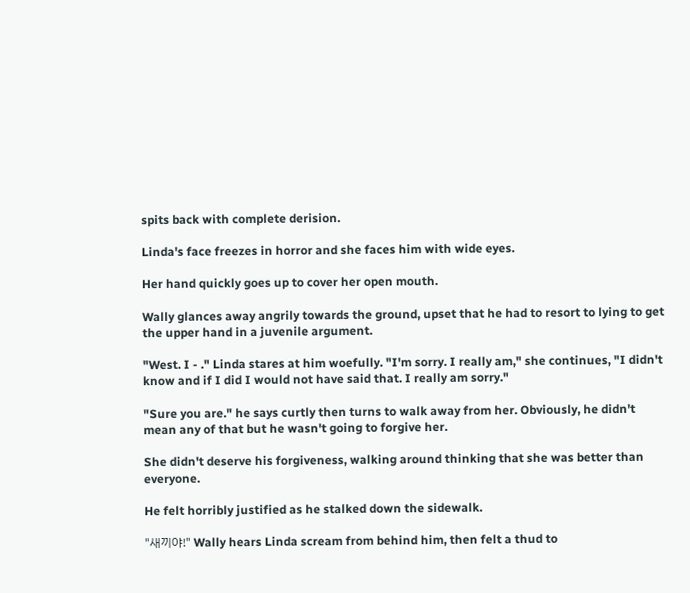spits back with complete derision.

Linda's face freezes in horror and she faces him with wide eyes.

Her hand quickly goes up to cover her open mouth.

Wally glances away angrily towards the ground, upset that he had to resort to lying to get the upper hand in a juvenile argument.

"West. I - ." Linda stares at him woefully. "I'm sorry. I really am," she continues, "I didn't know and if I did I would not have said that. I really am sorry."

"Sure you are." he says curtly then turns to walk away from her. Obviously, he didn't mean any of that but he wasn't going to forgive her.

She didn't deserve his forgiveness, walking around thinking that she was better than everyone.

He felt horribly justified as he stalked down the sidewalk.

"새끼야!" Wally hears Linda scream from behind him, then felt a thud to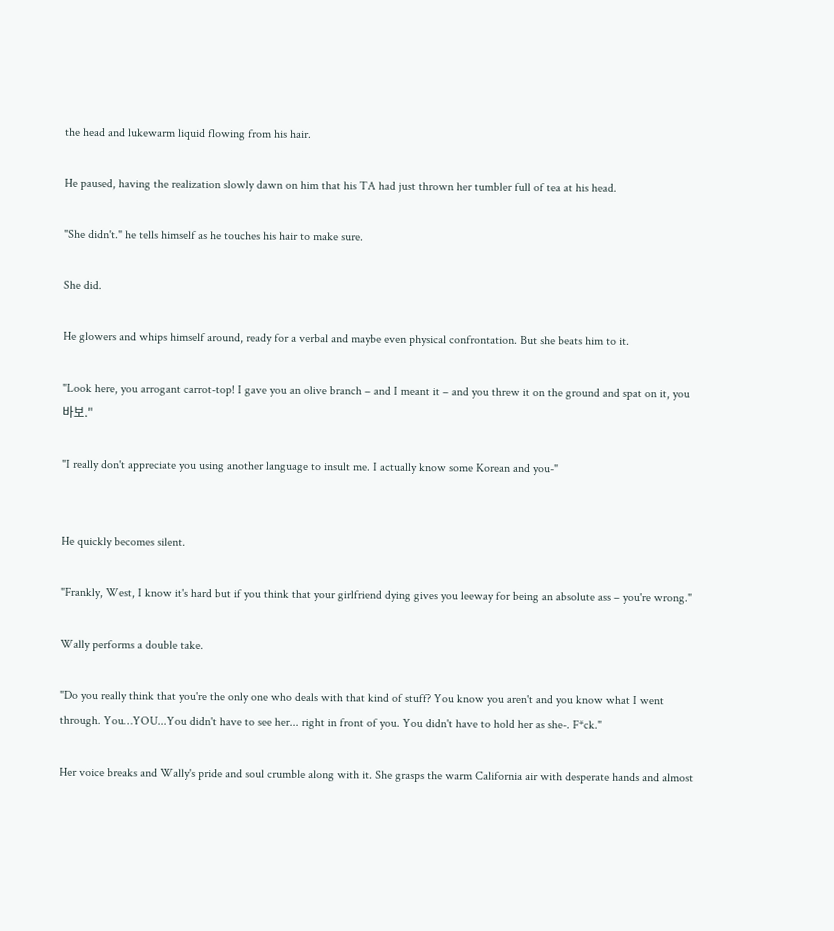the head and lukewarm liquid flowing from his hair.

He paused, having the realization slowly dawn on him that his TA had just thrown her tumbler full of tea at his head.

"She didn't." he tells himself as he touches his hair to make sure.

She did.

He glowers and whips himself around, ready for a verbal and maybe even physical confrontation. But she beats him to it.

"Look here, you arrogant carrot-top! I gave you an olive branch – and I meant it – and you threw it on the ground and spat on it, you 바보."

"I really don't appreciate you using another language to insult me. I actually know some Korean and you-"


He quickly becomes silent.

"Frankly, West, I know it's hard but if you think that your girlfriend dying gives you leeway for being an absolute ass – you're wrong."

Wally performs a double take.

"Do you really think that you're the only one who deals with that kind of stuff? You know you aren't and you know what I went through. You…YOU...You didn't have to see her... right in front of you. You didn't have to hold her as she-. F*ck."

Her voice breaks and Wally's pride and soul crumble along with it. She grasps the warm California air with desperate hands and almost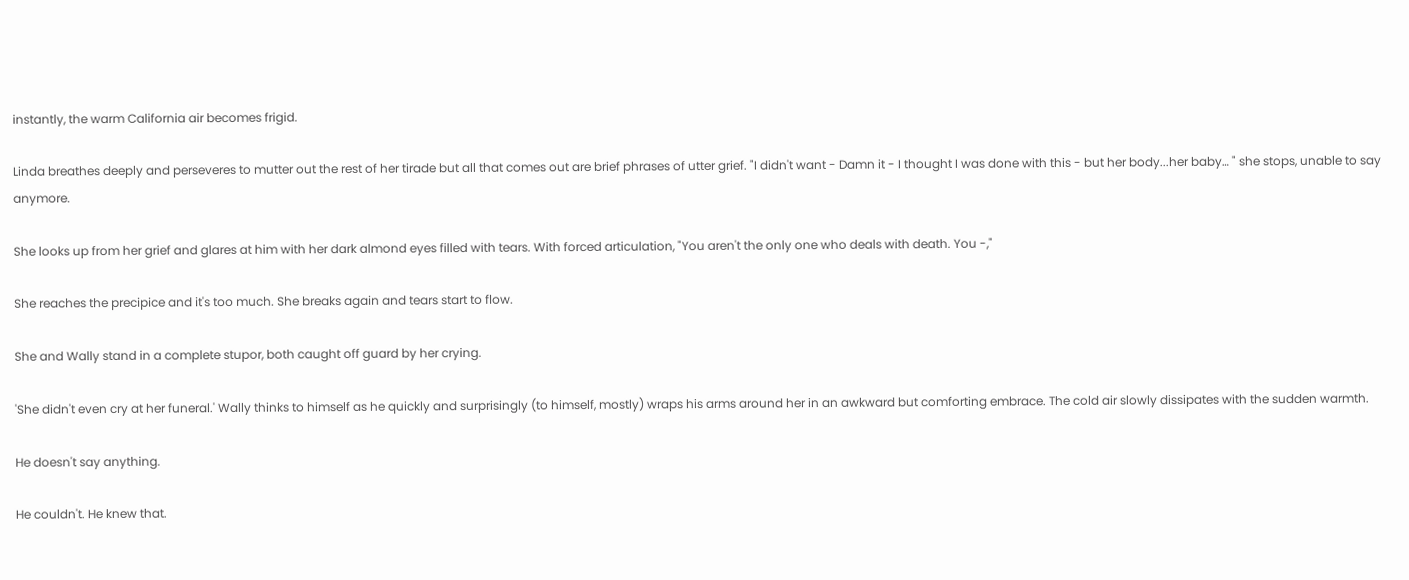instantly, the warm California air becomes frigid.

Linda breathes deeply and perseveres to mutter out the rest of her tirade but all that comes out are brief phrases of utter grief. "I didn't want - Damn it - I thought I was done with this - but her body...her baby… " she stops, unable to say anymore.

She looks up from her grief and glares at him with her dark almond eyes filled with tears. With forced articulation, "You aren't the only one who deals with death. You -,"

She reaches the precipice and it's too much. She breaks again and tears start to flow.

She and Wally stand in a complete stupor, both caught off guard by her crying.

'She didn't even cry at her funeral.' Wally thinks to himself as he quickly and surprisingly (to himself, mostly) wraps his arms around her in an awkward but comforting embrace. The cold air slowly dissipates with the sudden warmth.

He doesn't say anything.

He couldn't. He knew that.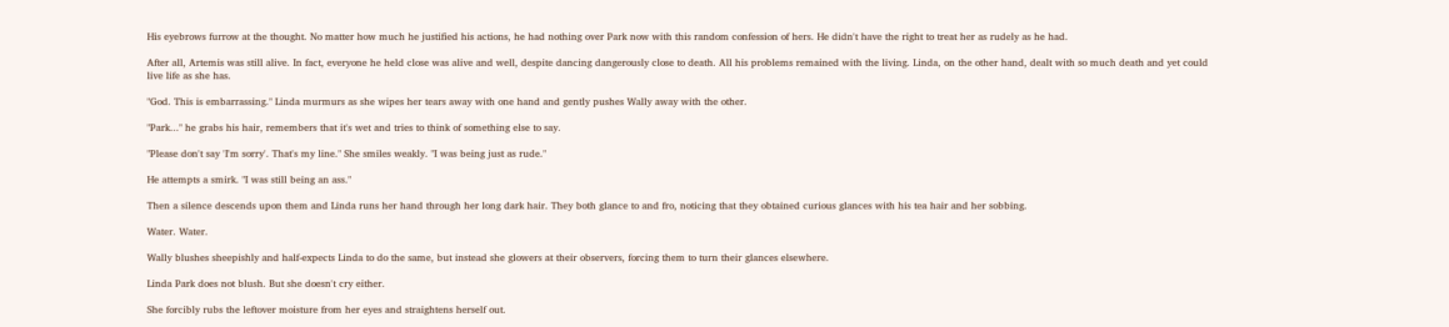His eyebrows furrow at the thought. No matter how much he justified his actions, he had nothing over Park now with this random confession of hers. He didn't have the right to treat her as rudely as he had.

After all, Artemis was still alive. In fact, everyone he held close was alive and well, despite dancing dangerously close to death. All his problems remained with the living. Linda, on the other hand, dealt with so much death and yet could live life as she has.

"God. This is embarrassing." Linda murmurs as she wipes her tears away with one hand and gently pushes Wally away with the other.

"Park..." he grabs his hair, remembers that it's wet and tries to think of something else to say.

"Please don't say 'I'm sorry'. That's my line." She smiles weakly. "I was being just as rude."

He attempts a smirk. "I was still being an ass."

Then a silence descends upon them and Linda runs her hand through her long dark hair. They both glance to and fro, noticing that they obtained curious glances with his tea hair and her sobbing.

Water. Water.

Wally blushes sheepishly and half-expects Linda to do the same, but instead she glowers at their observers, forcing them to turn their glances elsewhere.

Linda Park does not blush. But she doesn't cry either.

She forcibly rubs the leftover moisture from her eyes and straightens herself out.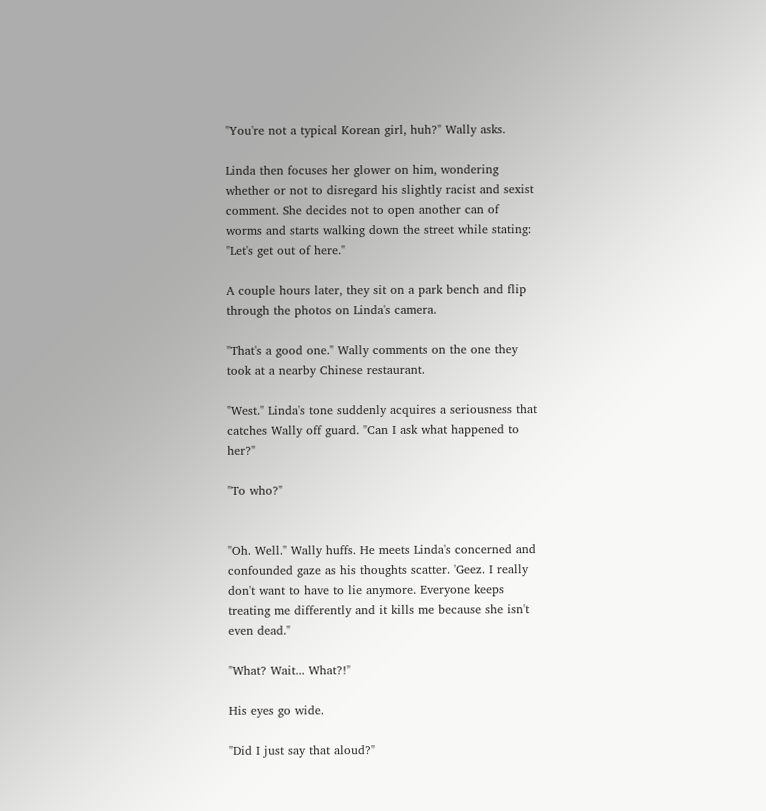"You're not a typical Korean girl, huh?" Wally asks.

Linda then focuses her glower on him, wondering whether or not to disregard his slightly racist and sexist comment. She decides not to open another can of worms and starts walking down the street while stating: "Let's get out of here."

A couple hours later, they sit on a park bench and flip through the photos on Linda's camera.

"That's a good one." Wally comments on the one they took at a nearby Chinese restaurant.

"West." Linda's tone suddenly acquires a seriousness that catches Wally off guard. "Can I ask what happened to her?"

"To who?"


"Oh. Well." Wally huffs. He meets Linda's concerned and confounded gaze as his thoughts scatter. 'Geez. I really don't want to have to lie anymore. Everyone keeps treating me differently and it kills me because she isn't even dead."

"What? Wait... What?!"

His eyes go wide.

"Did I just say that aloud?"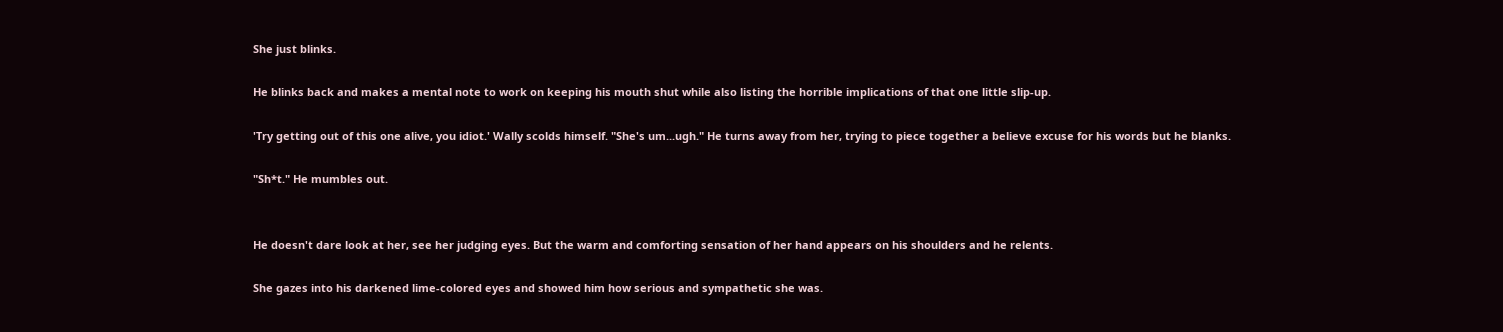She just blinks.

He blinks back and makes a mental note to work on keeping his mouth shut while also listing the horrible implications of that one little slip-up.

'Try getting out of this one alive, you idiot.' Wally scolds himself. "She's um...ugh." He turns away from her, trying to piece together a believe excuse for his words but he blanks.

"Sh*t." He mumbles out.


He doesn't dare look at her, see her judging eyes. But the warm and comforting sensation of her hand appears on his shoulders and he relents.

She gazes into his darkened lime-colored eyes and showed him how serious and sympathetic she was.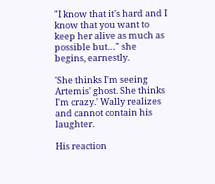"I know that it's hard and I know that you want to keep her alive as much as possible but…" she begins, earnestly.

'She thinks I'm seeing Artemis' ghost. She thinks I'm crazy.' Wally realizes and cannot contain his laughter.

His reaction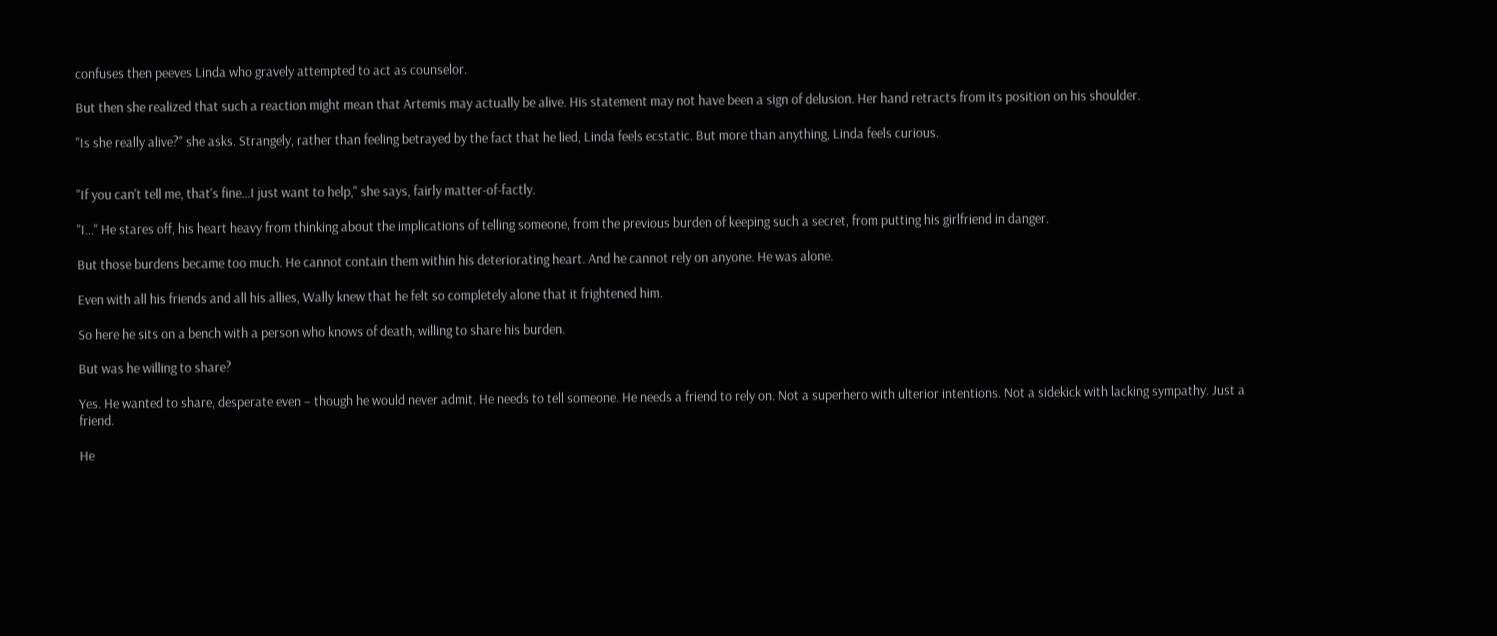confuses then peeves Linda who gravely attempted to act as counselor.

But then she realized that such a reaction might mean that Artemis may actually be alive. His statement may not have been a sign of delusion. Her hand retracts from its position on his shoulder.

"Is she really alive?" she asks. Strangely, rather than feeling betrayed by the fact that he lied, Linda feels ecstatic. But more than anything, Linda feels curious.


"If you can't tell me, that's fine…I just want to help," she says, fairly matter-of-factly.

"I…" He stares off, his heart heavy from thinking about the implications of telling someone, from the previous burden of keeping such a secret, from putting his girlfriend in danger.

But those burdens became too much. He cannot contain them within his deteriorating heart. And he cannot rely on anyone. He was alone.

Even with all his friends and all his allies, Wally knew that he felt so completely alone that it frightened him.

So here he sits on a bench with a person who knows of death, willing to share his burden.

But was he willing to share?

Yes. He wanted to share, desperate even – though he would never admit. He needs to tell someone. He needs a friend to rely on. Not a superhero with ulterior intentions. Not a sidekick with lacking sympathy. Just a friend.

He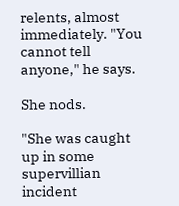relents, almost immediately. "You cannot tell anyone," he says.

She nods.

"She was caught up in some supervillian incident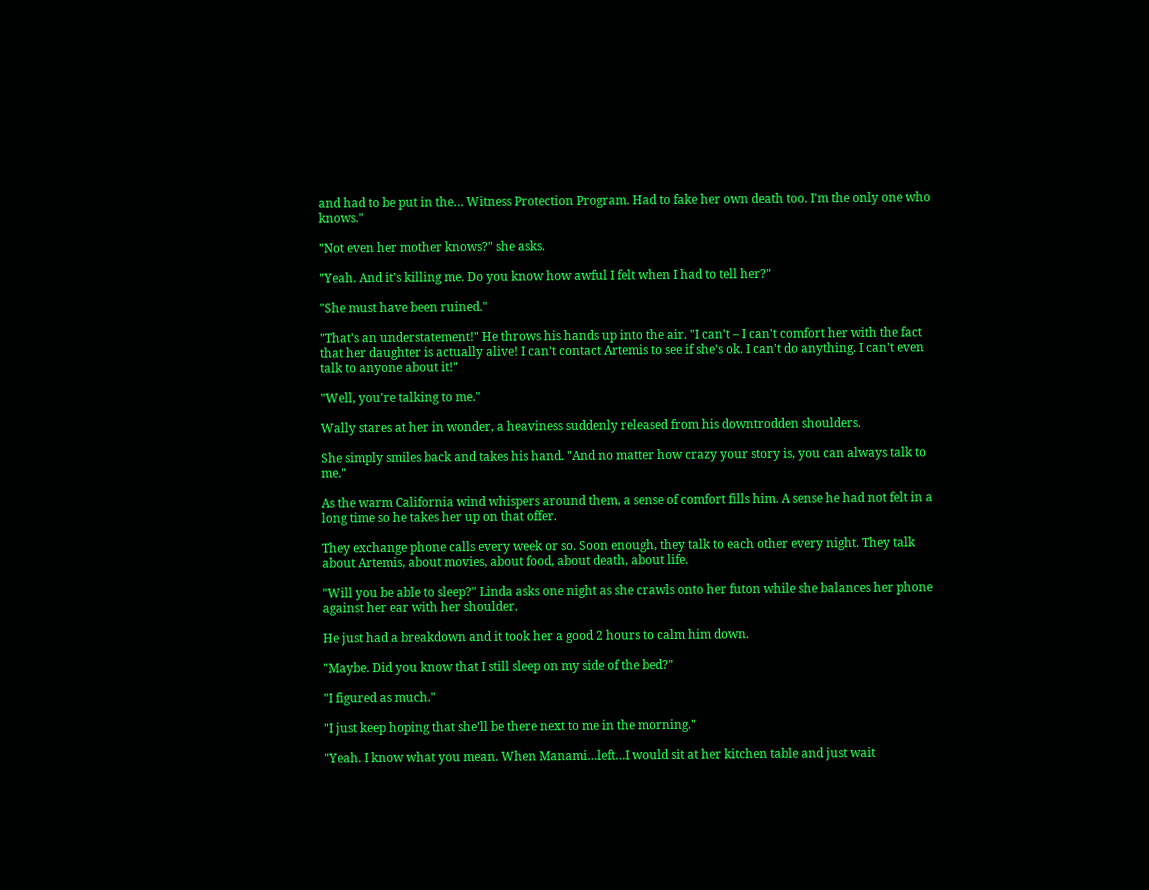and had to be put in the… Witness Protection Program. Had to fake her own death too. I'm the only one who knows."

"Not even her mother knows?" she asks.

"Yeah. And it's killing me. Do you know how awful I felt when I had to tell her?"

"She must have been ruined."

"That's an understatement!" He throws his hands up into the air. "I can't – I can't comfort her with the fact that her daughter is actually alive! I can't contact Artemis to see if she's ok. I can't do anything. I can't even talk to anyone about it!"

"Well, you're talking to me."

Wally stares at her in wonder, a heaviness suddenly released from his downtrodden shoulders.

She simply smiles back and takes his hand. "And no matter how crazy your story is, you can always talk to me."

As the warm California wind whispers around them, a sense of comfort fills him. A sense he had not felt in a long time so he takes her up on that offer.

They exchange phone calls every week or so. Soon enough, they talk to each other every night. They talk about Artemis, about movies, about food, about death, about life.

"Will you be able to sleep?" Linda asks one night as she crawls onto her futon while she balances her phone against her ear with her shoulder.

He just had a breakdown and it took her a good 2 hours to calm him down.

"Maybe. Did you know that I still sleep on my side of the bed?"

"I figured as much."

"I just keep hoping that she'll be there next to me in the morning."

"Yeah. I know what you mean. When Manami…left…I would sit at her kitchen table and just wait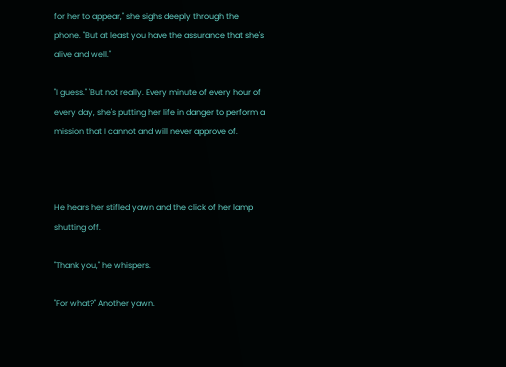for her to appear," she sighs deeply through the phone. "But at least you have the assurance that she's alive and well."

"I guess." 'But not really. Every minute of every hour of every day, she's putting her life in danger to perform a mission that I cannot and will never approve of.



He hears her stifled yawn and the click of her lamp shutting off.

"Thank you," he whispers.

"For what?" Another yawn.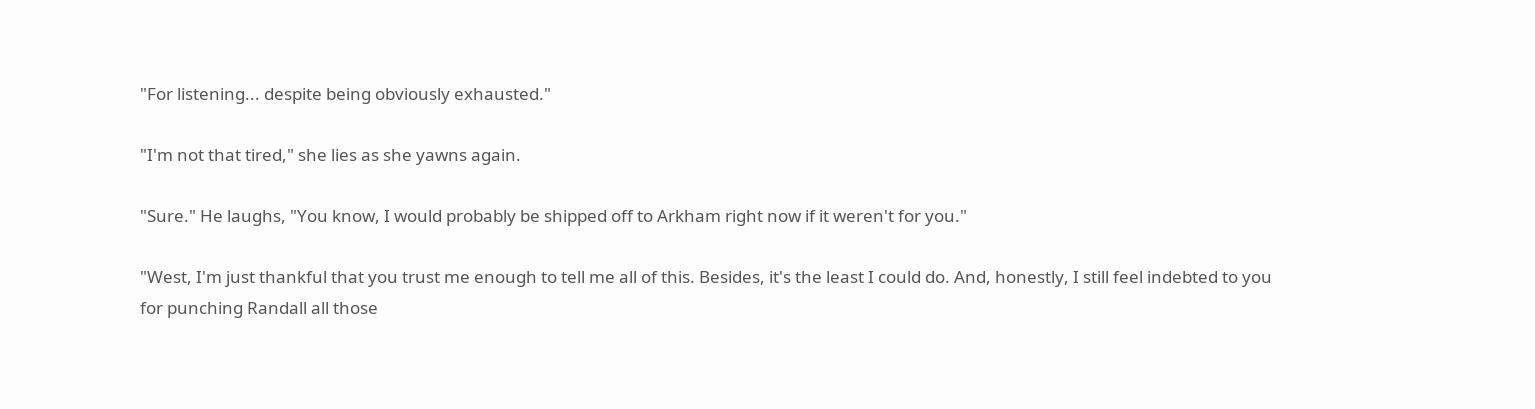"For listening... despite being obviously exhausted."

"I'm not that tired," she lies as she yawns again.

"Sure." He laughs, "You know, I would probably be shipped off to Arkham right now if it weren't for you."

"West, I'm just thankful that you trust me enough to tell me all of this. Besides, it's the least I could do. And, honestly, I still feel indebted to you for punching Randall all those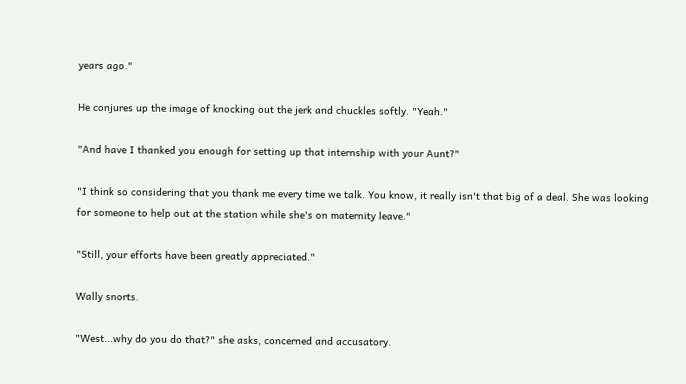years ago."

He conjures up the image of knocking out the jerk and chuckles softly. "Yeah."

"And have I thanked you enough for setting up that internship with your Aunt?"

"I think so considering that you thank me every time we talk. You know, it really isn't that big of a deal. She was looking for someone to help out at the station while she's on maternity leave."

"Still, your efforts have been greatly appreciated."

Wally snorts.

"West...why do you do that?" she asks, concerned and accusatory.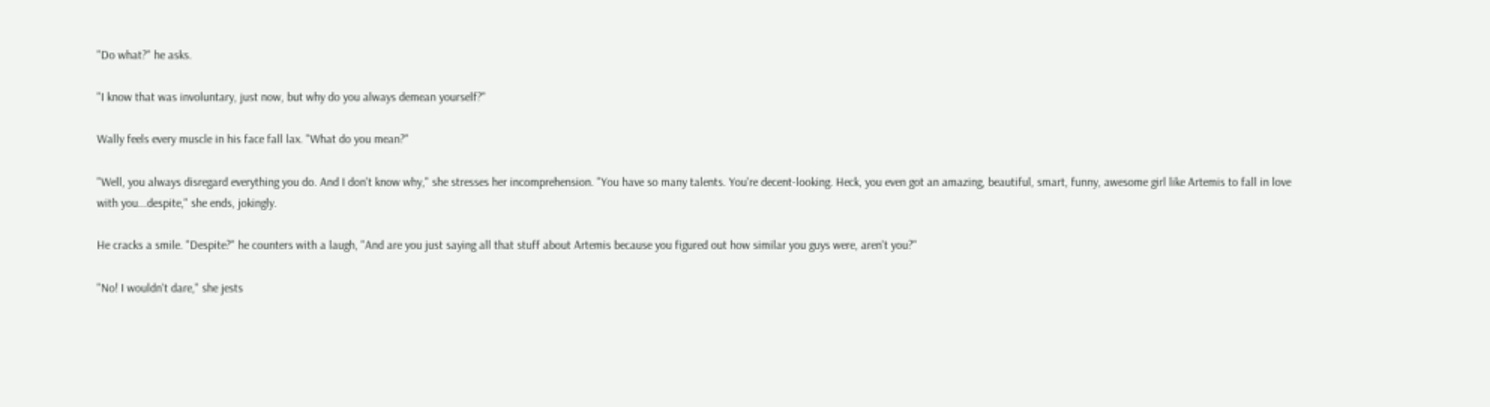"Do what?" he asks.

"I know that was involuntary, just now, but why do you always demean yourself?"

Wally feels every muscle in his face fall lax. "What do you mean?"

"Well, you always disregard everything you do. And I don't know why," she stresses her incomprehension. "You have so many talents. You're decent-looking. Heck, you even got an amazing, beautiful, smart, funny, awesome girl like Artemis to fall in love with you...despite," she ends, jokingly.

He cracks a smile. "Despite?" he counters with a laugh, "And are you just saying all that stuff about Artemis because you figured out how similar you guys were, aren't you?"

"No! I wouldn't dare," she jests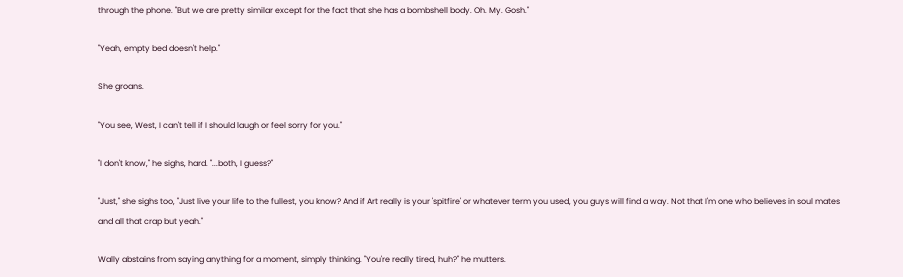through the phone. "But we are pretty similar except for the fact that she has a bombshell body. Oh. My. Gosh."

"Yeah, empty bed doesn't help."

She groans.

"You see, West, I can't tell if I should laugh or feel sorry for you."

"I don't know," he sighs, hard. "...both, I guess?"

"Just," she sighs too, "Just live your life to the fullest, you know? And if Art really is your 'spitfire' or whatever term you used, you guys will find a way. Not that I'm one who believes in soul mates and all that crap but yeah."

Wally abstains from saying anything for a moment, simply thinking. "You're really tired, huh?" he mutters.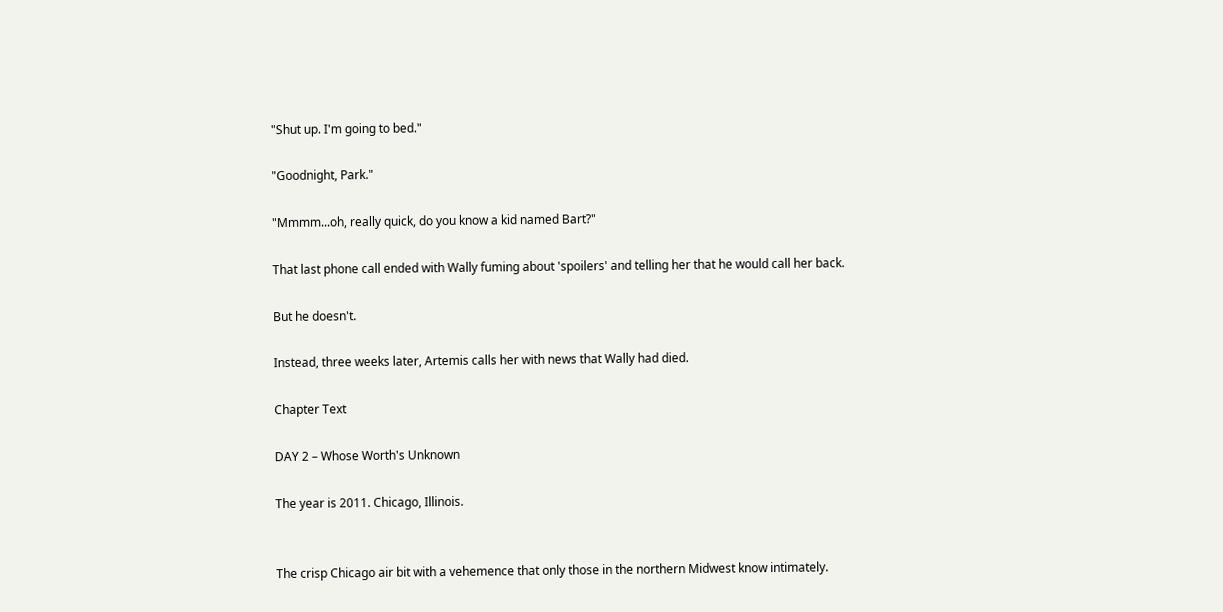"Shut up. I'm going to bed."

"Goodnight, Park."

"Mmmm...oh, really quick, do you know a kid named Bart?"

That last phone call ended with Wally fuming about 'spoilers' and telling her that he would call her back.

But he doesn't.

Instead, three weeks later, Artemis calls her with news that Wally had died.

Chapter Text

DAY 2 – Whose Worth's Unknown

The year is 2011. Chicago, Illinois.


The crisp Chicago air bit with a vehemence that only those in the northern Midwest know intimately.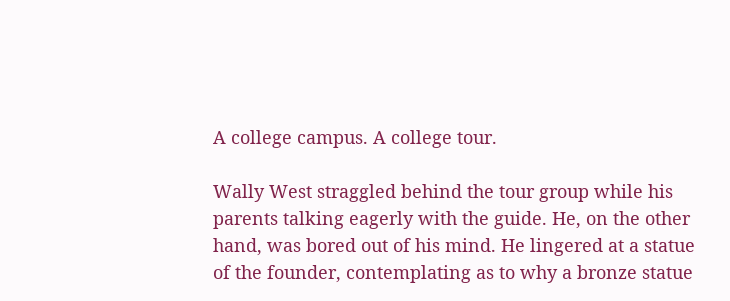A college campus. A college tour.

Wally West straggled behind the tour group while his parents talking eagerly with the guide. He, on the other hand, was bored out of his mind. He lingered at a statue of the founder, contemplating as to why a bronze statue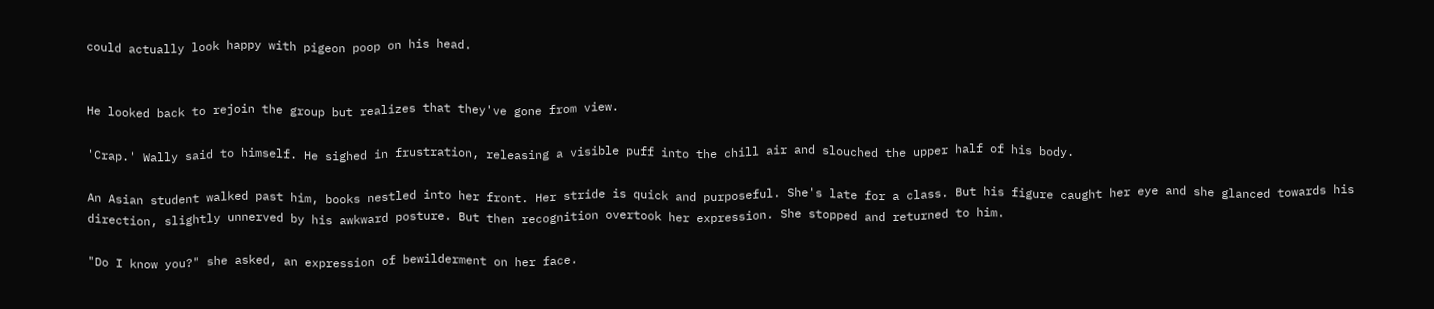could actually look happy with pigeon poop on his head.


He looked back to rejoin the group but realizes that they've gone from view.

'Crap.' Wally said to himself. He sighed in frustration, releasing a visible puff into the chill air and slouched the upper half of his body.

An Asian student walked past him, books nestled into her front. Her stride is quick and purposeful. She's late for a class. But his figure caught her eye and she glanced towards his direction, slightly unnerved by his awkward posture. But then recognition overtook her expression. She stopped and returned to him.

"Do I know you?" she asked, an expression of bewilderment on her face.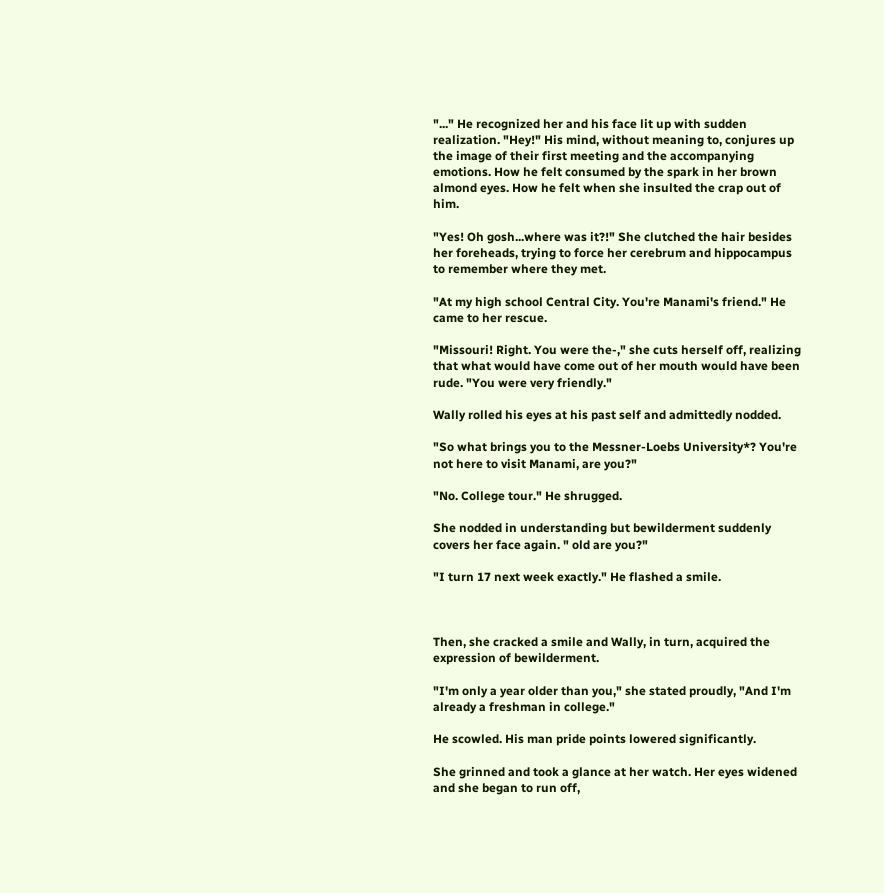"..." He recognized her and his face lit up with sudden realization. "Hey!" His mind, without meaning to, conjures up the image of their first meeting and the accompanying emotions. How he felt consumed by the spark in her brown almond eyes. How he felt when she insulted the crap out of him.

"Yes! Oh gosh...where was it?!" She clutched the hair besides her foreheads, trying to force her cerebrum and hippocampus to remember where they met.

"At my high school Central City. You're Manami's friend." He came to her rescue.

"Missouri! Right. You were the-," she cuts herself off, realizing that what would have come out of her mouth would have been rude. "You were very friendly."

Wally rolled his eyes at his past self and admittedly nodded.

"So what brings you to the Messner-Loebs University*? You're not here to visit Manami, are you?"

"No. College tour." He shrugged.

She nodded in understanding but bewilderment suddenly covers her face again. " old are you?"

"I turn 17 next week exactly." He flashed a smile.



Then, she cracked a smile and Wally, in turn, acquired the expression of bewilderment.

"I'm only a year older than you," she stated proudly, "And I'm already a freshman in college."

He scowled. His man pride points lowered significantly.

She grinned and took a glance at her watch. Her eyes widened and she began to run off,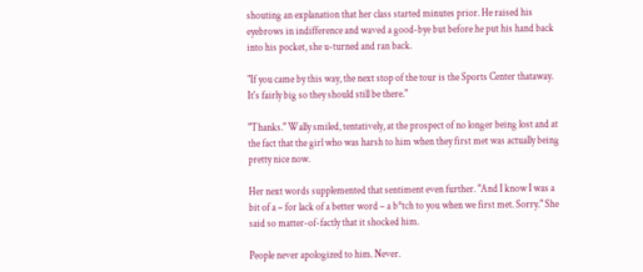shouting an explanation that her class started minutes prior. He raised his eyebrows in indifference and waved a good-bye but before he put his hand back into his pocket, she u-turned and ran back.

"If you came by this way, the next stop of the tour is the Sports Center thataway. It's fairly big so they should still be there."

"Thanks." Wally smiled, tentatively, at the prospect of no longer being lost and at the fact that the girl who was harsh to him when they first met was actually being pretty nice now.

Her next words supplemented that sentiment even further. "And I know I was a bit of a – for lack of a better word – a b*tch to you when we first met. Sorry." She said so matter-of-factly that it shocked him.

People never apologized to him. Never.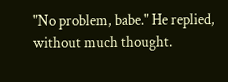"No problem, babe." He replied, without much thought.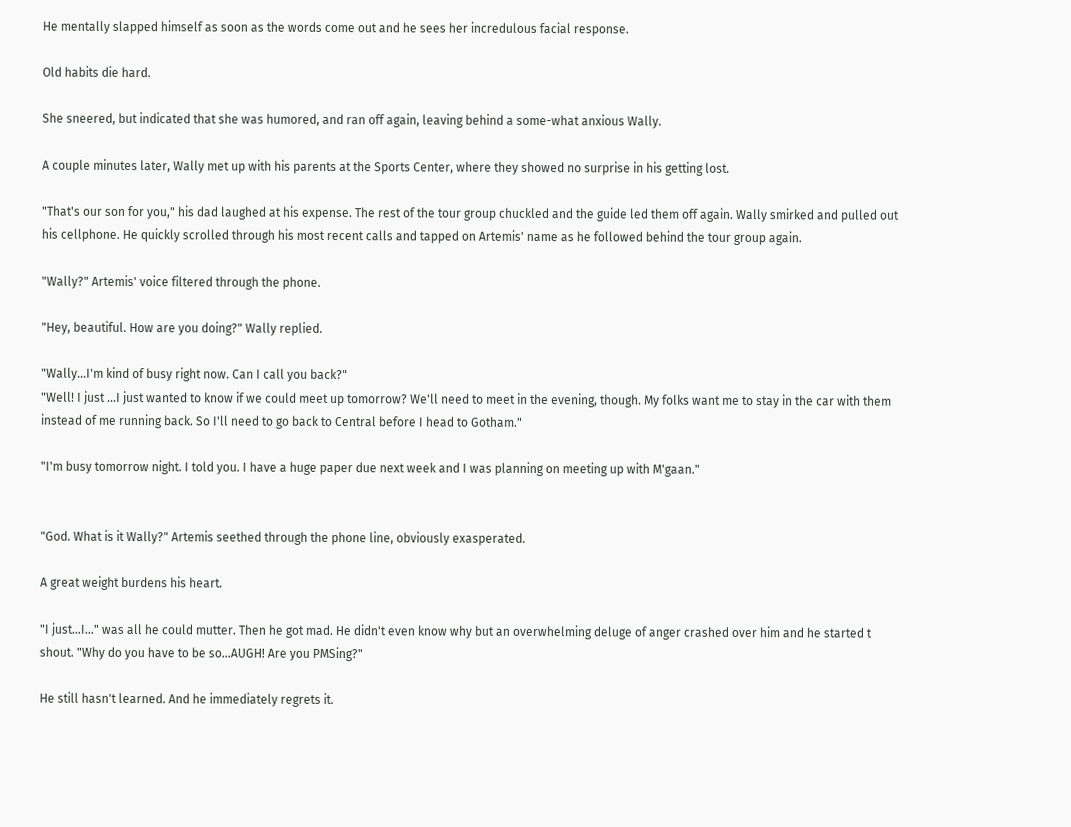He mentally slapped himself as soon as the words come out and he sees her incredulous facial response.

Old habits die hard.

She sneered, but indicated that she was humored, and ran off again, leaving behind a some-what anxious Wally.

A couple minutes later, Wally met up with his parents at the Sports Center, where they showed no surprise in his getting lost.

"That's our son for you," his dad laughed at his expense. The rest of the tour group chuckled and the guide led them off again. Wally smirked and pulled out his cellphone. He quickly scrolled through his most recent calls and tapped on Artemis' name as he followed behind the tour group again.

"Wally?" Artemis' voice filtered through the phone.

"Hey, beautiful. How are you doing?" Wally replied.

"Wally...I'm kind of busy right now. Can I call you back?"
"Well! I just ...I just wanted to know if we could meet up tomorrow? We'll need to meet in the evening, though. My folks want me to stay in the car with them instead of me running back. So I'll need to go back to Central before I head to Gotham."

"I'm busy tomorrow night. I told you. I have a huge paper due next week and I was planning on meeting up with M'gaan."


"God. What is it Wally?" Artemis seethed through the phone line, obviously exasperated.

A great weight burdens his heart.

"I just…I…" was all he could mutter. Then he got mad. He didn't even know why but an overwhelming deluge of anger crashed over him and he started t shout. "Why do you have to be so…AUGH! Are you PMSing?"

He still hasn't learned. And he immediately regrets it.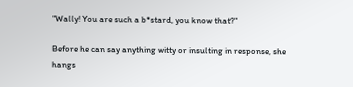"Wally! You are such a b*stard, you know that?"

Before he can say anything witty or insulting in response, she hangs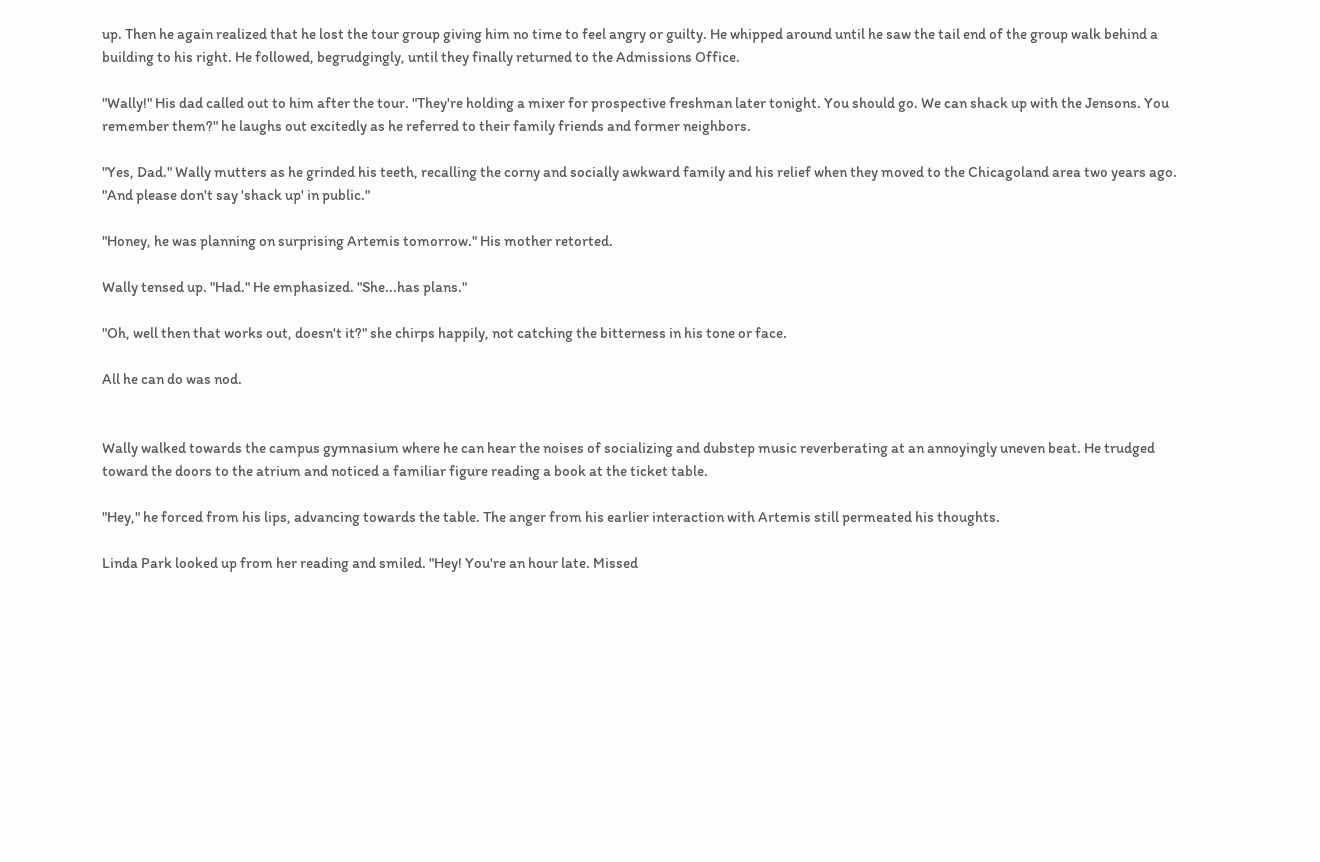up. Then he again realized that he lost the tour group giving him no time to feel angry or guilty. He whipped around until he saw the tail end of the group walk behind a building to his right. He followed, begrudgingly, until they finally returned to the Admissions Office.

"Wally!" His dad called out to him after the tour. "They're holding a mixer for prospective freshman later tonight. You should go. We can shack up with the Jensons. You remember them?" he laughs out excitedly as he referred to their family friends and former neighbors.

"Yes, Dad." Wally mutters as he grinded his teeth, recalling the corny and socially awkward family and his relief when they moved to the Chicagoland area two years ago. "And please don't say 'shack up' in public."

"Honey, he was planning on surprising Artemis tomorrow." His mother retorted.

Wally tensed up. "Had." He emphasized. "She...has plans."

"Oh, well then that works out, doesn't it?" she chirps happily, not catching the bitterness in his tone or face.

All he can do was nod.


Wally walked towards the campus gymnasium where he can hear the noises of socializing and dubstep music reverberating at an annoyingly uneven beat. He trudged toward the doors to the atrium and noticed a familiar figure reading a book at the ticket table.

"Hey," he forced from his lips, advancing towards the table. The anger from his earlier interaction with Artemis still permeated his thoughts.

Linda Park looked up from her reading and smiled. "Hey! You're an hour late. Missed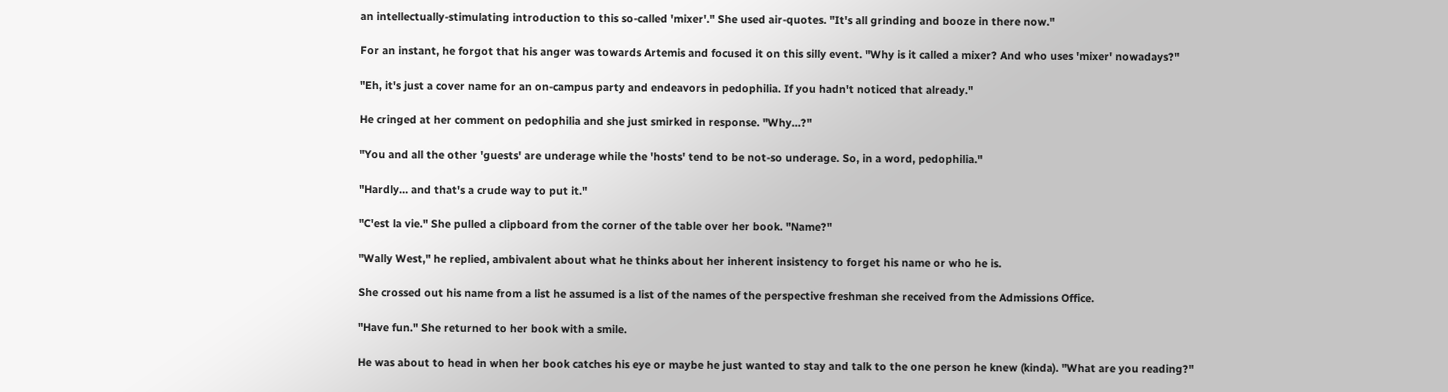an intellectually-stimulating introduction to this so-called 'mixer'." She used air-quotes. "It's all grinding and booze in there now."

For an instant, he forgot that his anger was towards Artemis and focused it on this silly event. "Why is it called a mixer? And who uses 'mixer' nowadays?"

"Eh, it's just a cover name for an on-campus party and endeavors in pedophilia. If you hadn't noticed that already."

He cringed at her comment on pedophilia and she just smirked in response. "Why…?"

"You and all the other 'guests' are underage while the 'hosts' tend to be not-so underage. So, in a word, pedophilia."

"Hardly… and that's a crude way to put it."

"C'est la vie." She pulled a clipboard from the corner of the table over her book. "Name?"

"Wally West," he replied, ambivalent about what he thinks about her inherent insistency to forget his name or who he is.

She crossed out his name from a list he assumed is a list of the names of the perspective freshman she received from the Admissions Office.

"Have fun." She returned to her book with a smile.

He was about to head in when her book catches his eye or maybe he just wanted to stay and talk to the one person he knew (kinda). "What are you reading?"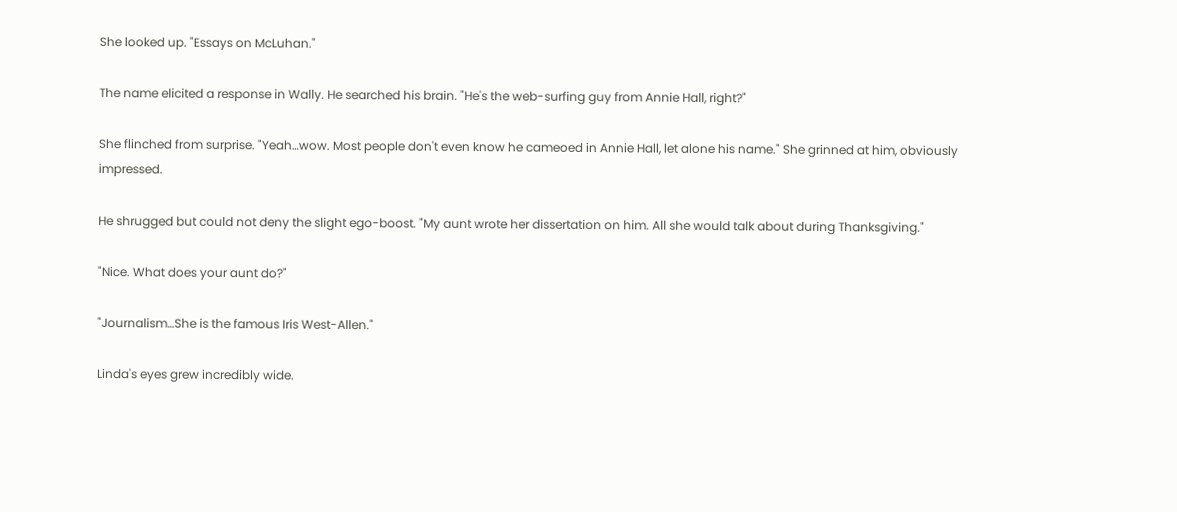She looked up. "Essays on McLuhan."

The name elicited a response in Wally. He searched his brain. "He's the web-surfing guy from Annie Hall, right?"

She flinched from surprise. "Yeah…wow. Most people don't even know he cameoed in Annie Hall, let alone his name." She grinned at him, obviously impressed.

He shrugged but could not deny the slight ego-boost. "My aunt wrote her dissertation on him. All she would talk about during Thanksgiving."

"Nice. What does your aunt do?"

"Journalism…She is the famous Iris West-Allen."

Linda's eyes grew incredibly wide.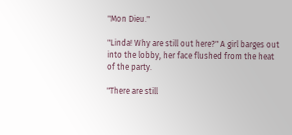"Mon Dieu."

"Linda! Why are still out here?" A girl barges out into the lobby, her face flushed from the heat of the party.

"There are still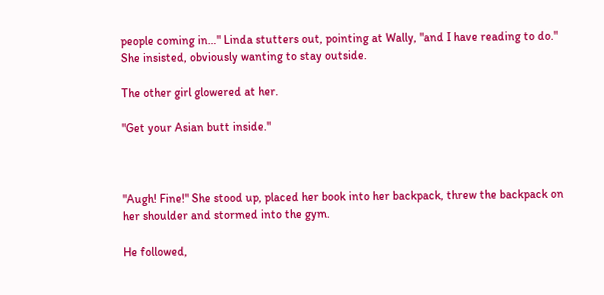people coming in…" Linda stutters out, pointing at Wally, "and I have reading to do." She insisted, obviously wanting to stay outside.

The other girl glowered at her.

"Get your Asian butt inside."



"Augh! Fine!" She stood up, placed her book into her backpack, threw the backpack on her shoulder and stormed into the gym.

He followed,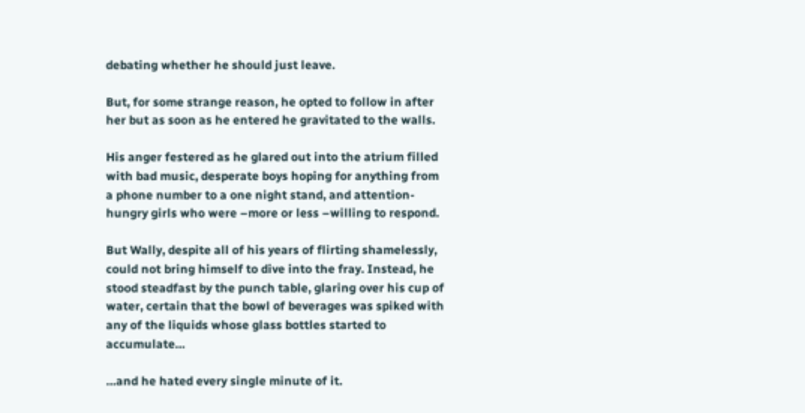debating whether he should just leave.

But, for some strange reason, he opted to follow in after her but as soon as he entered he gravitated to the walls.

His anger festered as he glared out into the atrium filled with bad music, desperate boys hoping for anything from a phone number to a one night stand, and attention-hungry girls who were –more or less –willing to respond.

But Wally, despite all of his years of flirting shamelessly, could not bring himself to dive into the fray. Instead, he stood steadfast by the punch table, glaring over his cup of water, certain that the bowl of beverages was spiked with any of the liquids whose glass bottles started to accumulate…

…and he hated every single minute of it.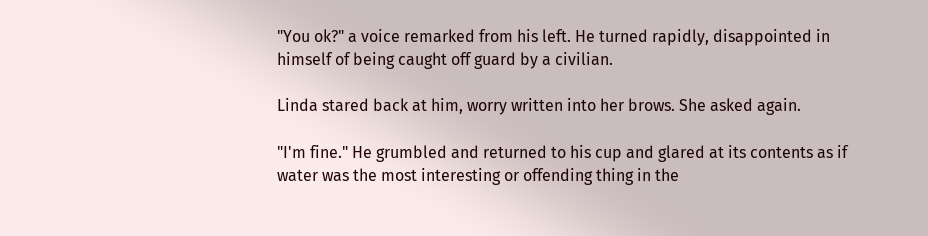"You ok?" a voice remarked from his left. He turned rapidly, disappointed in himself of being caught off guard by a civilian.

Linda stared back at him, worry written into her brows. She asked again.

"I'm fine." He grumbled and returned to his cup and glared at its contents as if water was the most interesting or offending thing in the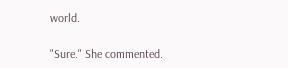world.

"Sure." She commented.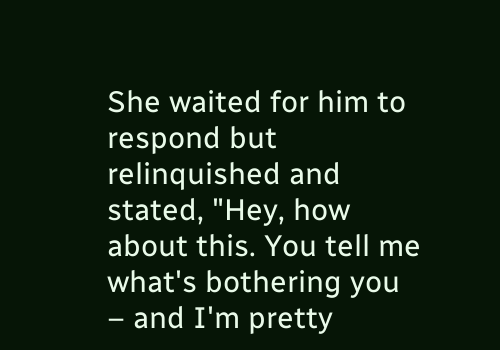She waited for him to respond but relinquished and stated, "Hey, how about this. You tell me what's bothering you – and I'm pretty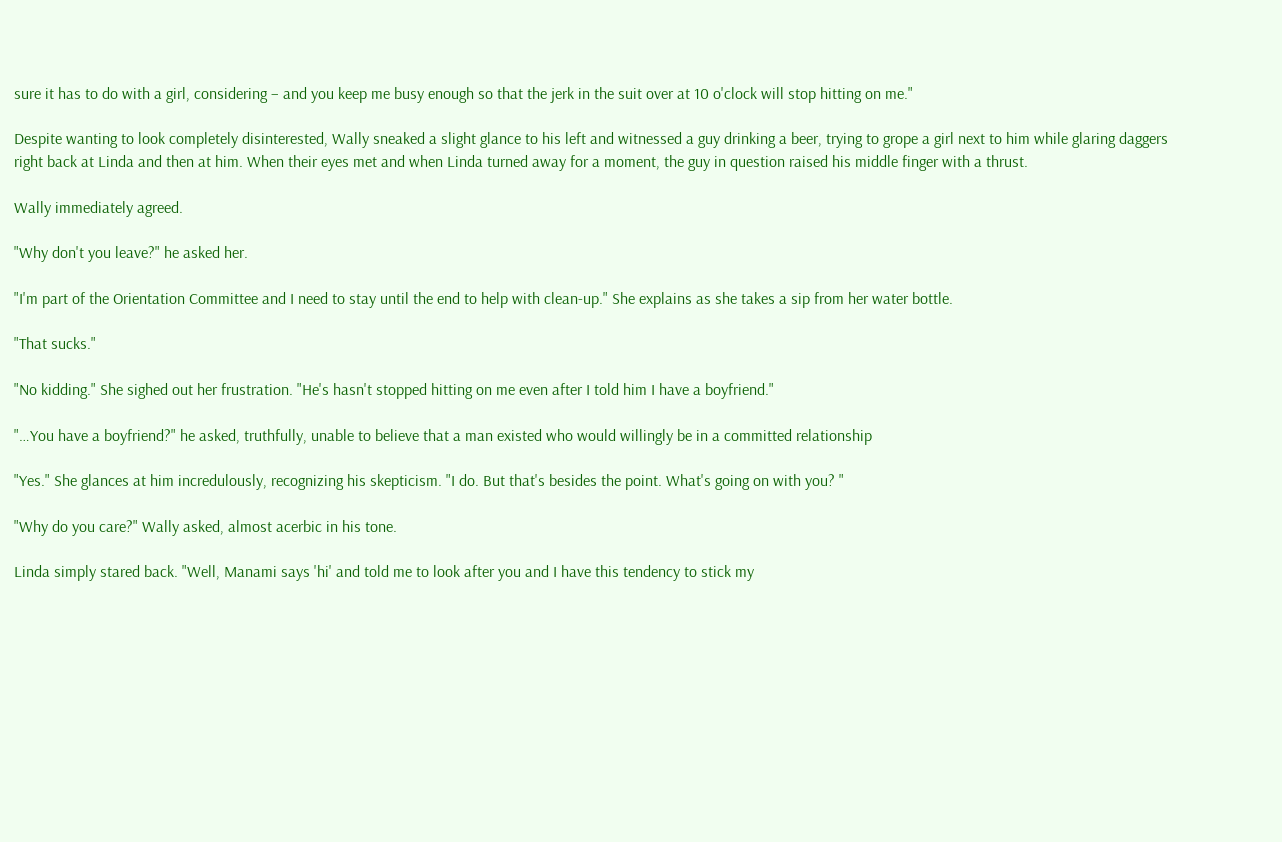sure it has to do with a girl, considering – and you keep me busy enough so that the jerk in the suit over at 10 o'clock will stop hitting on me."

Despite wanting to look completely disinterested, Wally sneaked a slight glance to his left and witnessed a guy drinking a beer, trying to grope a girl next to him while glaring daggers right back at Linda and then at him. When their eyes met and when Linda turned away for a moment, the guy in question raised his middle finger with a thrust.

Wally immediately agreed.

"Why don't you leave?" he asked her.

"I'm part of the Orientation Committee and I need to stay until the end to help with clean-up." She explains as she takes a sip from her water bottle.

"That sucks."

"No kidding." She sighed out her frustration. "He's hasn't stopped hitting on me even after I told him I have a boyfriend."

"…You have a boyfriend?" he asked, truthfully, unable to believe that a man existed who would willingly be in a committed relationship

"Yes." She glances at him incredulously, recognizing his skepticism. "I do. But that's besides the point. What's going on with you? "

"Why do you care?" Wally asked, almost acerbic in his tone.

Linda simply stared back. "Well, Manami says 'hi' and told me to look after you and I have this tendency to stick my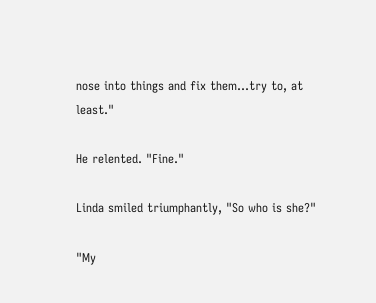nose into things and fix them…try to, at least."

He relented. "Fine."

Linda smiled triumphantly, "So who is she?"

"My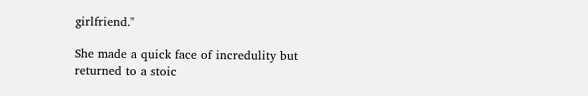girlfriend."

She made a quick face of incredulity but returned to a stoic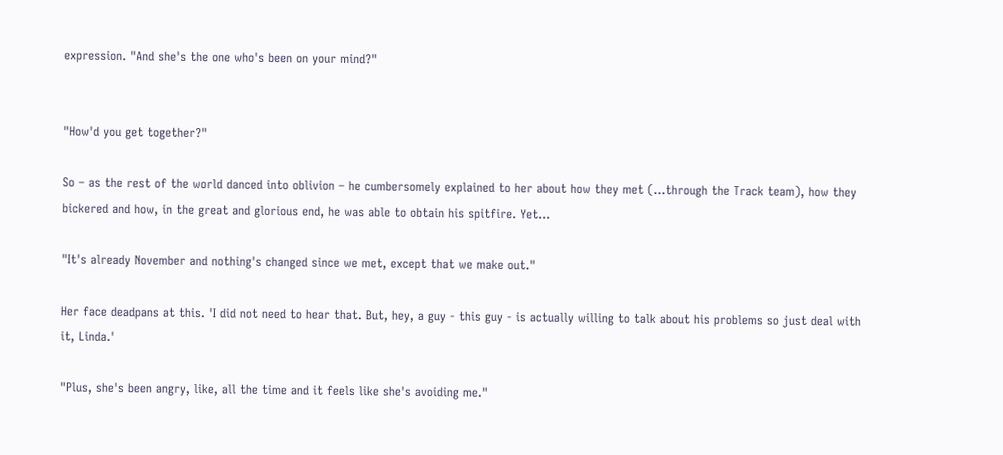expression. "And she's the one who's been on your mind?"


"How'd you get together?"

So – as the rest of the world danced into oblivion – he cumbersomely explained to her about how they met (…through the Track team), how they bickered and how, in the great and glorious end, he was able to obtain his spitfire. Yet…

"It's already November and nothing's changed since we met, except that we make out."

Her face deadpans at this. 'I did not need to hear that. But, hey, a guy - this guy - is actually willing to talk about his problems so just deal with it, Linda.'

"Plus, she's been angry, like, all the time and it feels like she's avoiding me."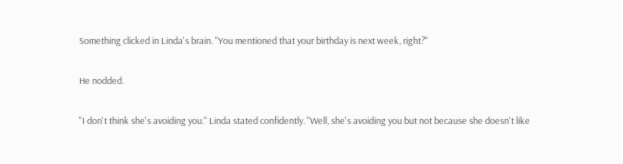Something clicked in Linda's brain. "You mentioned that your birthday is next week, right?"

He nodded.

"I don't think she's avoiding you." Linda stated confidently. "Well, she's avoiding you but not because she doesn't like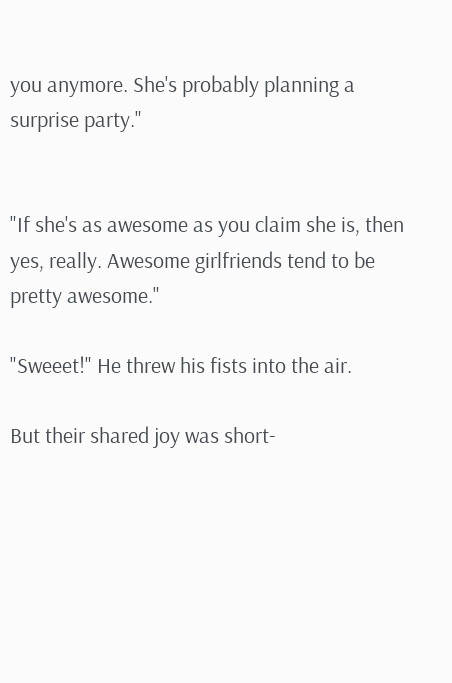you anymore. She's probably planning a surprise party."


"If she's as awesome as you claim she is, then yes, really. Awesome girlfriends tend to be pretty awesome."

"Sweeet!" He threw his fists into the air.

But their shared joy was short-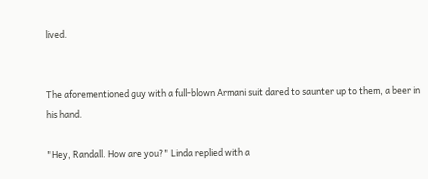lived.


The aforementioned guy with a full-blown Armani suit dared to saunter up to them, a beer in his hand.

"Hey, Randall. How are you?" Linda replied with a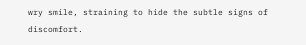wry smile, straining to hide the subtle signs of discomfort.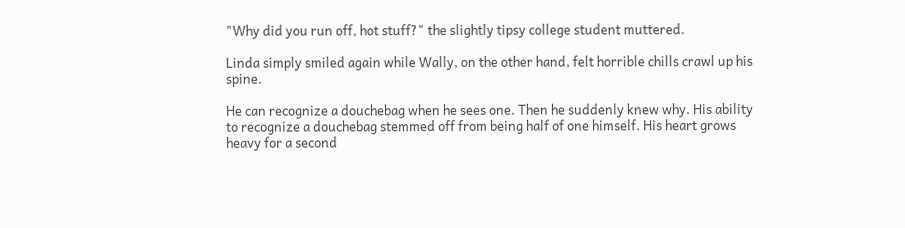"Why did you run off, hot stuff?" the slightly tipsy college student muttered.

Linda simply smiled again while Wally, on the other hand, felt horrible chills crawl up his spine.

He can recognize a douchebag when he sees one. Then he suddenly knew why. His ability to recognize a douchebag stemmed off from being half of one himself. His heart grows heavy for a second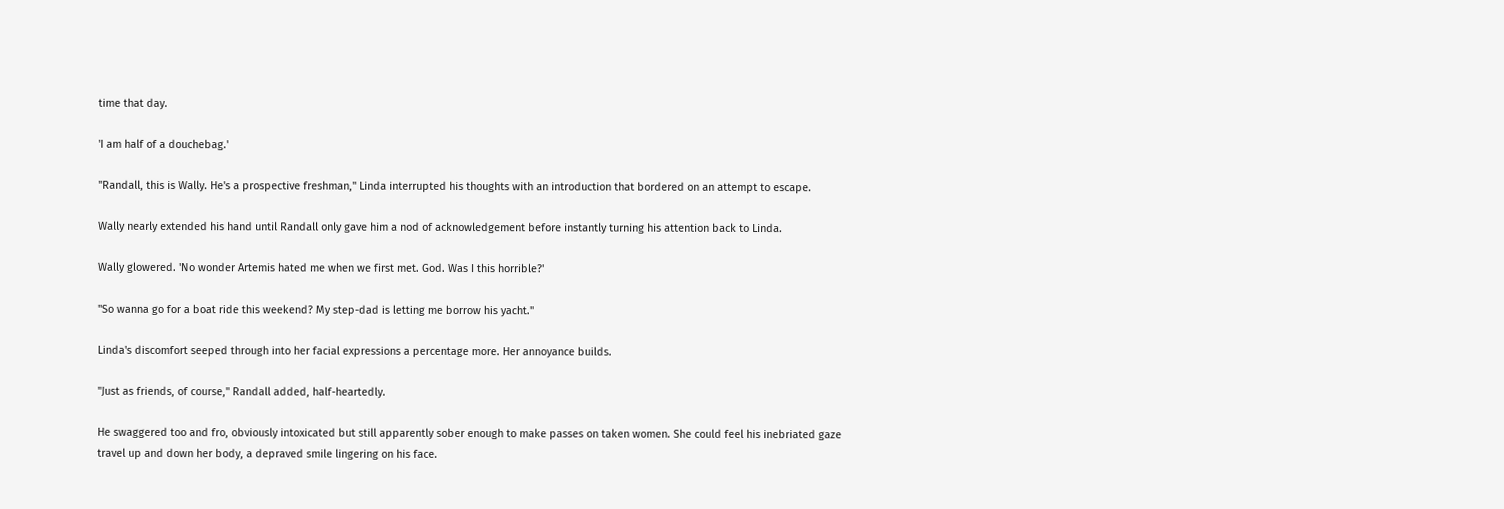time that day.

'I am half of a douchebag.'

"Randall, this is Wally. He's a prospective freshman," Linda interrupted his thoughts with an introduction that bordered on an attempt to escape.

Wally nearly extended his hand until Randall only gave him a nod of acknowledgement before instantly turning his attention back to Linda.

Wally glowered. 'No wonder Artemis hated me when we first met. God. Was I this horrible?'

"So wanna go for a boat ride this weekend? My step-dad is letting me borrow his yacht."

Linda's discomfort seeped through into her facial expressions a percentage more. Her annoyance builds.

"Just as friends, of course," Randall added, half-heartedly.

He swaggered too and fro, obviously intoxicated but still apparently sober enough to make passes on taken women. She could feel his inebriated gaze travel up and down her body, a depraved smile lingering on his face.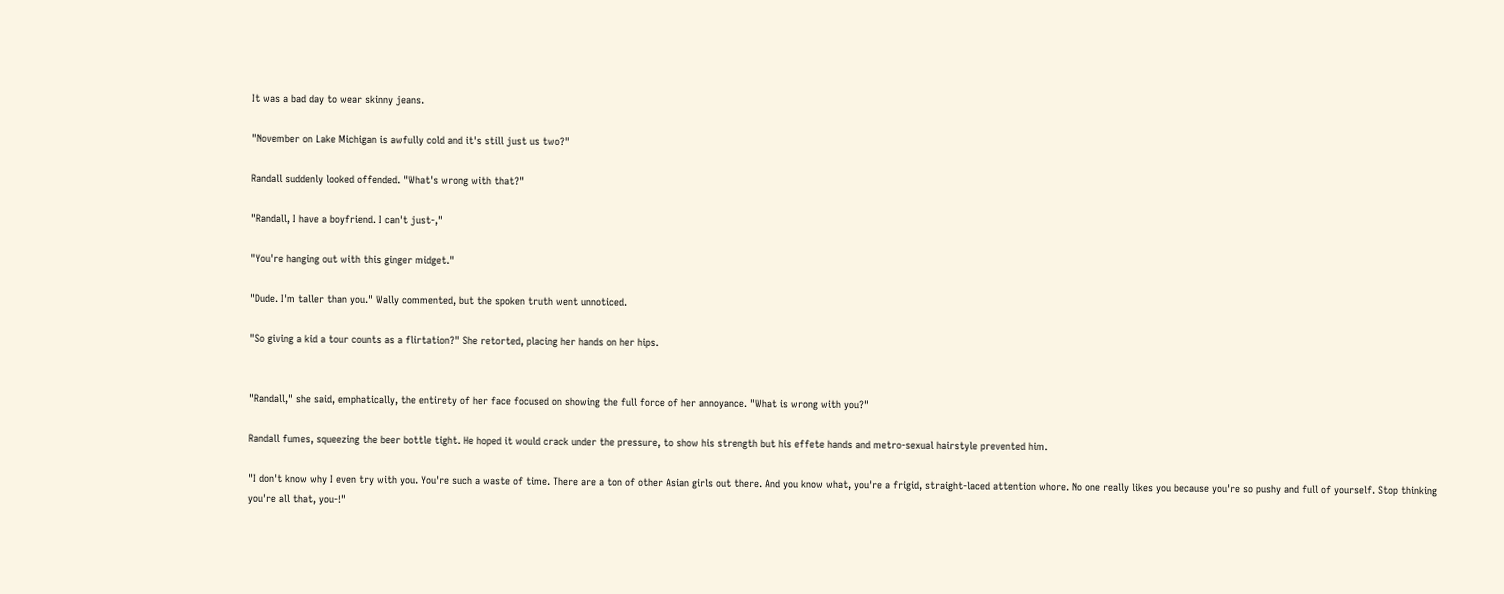It was a bad day to wear skinny jeans.

"November on Lake Michigan is awfully cold and it's still just us two?"

Randall suddenly looked offended. "What's wrong with that?"

"Randall, I have a boyfriend. I can't just-,"

"You're hanging out with this ginger midget."

"Dude. I'm taller than you." Wally commented, but the spoken truth went unnoticed.

"So giving a kid a tour counts as a flirtation?" She retorted, placing her hands on her hips.


"Randall," she said, emphatically, the entirety of her face focused on showing the full force of her annoyance. "What is wrong with you?"

Randall fumes, squeezing the beer bottle tight. He hoped it would crack under the pressure, to show his strength but his effete hands and metro-sexual hairstyle prevented him.

"I don't know why I even try with you. You're such a waste of time. There are a ton of other Asian girls out there. And you know what, you're a frigid, straight-laced attention whore. No one really likes you because you're so pushy and full of yourself. Stop thinking you're all that, you-!"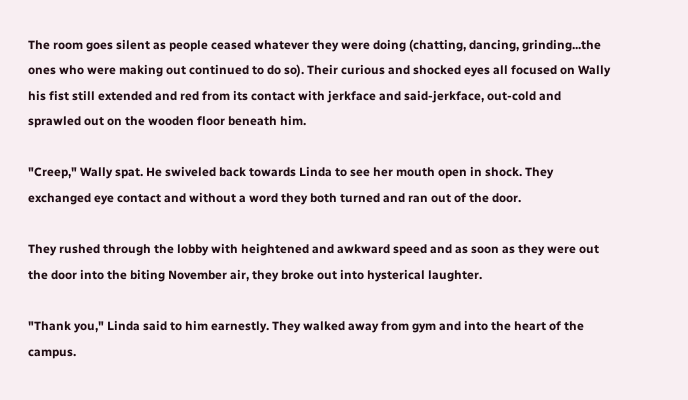The room goes silent as people ceased whatever they were doing (chatting, dancing, grinding...the ones who were making out continued to do so). Their curious and shocked eyes all focused on Wally his fist still extended and red from its contact with jerkface and said-jerkface, out-cold and sprawled out on the wooden floor beneath him.

"Creep," Wally spat. He swiveled back towards Linda to see her mouth open in shock. They exchanged eye contact and without a word they both turned and ran out of the door.

They rushed through the lobby with heightened and awkward speed and as soon as they were out the door into the biting November air, they broke out into hysterical laughter.

"Thank you," Linda said to him earnestly. They walked away from gym and into the heart of the campus.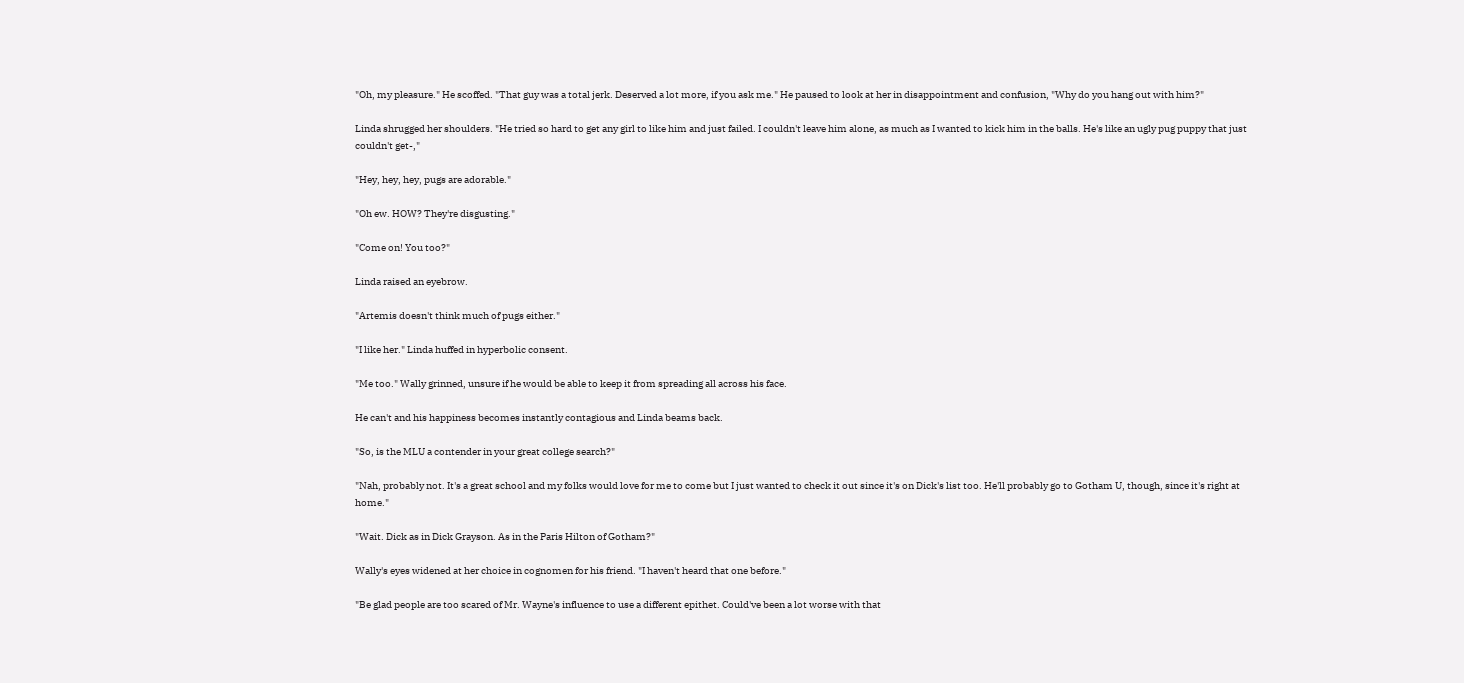"Oh, my pleasure." He scoffed. "That guy was a total jerk. Deserved a lot more, if you ask me." He paused to look at her in disappointment and confusion, "Why do you hang out with him?"

Linda shrugged her shoulders. "He tried so hard to get any girl to like him and just failed. I couldn't leave him alone, as much as I wanted to kick him in the balls. He's like an ugly pug puppy that just couldn't get-,"

"Hey, hey, hey, pugs are adorable."

"Oh ew. HOW? They're disgusting."

"Come on! You too?"

Linda raised an eyebrow.

"Artemis doesn't think much of pugs either."

"I like her." Linda huffed in hyperbolic consent.

"Me too." Wally grinned, unsure if he would be able to keep it from spreading all across his face.

He can't and his happiness becomes instantly contagious and Linda beams back.

"So, is the MLU a contender in your great college search?"

"Nah, probably not. It's a great school and my folks would love for me to come but I just wanted to check it out since it's on Dick's list too. He'll probably go to Gotham U, though, since it's right at home."

"Wait. Dick as in Dick Grayson. As in the Paris Hilton of Gotham?"

Wally's eyes widened at her choice in cognomen for his friend. "I haven't heard that one before."

"Be glad people are too scared of Mr. Wayne's influence to use a different epithet. Could've been a lot worse with that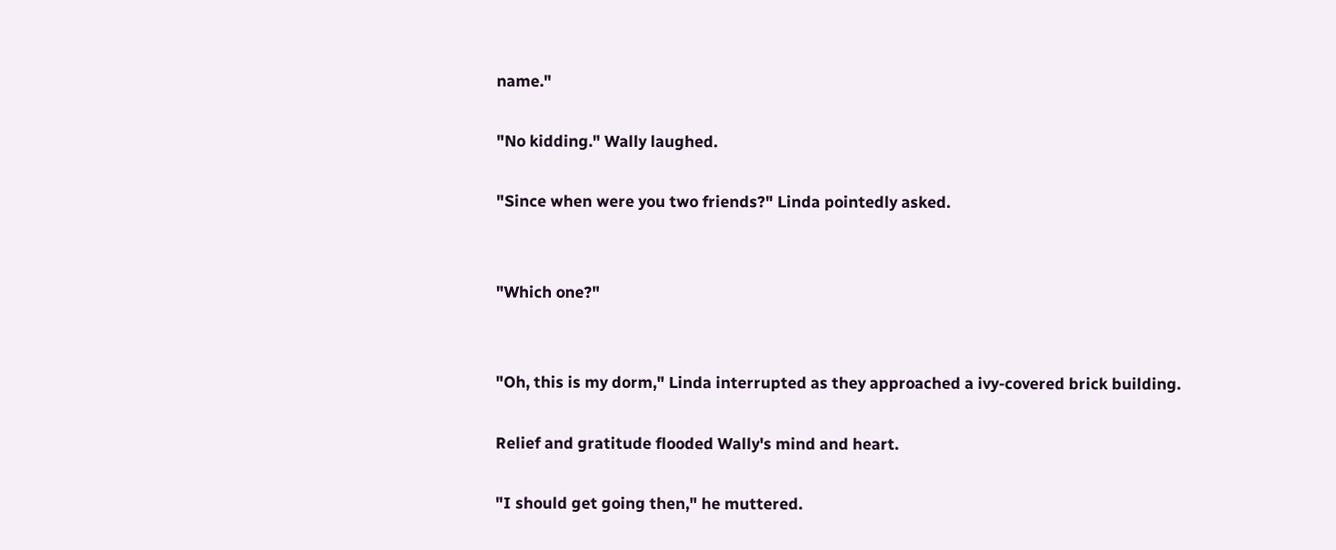name."

"No kidding." Wally laughed.

"Since when were you two friends?" Linda pointedly asked.


"Which one?"


"Oh, this is my dorm," Linda interrupted as they approached a ivy-covered brick building.

Relief and gratitude flooded Wally's mind and heart.

"I should get going then," he muttered.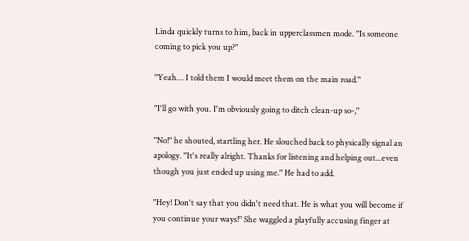Linda quickly turns to him, back in upperclassmen mode. "Is someone coming to pick you up?"

"Yeah… I told them I would meet them on the main road."

"I'll go with you. I'm obviously going to ditch clean-up so-,"

"No!" he shouted, startling her. He slouched back to physically signal an apology. "It's really alright. Thanks for listening and helping out...even though you just ended up using me." He had to add.

"Hey! Don't say that you didn't need that. He is what you will become if you continue your ways!" She waggled a playfully accusing finger at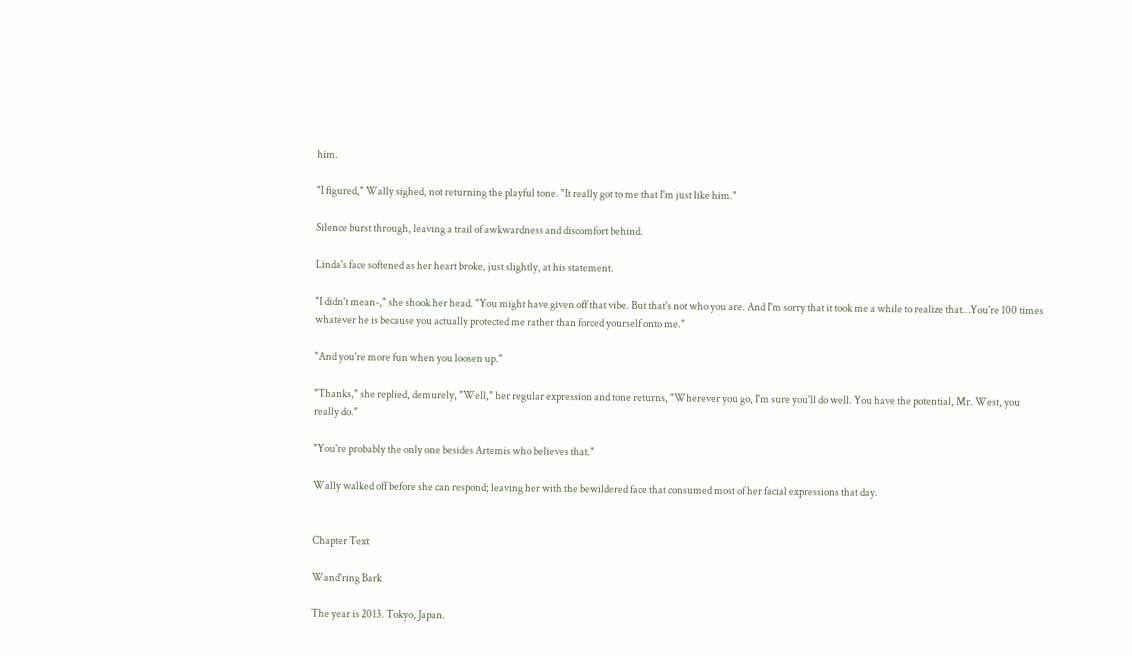him.

"I figured," Wally sighed, not returning the playful tone. "It really got to me that I'm just like him."

Silence burst through, leaving a trail of awkwardness and discomfort behind.

Linda's face softened as her heart broke, just slightly, at his statement.

"I didn't mean-," she shook her head. "You might have given off that vibe. But that's not who you are. And I'm sorry that it took me a while to realize that…You're 100 times whatever he is because you actually protected me rather than forced yourself onto me."

"And you're more fun when you loosen up."

"Thanks," she replied, demurely, "Well," her regular expression and tone returns, "Wherever you go, I'm sure you'll do well. You have the potential, Mr. West, you really do."

"You're probably the only one besides Artemis who believes that."

Wally walked off before she can respond; leaving her with the bewildered face that consumed most of her facial expressions that day.


Chapter Text

Wand'ring Bark

The year is 2013. Tokyo, Japan.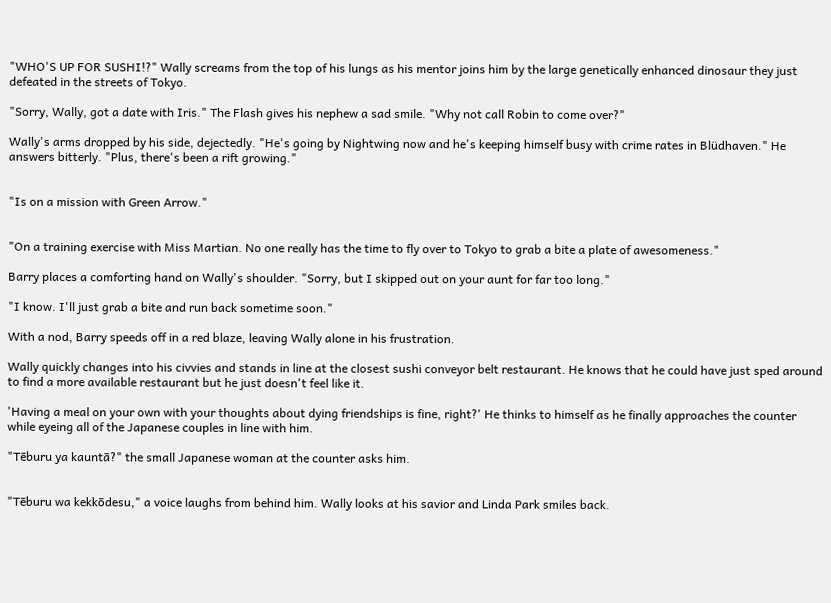"WHO'S UP FOR SUSHI!?" Wally screams from the top of his lungs as his mentor joins him by the large genetically enhanced dinosaur they just defeated in the streets of Tokyo.

"Sorry, Wally, got a date with Iris." The Flash gives his nephew a sad smile. "Why not call Robin to come over?"

Wally's arms dropped by his side, dejectedly. "He's going by Nightwing now and he's keeping himself busy with crime rates in Blüdhaven." He answers bitterly. "Plus, there's been a rift growing."


"Is on a mission with Green Arrow."


"On a training exercise with Miss Martian. No one really has the time to fly over to Tokyo to grab a bite a plate of awesomeness."

Barry places a comforting hand on Wally's shoulder. "Sorry, but I skipped out on your aunt for far too long."

"I know. I'll just grab a bite and run back sometime soon."

With a nod, Barry speeds off in a red blaze, leaving Wally alone in his frustration.

Wally quickly changes into his civvies and stands in line at the closest sushi conveyor belt restaurant. He knows that he could have just sped around to find a more available restaurant but he just doesn't feel like it.

'Having a meal on your own with your thoughts about dying friendships is fine, right?' He thinks to himself as he finally approaches the counter while eyeing all of the Japanese couples in line with him.

"Tēburu ya kauntā?" the small Japanese woman at the counter asks him.


"Tēburu wa kekkōdesu," a voice laughs from behind him. Wally looks at his savior and Linda Park smiles back.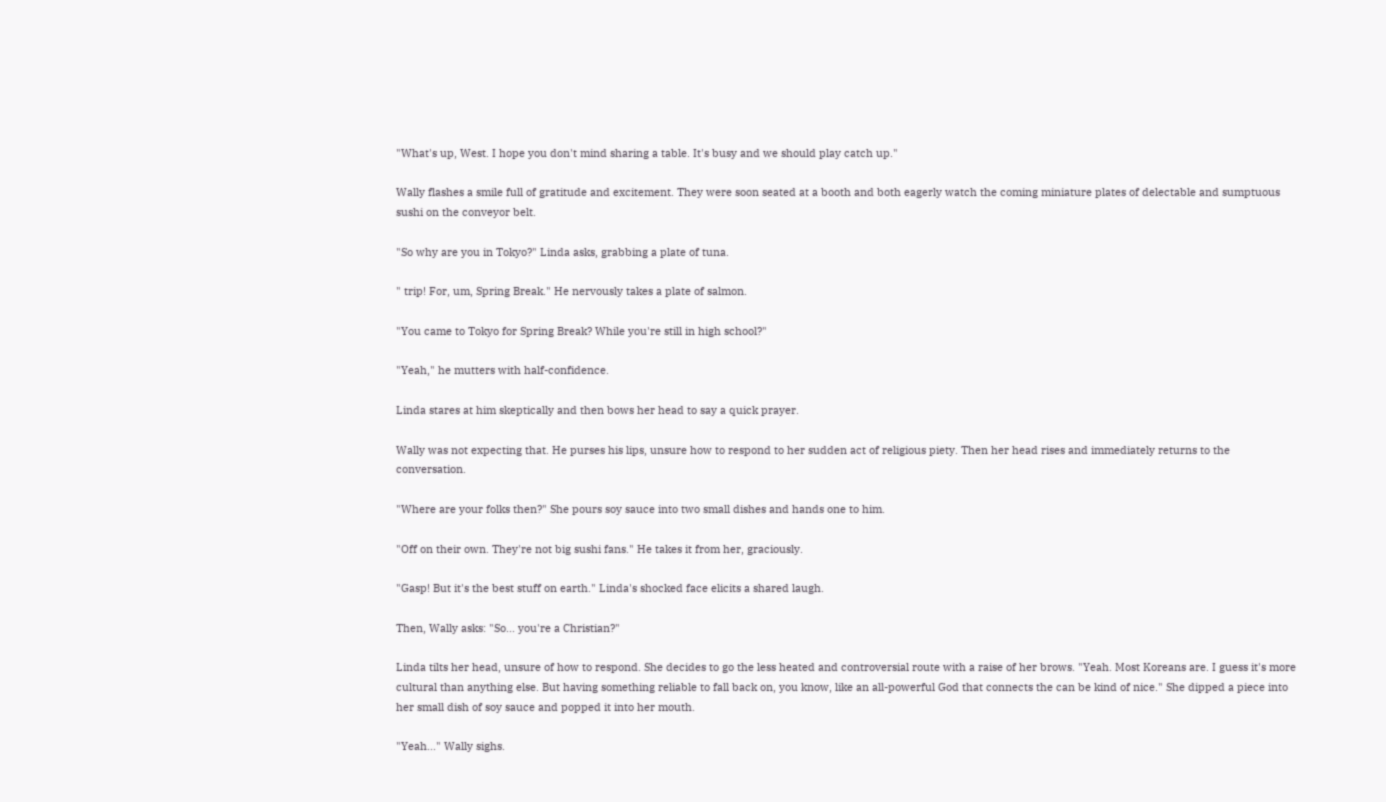"What's up, West. I hope you don't mind sharing a table. It's busy and we should play catch up."

Wally flashes a smile full of gratitude and excitement. They were soon seated at a booth and both eagerly watch the coming miniature plates of delectable and sumptuous sushi on the conveyor belt.

"So why are you in Tokyo?" Linda asks, grabbing a plate of tuna.

" trip! For, um, Spring Break." He nervously takes a plate of salmon.

"You came to Tokyo for Spring Break? While you're still in high school?"

"Yeah," he mutters with half-confidence.

Linda stares at him skeptically and then bows her head to say a quick prayer.

Wally was not expecting that. He purses his lips, unsure how to respond to her sudden act of religious piety. Then her head rises and immediately returns to the conversation.

"Where are your folks then?" She pours soy sauce into two small dishes and hands one to him.

"Off on their own. They're not big sushi fans." He takes it from her, graciously.

"Gasp! But it's the best stuff on earth." Linda's shocked face elicits a shared laugh.

Then, Wally asks: "So... you're a Christian?"

Linda tilts her head, unsure of how to respond. She decides to go the less heated and controversial route with a raise of her brows. "Yeah. Most Koreans are. I guess it's more cultural than anything else. But having something reliable to fall back on, you know, like an all-powerful God that connects the can be kind of nice." She dipped a piece into her small dish of soy sauce and popped it into her mouth.

"Yeah..." Wally sighs.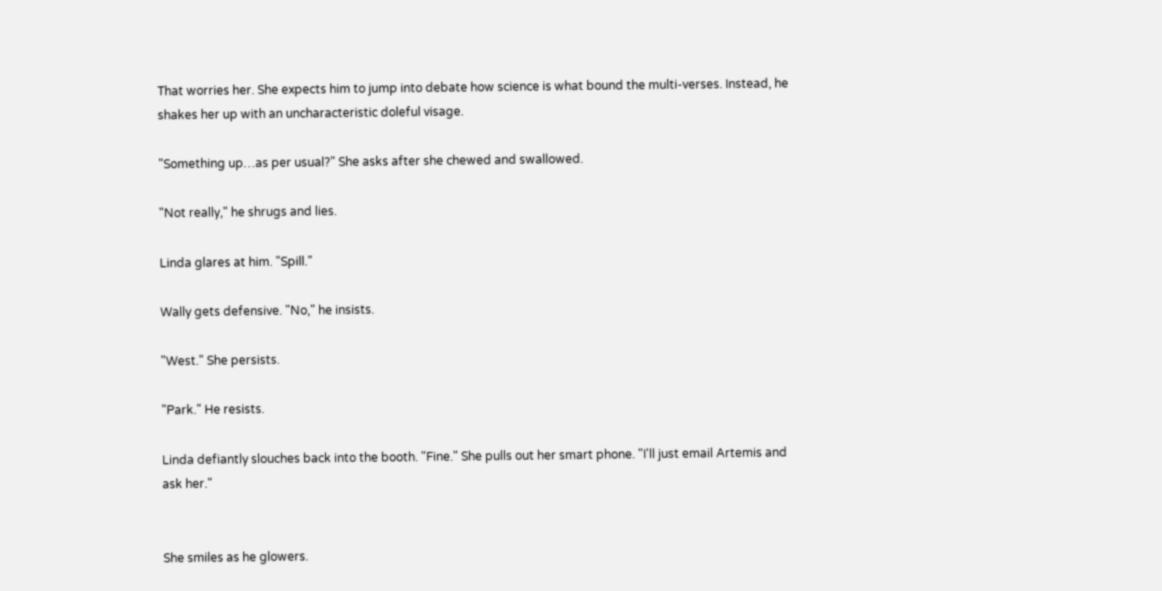That worries her. She expects him to jump into debate how science is what bound the multi-verses. Instead, he shakes her up with an uncharacteristic doleful visage.

"Something up…as per usual?" She asks after she chewed and swallowed.

"Not really," he shrugs and lies.

Linda glares at him. "Spill."

Wally gets defensive. "No," he insists.

"West." She persists.

"Park." He resists.

Linda defiantly slouches back into the booth. "Fine." She pulls out her smart phone. "I'll just email Artemis and ask her."


She smiles as he glowers.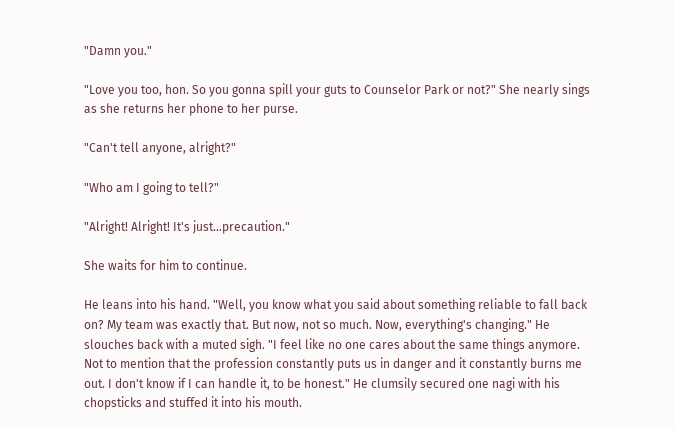"Damn you."

"Love you too, hon. So you gonna spill your guts to Counselor Park or not?" She nearly sings as she returns her phone to her purse.

"Can't tell anyone, alright?"

"Who am I going to tell?"

"Alright! Alright! It's just...precaution."

She waits for him to continue.

He leans into his hand. "Well, you know what you said about something reliable to fall back on? My team was exactly that. But now, not so much. Now, everything's changing." He slouches back with a muted sigh. "I feel like no one cares about the same things anymore. Not to mention that the profession constantly puts us in danger and it constantly burns me out. I don't know if I can handle it, to be honest." He clumsily secured one nagi with his chopsticks and stuffed it into his mouth.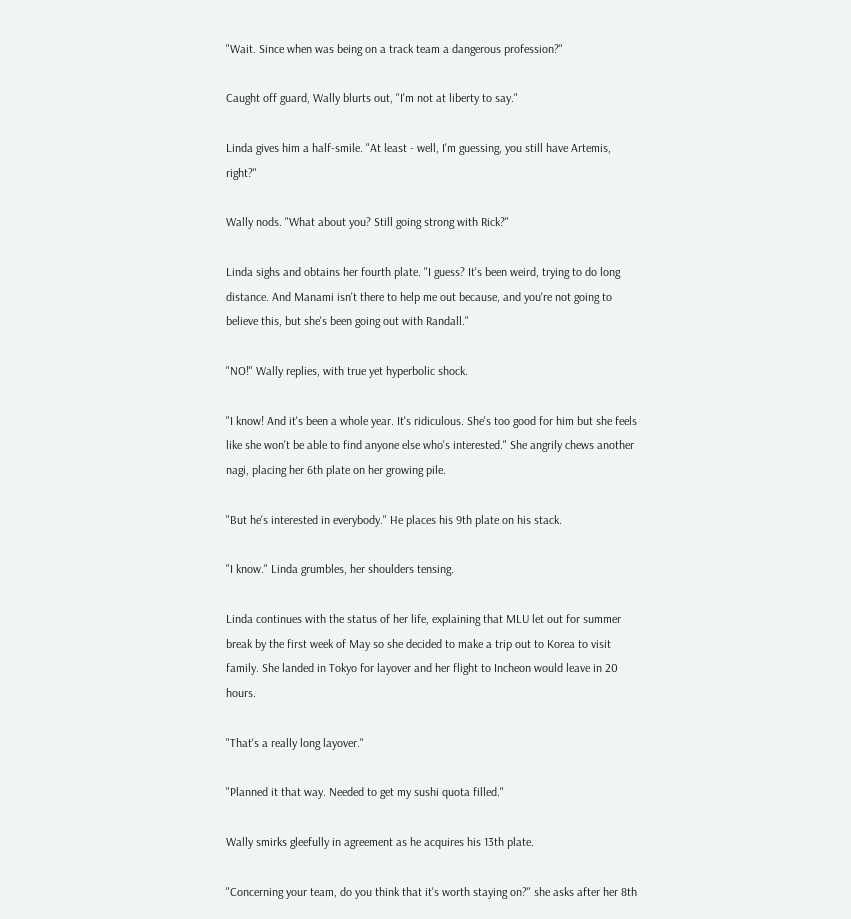"Wait. Since when was being on a track team a dangerous profession?"

Caught off guard, Wally blurts out, "I'm not at liberty to say."

Linda gives him a half-smile. "At least - well, I'm guessing, you still have Artemis, right?"

Wally nods. "What about you? Still going strong with Rick?"

Linda sighs and obtains her fourth plate. "I guess? It's been weird, trying to do long distance. And Manami isn't there to help me out because, and you're not going to believe this, but she's been going out with Randall."

"NO!" Wally replies, with true yet hyperbolic shock.

"I know! And it's been a whole year. It's ridiculous. She's too good for him but she feels like she won't be able to find anyone else who's interested." She angrily chews another nagi, placing her 6th plate on her growing pile.

"But he's interested in everybody." He places his 9th plate on his stack.

"I know." Linda grumbles, her shoulders tensing.

Linda continues with the status of her life, explaining that MLU let out for summer break by the first week of May so she decided to make a trip out to Korea to visit family. She landed in Tokyo for layover and her flight to Incheon would leave in 20 hours.

"That's a really long layover."

"Planned it that way. Needed to get my sushi quota filled."

Wally smirks gleefully in agreement as he acquires his 13th plate.

"Concerning your team, do you think that it's worth staying on?" she asks after her 8th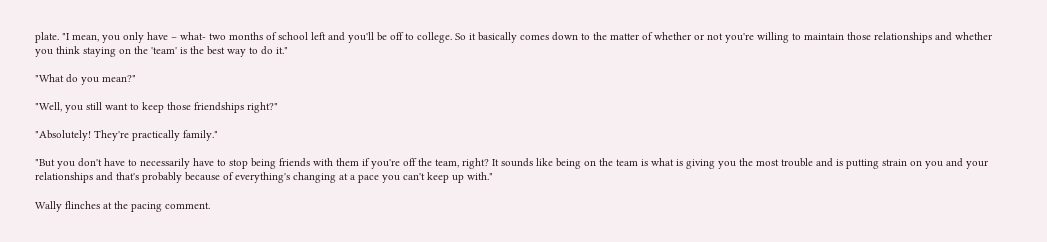plate. "I mean, you only have – what- two months of school left and you'll be off to college. So it basically comes down to the matter of whether or not you're willing to maintain those relationships and whether you think staying on the 'team' is the best way to do it."

"What do you mean?"

"Well, you still want to keep those friendships right?"

"Absolutely! They're practically family."

"But you don't have to necessarily have to stop being friends with them if you're off the team, right? It sounds like being on the team is what is giving you the most trouble and is putting strain on you and your relationships and that's probably because of everything's changing at a pace you can't keep up with."

Wally flinches at the pacing comment.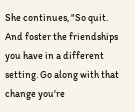She continues, "So quit. And foster the friendships you have in a different setting. Go along with that change you're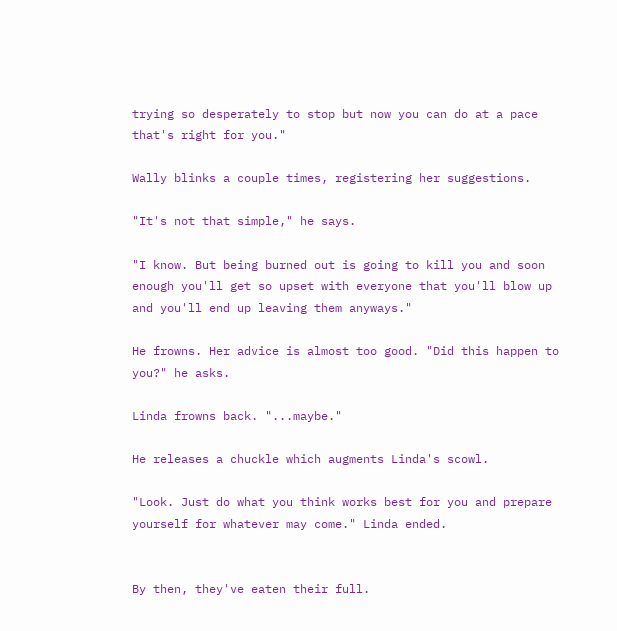trying so desperately to stop but now you can do at a pace that's right for you."

Wally blinks a couple times, registering her suggestions.

"It's not that simple," he says.

"I know. But being burned out is going to kill you and soon enough you'll get so upset with everyone that you'll blow up and you'll end up leaving them anyways."

He frowns. Her advice is almost too good. "Did this happen to you?" he asks.

Linda frowns back. "...maybe."

He releases a chuckle which augments Linda's scowl.

"Look. Just do what you think works best for you and prepare yourself for whatever may come." Linda ended.


By then, they've eaten their full.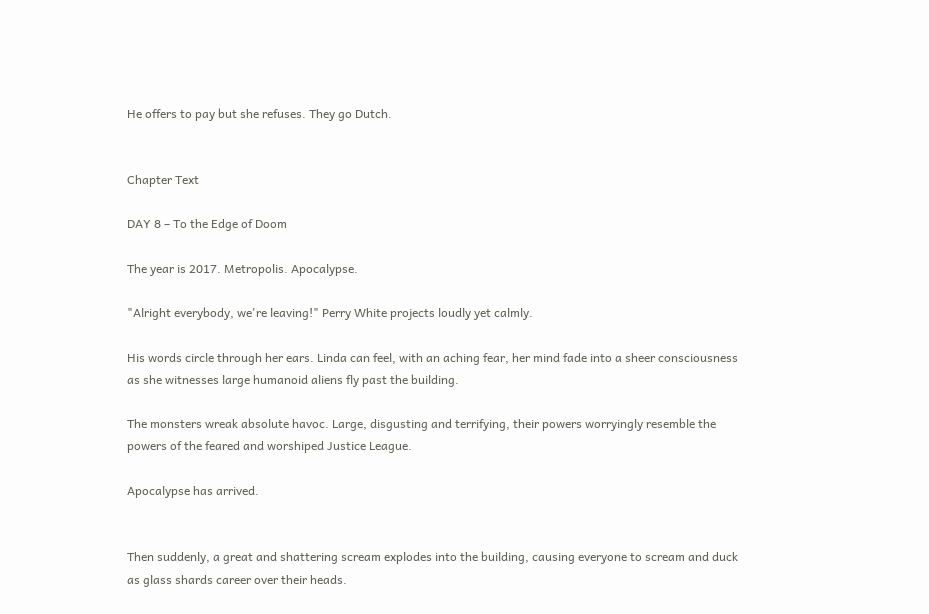He offers to pay but she refuses. They go Dutch.


Chapter Text

DAY 8 – To the Edge of Doom

The year is 2017. Metropolis. Apocalypse.

"Alright everybody, we're leaving!" Perry White projects loudly yet calmly.

His words circle through her ears. Linda can feel, with an aching fear, her mind fade into a sheer consciousness as she witnesses large humanoid aliens fly past the building.

The monsters wreak absolute havoc. Large, disgusting and terrifying, their powers worryingly resemble the powers of the feared and worshiped Justice League.

Apocalypse has arrived.


Then suddenly, a great and shattering scream explodes into the building, causing everyone to scream and duck as glass shards career over their heads.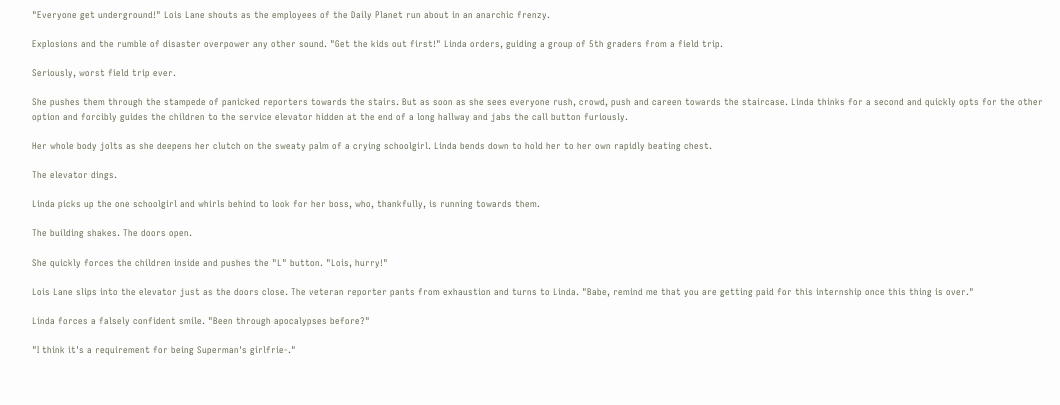"Everyone get underground!" Lois Lane shouts as the employees of the Daily Planet run about in an anarchic frenzy.

Explosions and the rumble of disaster overpower any other sound. "Get the kids out first!" Linda orders, guiding a group of 5th graders from a field trip.

Seriously, worst field trip ever.

She pushes them through the stampede of panicked reporters towards the stairs. But as soon as she sees everyone rush, crowd, push and careen towards the staircase. Linda thinks for a second and quickly opts for the other option and forcibly guides the children to the service elevator hidden at the end of a long hallway and jabs the call button furiously.

Her whole body jolts as she deepens her clutch on the sweaty palm of a crying schoolgirl. Linda bends down to hold her to her own rapidly beating chest.

The elevator dings.

Linda picks up the one schoolgirl and whirls behind to look for her boss, who, thankfully, is running towards them.

The building shakes. The doors open.

She quickly forces the children inside and pushes the "L" button. "Lois, hurry!"

Lois Lane slips into the elevator just as the doors close. The veteran reporter pants from exhaustion and turns to Linda. "Babe, remind me that you are getting paid for this internship once this thing is over."

Linda forces a falsely confident smile. "Been through apocalypses before?"

"I think it's a requirement for being Superman's girlfrie-."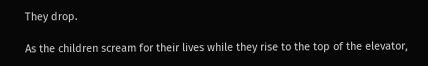They drop.

As the children scream for their lives while they rise to the top of the elevator,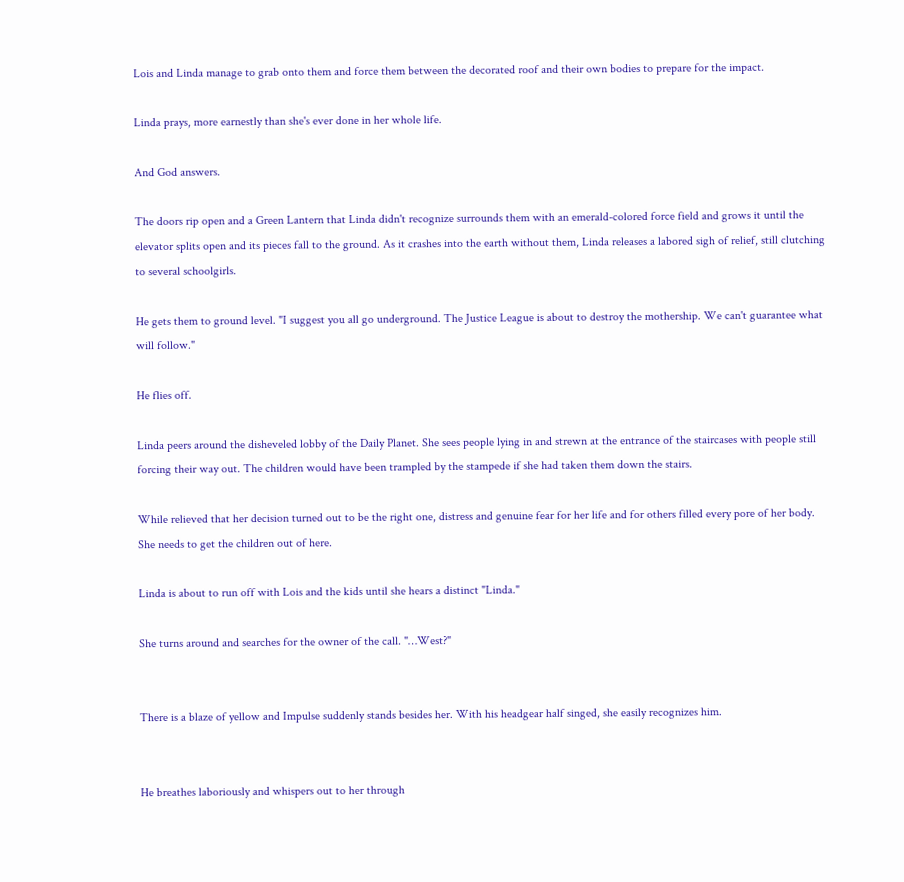Lois and Linda manage to grab onto them and force them between the decorated roof and their own bodies to prepare for the impact.

Linda prays, more earnestly than she's ever done in her whole life.

And God answers.

The doors rip open and a Green Lantern that Linda didn't recognize surrounds them with an emerald-colored force field and grows it until the elevator splits open and its pieces fall to the ground. As it crashes into the earth without them, Linda releases a labored sigh of relief, still clutching to several schoolgirls.

He gets them to ground level. "I suggest you all go underground. The Justice League is about to destroy the mothership. We can't guarantee what will follow."

He flies off.

Linda peers around the disheveled lobby of the Daily Planet. She sees people lying in and strewn at the entrance of the staircases with people still forcing their way out. The children would have been trampled by the stampede if she had taken them down the stairs.

While relieved that her decision turned out to be the right one, distress and genuine fear for her life and for others filled every pore of her body. She needs to get the children out of here.

Linda is about to run off with Lois and the kids until she hears a distinct "Linda."

She turns around and searches for the owner of the call. "…West?"


There is a blaze of yellow and Impulse suddenly stands besides her. With his headgear half singed, she easily recognizes him.


He breathes laboriously and whispers out to her through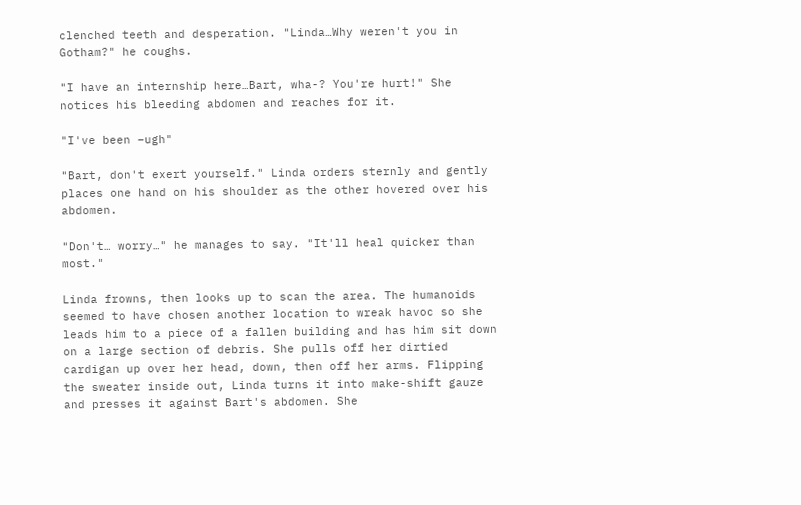clenched teeth and desperation. "Linda…Why weren't you in Gotham?" he coughs.

"I have an internship here…Bart, wha-? You're hurt!" She notices his bleeding abdomen and reaches for it.

"I've been –ugh"

"Bart, don't exert yourself." Linda orders sternly and gently places one hand on his shoulder as the other hovered over his abdomen.

"Don't… worry…" he manages to say. "It'll heal quicker than most."

Linda frowns, then looks up to scan the area. The humanoids seemed to have chosen another location to wreak havoc so she leads him to a piece of a fallen building and has him sit down on a large section of debris. She pulls off her dirtied cardigan up over her head, down, then off her arms. Flipping the sweater inside out, Linda turns it into make-shift gauze and presses it against Bart's abdomen. She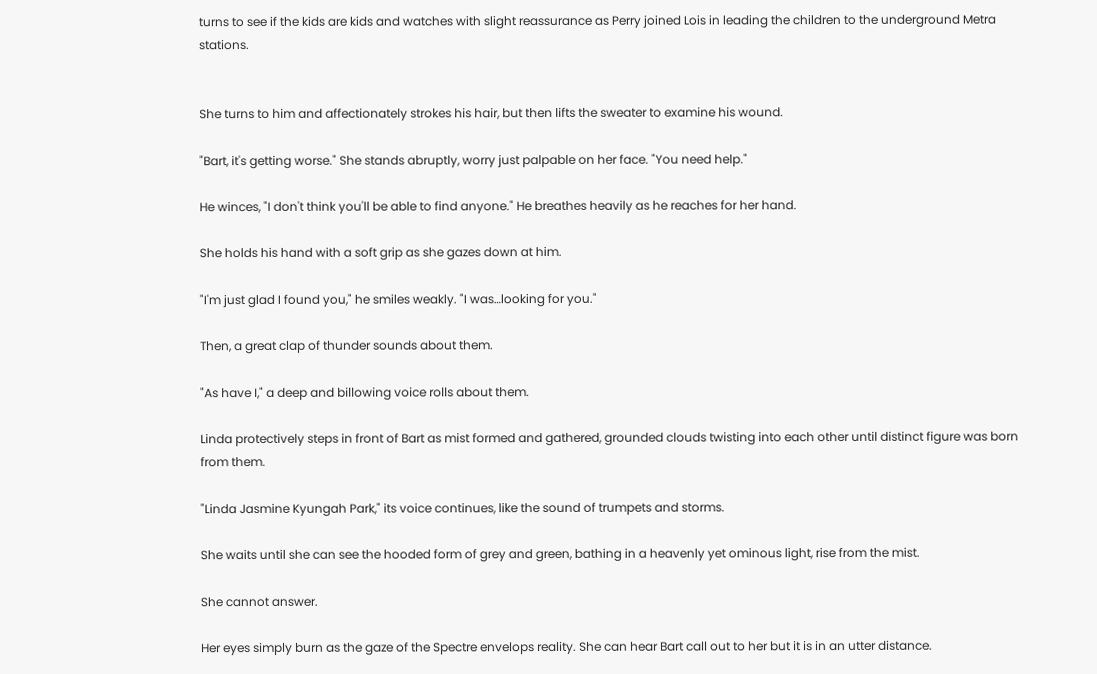turns to see if the kids are kids and watches with slight reassurance as Perry joined Lois in leading the children to the underground Metra stations.


She turns to him and affectionately strokes his hair, but then lifts the sweater to examine his wound.

"Bart, it's getting worse." She stands abruptly, worry just palpable on her face. "You need help."

He winces, "I don't think you'll be able to find anyone." He breathes heavily as he reaches for her hand.

She holds his hand with a soft grip as she gazes down at him.

"I'm just glad I found you," he smiles weakly. "I was…looking for you."

Then, a great clap of thunder sounds about them.

"As have I," a deep and billowing voice rolls about them.

Linda protectively steps in front of Bart as mist formed and gathered, grounded clouds twisting into each other until distinct figure was born from them.

"Linda Jasmine Kyungah Park," its voice continues, like the sound of trumpets and storms.

She waits until she can see the hooded form of grey and green, bathing in a heavenly yet ominous light, rise from the mist.

She cannot answer.

Her eyes simply burn as the gaze of the Spectre envelops reality. She can hear Bart call out to her but it is in an utter distance.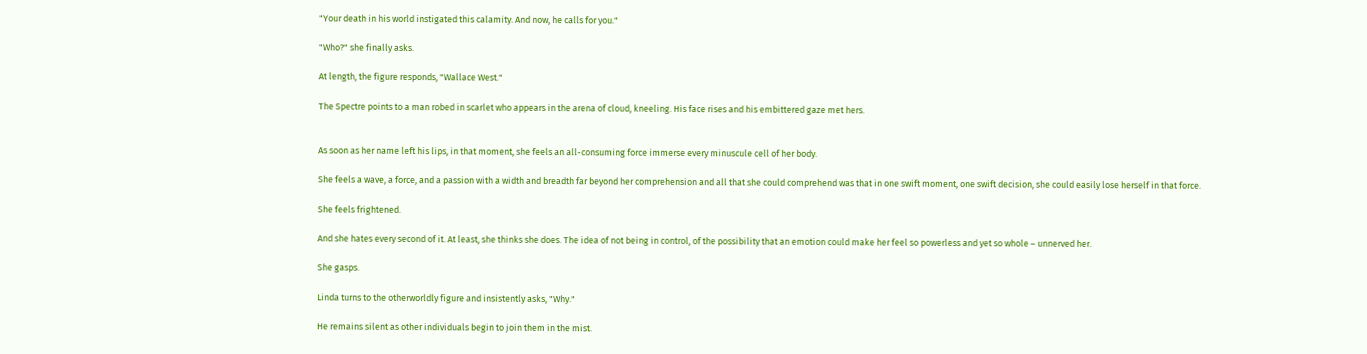"Your death in his world instigated this calamity. And now, he calls for you."

"Who?" she finally asks.

At length, the figure responds, "Wallace West."

The Spectre points to a man robed in scarlet who appears in the arena of cloud, kneeling. His face rises and his embittered gaze met hers.


As soon as her name left his lips, in that moment, she feels an all-consuming force immerse every minuscule cell of her body.

She feels a wave, a force, and a passion with a width and breadth far beyond her comprehension and all that she could comprehend was that in one swift moment, one swift decision, she could easily lose herself in that force.

She feels frightened.

And she hates every second of it. At least, she thinks she does. The idea of not being in control, of the possibility that an emotion could make her feel so powerless and yet so whole – unnerved her.

She gasps.

Linda turns to the otherworldly figure and insistently asks, "Why."

He remains silent as other individuals begin to join them in the mist.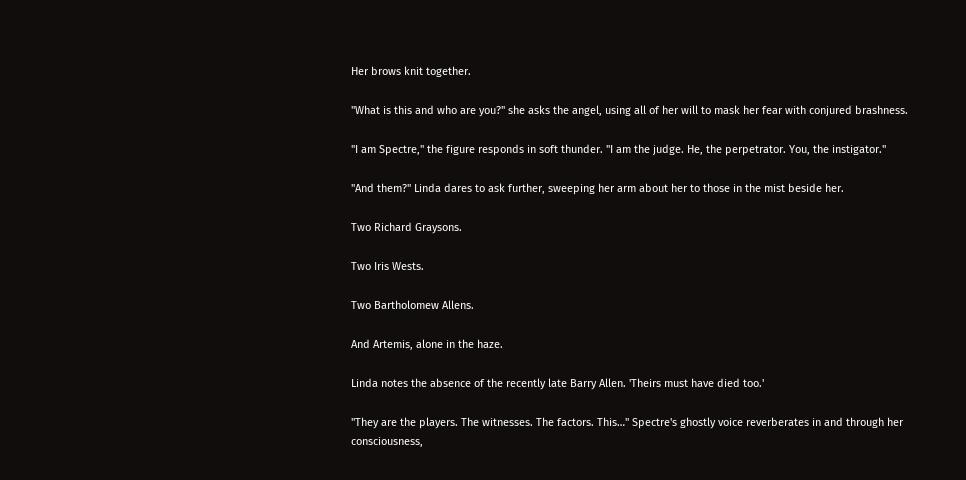Her brows knit together.

"What is this and who are you?" she asks the angel, using all of her will to mask her fear with conjured brashness.

"I am Spectre," the figure responds in soft thunder. "I am the judge. He, the perpetrator. You, the instigator."

"And them?" Linda dares to ask further, sweeping her arm about her to those in the mist beside her.

Two Richard Graysons.

Two Iris Wests.

Two Bartholomew Allens.

And Artemis, alone in the haze.

Linda notes the absence of the recently late Barry Allen. 'Theirs must have died too.'

"They are the players. The witnesses. The factors. This…" Spectre's ghostly voice reverberates in and through her consciousness,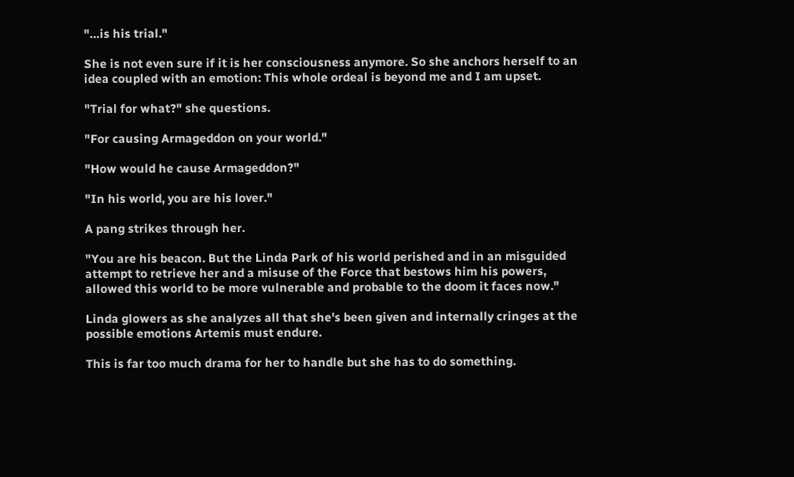"…is his trial."

She is not even sure if it is her consciousness anymore. So she anchors herself to an idea coupled with an emotion: This whole ordeal is beyond me and I am upset.

"Trial for what?" she questions.

"For causing Armageddon on your world."

"How would he cause Armageddon?"

"In his world, you are his lover."

A pang strikes through her.

"You are his beacon. But the Linda Park of his world perished and in an misguided attempt to retrieve her and a misuse of the Force that bestows him his powers, allowed this world to be more vulnerable and probable to the doom it faces now."

Linda glowers as she analyzes all that she's been given and internally cringes at the possible emotions Artemis must endure.

This is far too much drama for her to handle but she has to do something.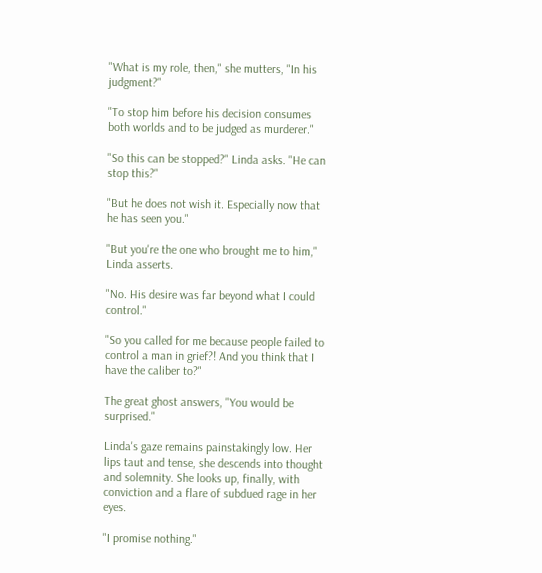"What is my role, then," she mutters, "In his judgment?"

"To stop him before his decision consumes both worlds and to be judged as murderer."

"So this can be stopped?" Linda asks. "He can stop this?"

"But he does not wish it. Especially now that he has seen you."

"But you're the one who brought me to him," Linda asserts.

"No. His desire was far beyond what I could control."

"So you called for me because people failed to control a man in grief?! And you think that I have the caliber to?"

The great ghost answers, "You would be surprised."

Linda's gaze remains painstakingly low. Her lips taut and tense, she descends into thought and solemnity. She looks up, finally, with conviction and a flare of subdued rage in her eyes.

"I promise nothing."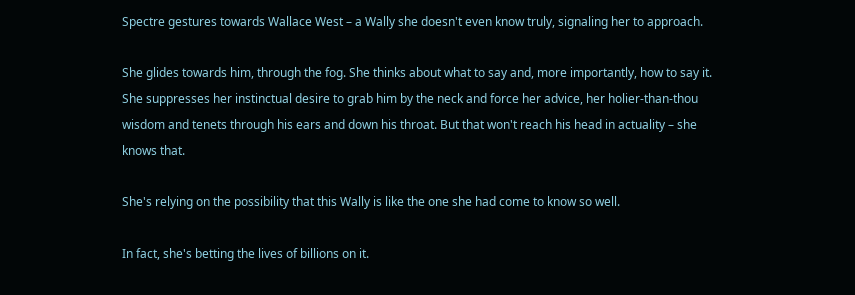Spectre gestures towards Wallace West – a Wally she doesn't even know truly, signaling her to approach.

She glides towards him, through the fog. She thinks about what to say and, more importantly, how to say it. She suppresses her instinctual desire to grab him by the neck and force her advice, her holier-than-thou wisdom and tenets through his ears and down his throat. But that won't reach his head in actuality – she knows that.

She's relying on the possibility that this Wally is like the one she had come to know so well.

In fact, she's betting the lives of billions on it.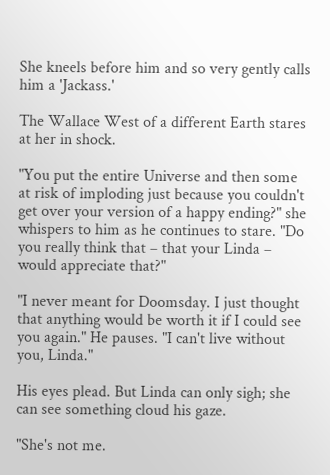She kneels before him and so very gently calls him a 'Jackass.'

The Wallace West of a different Earth stares at her in shock.

"You put the entire Universe and then some at risk of imploding just because you couldn't get over your version of a happy ending?" she whispers to him as he continues to stare. "Do you really think that – that your Linda – would appreciate that?"

"I never meant for Doomsday. I just thought that anything would be worth it if I could see you again." He pauses. "I can't live without you, Linda."

His eyes plead. But Linda can only sigh; she can see something cloud his gaze.

"She's not me.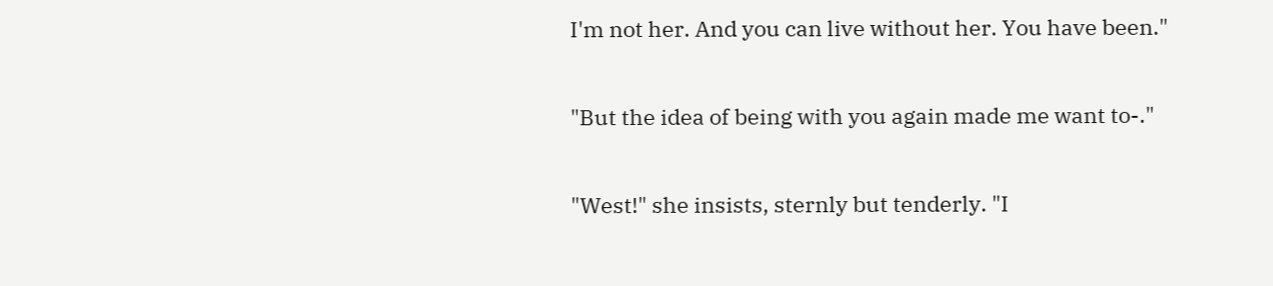I'm not her. And you can live without her. You have been."

"But the idea of being with you again made me want to-."

"West!" she insists, sternly but tenderly. "I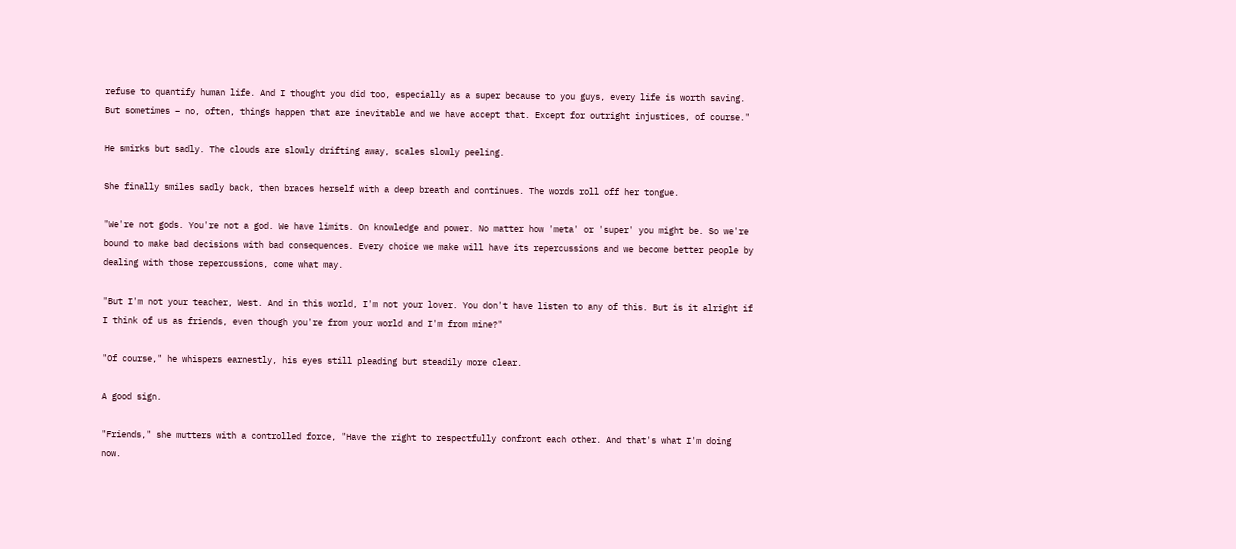refuse to quantify human life. And I thought you did too, especially as a super because to you guys, every life is worth saving. But sometimes – no, often, things happen that are inevitable and we have accept that. Except for outright injustices, of course."

He smirks but sadly. The clouds are slowly drifting away, scales slowly peeling.

She finally smiles sadly back, then braces herself with a deep breath and continues. The words roll off her tongue.

"We're not gods. You're not a god. We have limits. On knowledge and power. No matter how 'meta' or 'super' you might be. So we're bound to make bad decisions with bad consequences. Every choice we make will have its repercussions and we become better people by dealing with those repercussions, come what may.

"But I'm not your teacher, West. And in this world, I'm not your lover. You don't have listen to any of this. But is it alright if I think of us as friends, even though you're from your world and I'm from mine?"

"Of course," he whispers earnestly, his eyes still pleading but steadily more clear.

A good sign.

"Friends," she mutters with a controlled force, "Have the right to respectfully confront each other. And that's what I'm doing now.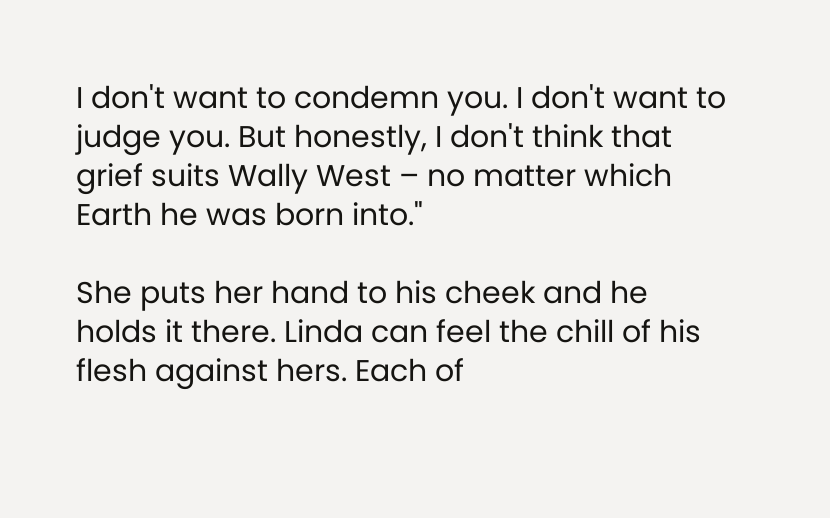I don't want to condemn you. I don't want to judge you. But honestly, I don't think that grief suits Wally West – no matter which Earth he was born into."

She puts her hand to his cheek and he holds it there. Linda can feel the chill of his flesh against hers. Each of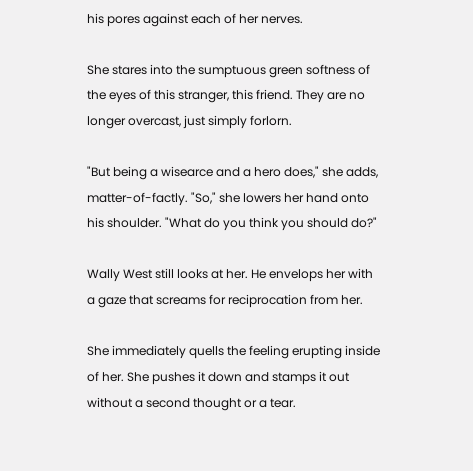his pores against each of her nerves.

She stares into the sumptuous green softness of the eyes of this stranger, this friend. They are no longer overcast, just simply forlorn.

"But being a wisearce and a hero does," she adds, matter-of-factly. "So," she lowers her hand onto his shoulder. "What do you think you should do?"

Wally West still looks at her. He envelops her with a gaze that screams for reciprocation from her.

She immediately quells the feeling erupting inside of her. She pushes it down and stamps it out without a second thought or a tear.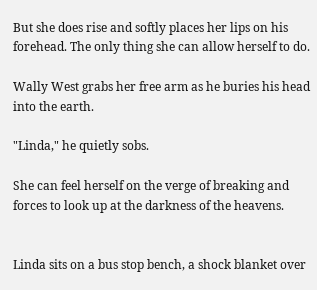But she does rise and softly places her lips on his forehead. The only thing she can allow herself to do.

Wally West grabs her free arm as he buries his head into the earth.

"Linda," he quietly sobs.

She can feel herself on the verge of breaking and forces to look up at the darkness of the heavens.


Linda sits on a bus stop bench, a shock blanket over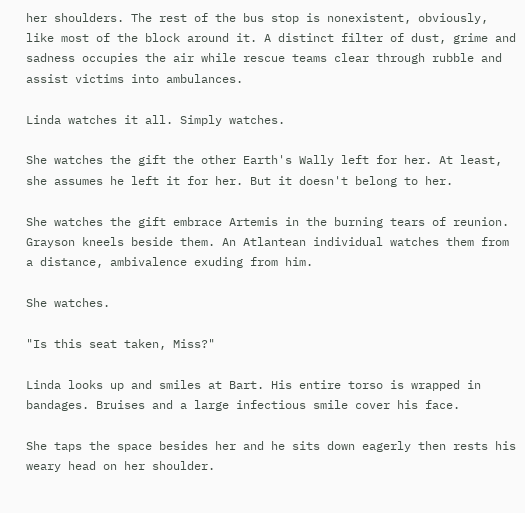her shoulders. The rest of the bus stop is nonexistent, obviously, like most of the block around it. A distinct filter of dust, grime and sadness occupies the air while rescue teams clear through rubble and assist victims into ambulances.

Linda watches it all. Simply watches.

She watches the gift the other Earth's Wally left for her. At least, she assumes he left it for her. But it doesn't belong to her.

She watches the gift embrace Artemis in the burning tears of reunion. Grayson kneels beside them. An Atlantean individual watches them from a distance, ambivalence exuding from him.

She watches.

"Is this seat taken, Miss?"

Linda looks up and smiles at Bart. His entire torso is wrapped in bandages. Bruises and a large infectious smile cover his face.

She taps the space besides her and he sits down eagerly then rests his weary head on her shoulder.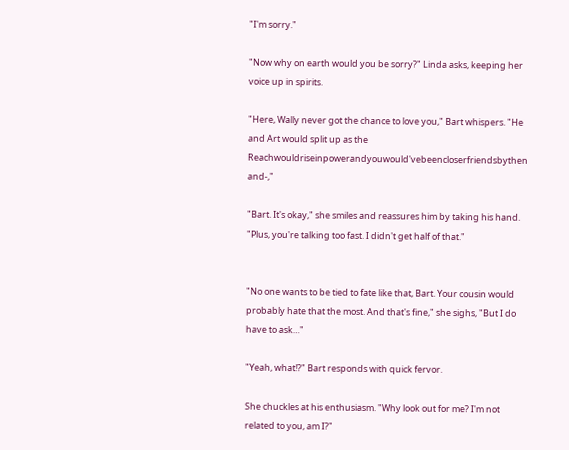"I'm sorry."

"Now why on earth would you be sorry?" Linda asks, keeping her voice up in spirits.

"Here, Wally never got the chance to love you," Bart whispers. "He and Art would split up as the Reachwouldriseinpowerandyouwould'vebeencloserfriendsbythen and-,"

"Bart. It's okay," she smiles and reassures him by taking his hand. "Plus, you're talking too fast. I didn't get half of that."


"No one wants to be tied to fate like that, Bart. Your cousin would probably hate that the most. And that's fine," she sighs, "But I do have to ask…"

"Yeah, what!?" Bart responds with quick fervor.

She chuckles at his enthusiasm. "Why look out for me? I'm not related to you, am I?"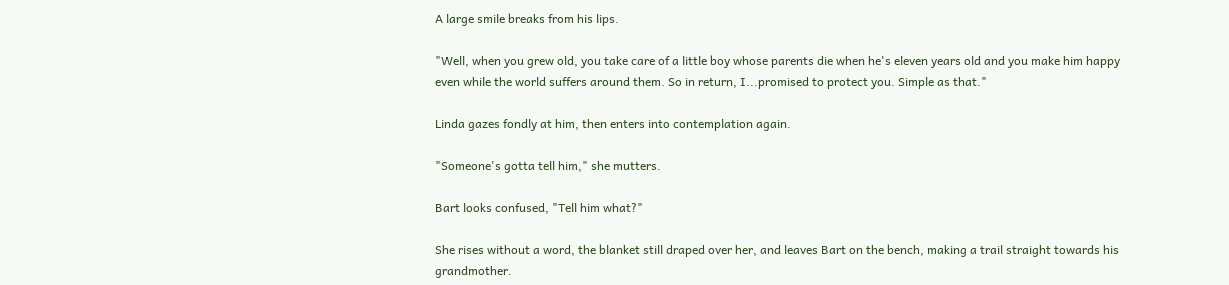A large smile breaks from his lips.

"Well, when you grew old, you take care of a little boy whose parents die when he's eleven years old and you make him happy even while the world suffers around them. So in return, I...promised to protect you. Simple as that."

Linda gazes fondly at him, then enters into contemplation again.

"Someone's gotta tell him," she mutters.

Bart looks confused, "Tell him what?"

She rises without a word, the blanket still draped over her, and leaves Bart on the bench, making a trail straight towards his grandmother.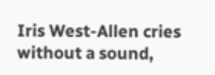Iris West-Allen cries without a sound,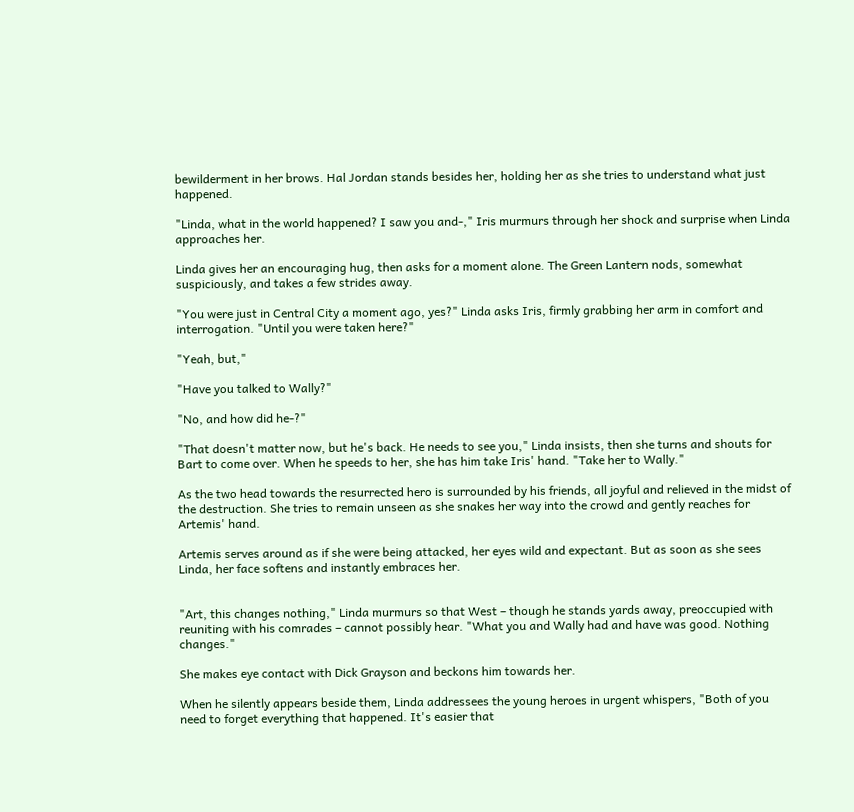bewilderment in her brows. Hal Jordan stands besides her, holding her as she tries to understand what just happened.

"Linda, what in the world happened? I saw you and-," Iris murmurs through her shock and surprise when Linda approaches her.

Linda gives her an encouraging hug, then asks for a moment alone. The Green Lantern nods, somewhat suspiciously, and takes a few strides away.

"You were just in Central City a moment ago, yes?" Linda asks Iris, firmly grabbing her arm in comfort and interrogation. "Until you were taken here?"

"Yeah, but,"

"Have you talked to Wally?"

"No, and how did he-?"

"That doesn't matter now, but he's back. He needs to see you," Linda insists, then she turns and shouts for Bart to come over. When he speeds to her, she has him take Iris' hand. "Take her to Wally."

As the two head towards the resurrected hero is surrounded by his friends, all joyful and relieved in the midst of the destruction. She tries to remain unseen as she snakes her way into the crowd and gently reaches for Artemis' hand.

Artemis serves around as if she were being attacked, her eyes wild and expectant. But as soon as she sees Linda, her face softens and instantly embraces her.


"Art, this changes nothing," Linda murmurs so that West – though he stands yards away, preoccupied with reuniting with his comrades – cannot possibly hear. "What you and Wally had and have was good. Nothing changes."

She makes eye contact with Dick Grayson and beckons him towards her.

When he silently appears beside them, Linda addressees the young heroes in urgent whispers, "Both of you need to forget everything that happened. It's easier that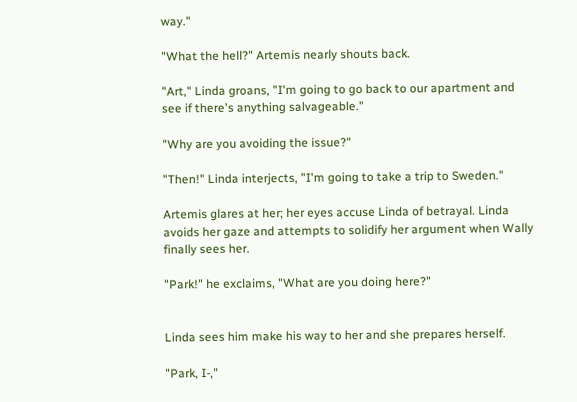way."

"What the hell?" Artemis nearly shouts back.

"Art," Linda groans, "I'm going to go back to our apartment and see if there's anything salvageable."

"Why are you avoiding the issue?"

"Then!" Linda interjects, "I'm going to take a trip to Sweden."

Artemis glares at her; her eyes accuse Linda of betrayal. Linda avoids her gaze and attempts to solidify her argument when Wally finally sees her.

"Park!" he exclaims, "What are you doing here?"


Linda sees him make his way to her and she prepares herself.

"Park, I-,"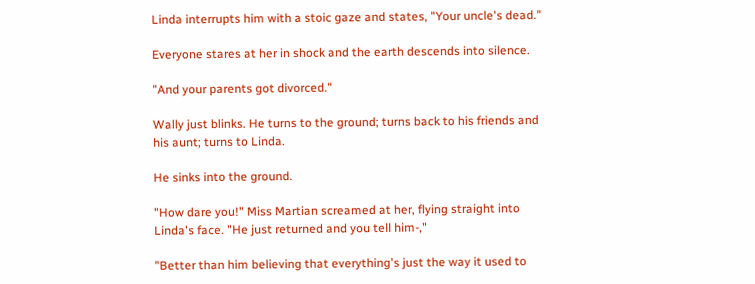Linda interrupts him with a stoic gaze and states, "Your uncle's dead."

Everyone stares at her in shock and the earth descends into silence.

"And your parents got divorced."

Wally just blinks. He turns to the ground; turns back to his friends and his aunt; turns to Linda.

He sinks into the ground.

"How dare you!" Miss Martian screamed at her, flying straight into Linda's face. "He just returned and you tell him-,"

"Better than him believing that everything's just the way it used to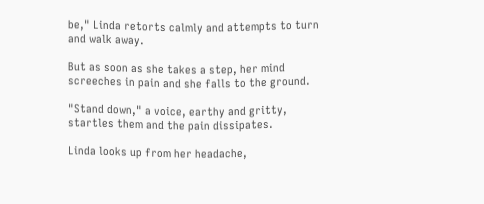be," Linda retorts calmly and attempts to turn and walk away.

But as soon as she takes a step, her mind screeches in pain and she falls to the ground.

"Stand down," a voice, earthy and gritty, startles them and the pain dissipates.

Linda looks up from her headache,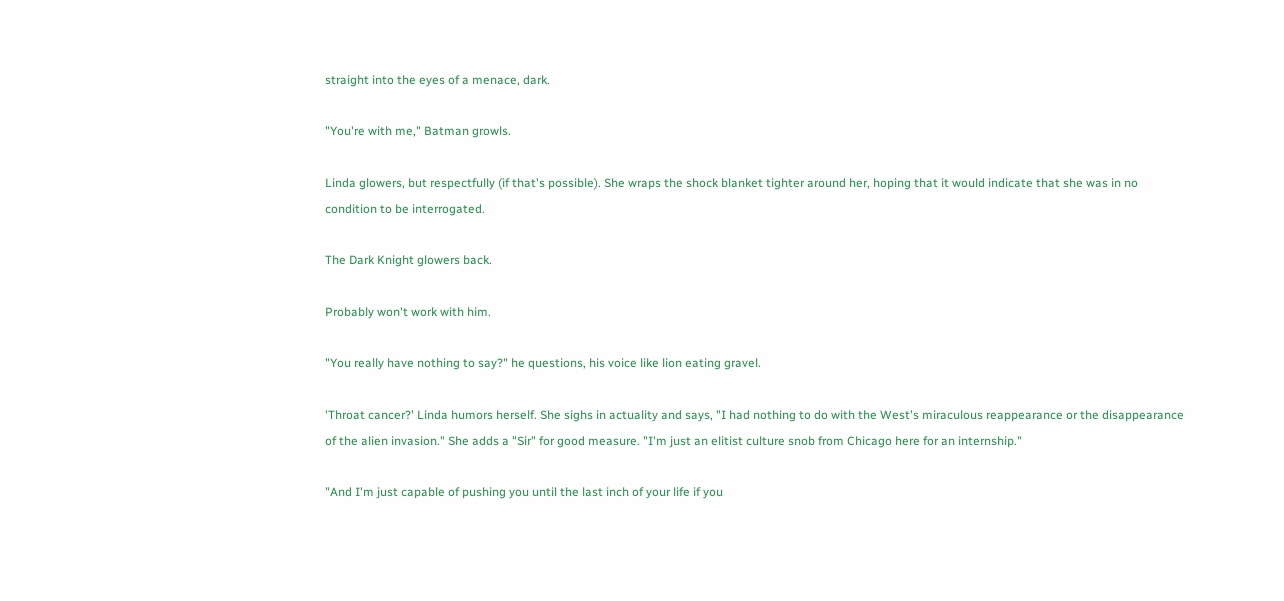straight into the eyes of a menace, dark.

"You're with me," Batman growls.

Linda glowers, but respectfully (if that's possible). She wraps the shock blanket tighter around her, hoping that it would indicate that she was in no condition to be interrogated.

The Dark Knight glowers back.

Probably won't work with him.

"You really have nothing to say?" he questions, his voice like lion eating gravel.

'Throat cancer?' Linda humors herself. She sighs in actuality and says, "I had nothing to do with the West's miraculous reappearance or the disappearance of the alien invasion." She adds a "Sir" for good measure. "I'm just an elitist culture snob from Chicago here for an internship."

"And I'm just capable of pushing you until the last inch of your life if you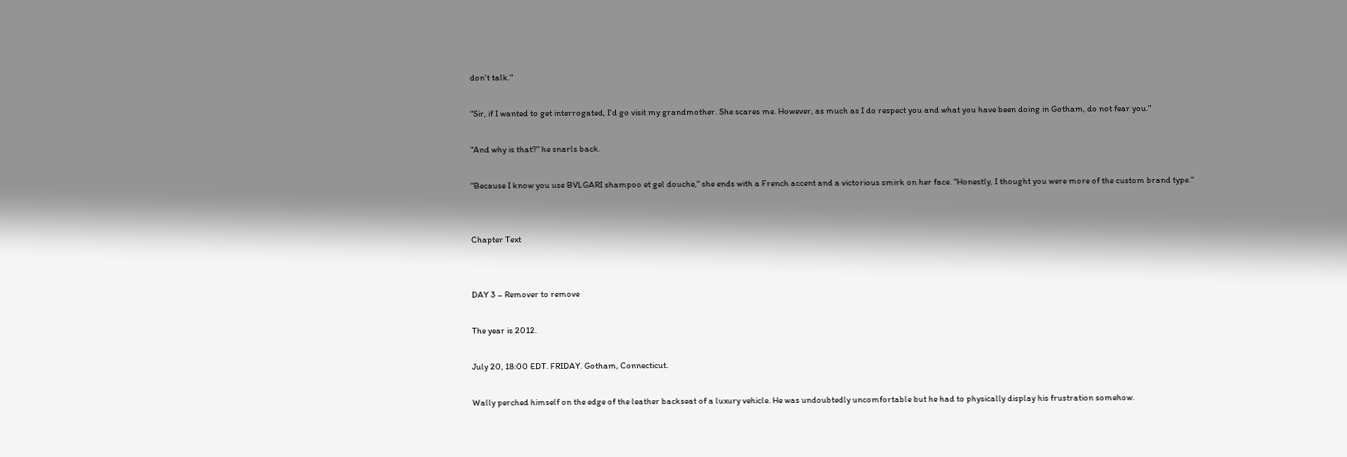don't talk."

"Sir, if I wanted to get interrogated, I'd go visit my grandmother. She scares me. However, as much as I do respect you and what you have been doing in Gotham, do not fear you."

"And why is that?" he snarls back.

"Because I know you use BVLGARI shampoo et gel douche," she ends with a French accent and a victorious smirk on her face. "Honestly, I thought you were more of the custom brand type."


Chapter Text


DAY 3 – Remover to remove

The year is 2012.

July 20, 18:00 EDT. FRIDAY. Gotham, Connecticut.

Wally perched himself on the edge of the leather backseat of a luxury vehicle. He was undoubtedly uncomfortable but he had to physically display his frustration somehow.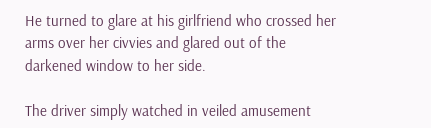He turned to glare at his girlfriend who crossed her arms over her civvies and glared out of the darkened window to her side.

The driver simply watched in veiled amusement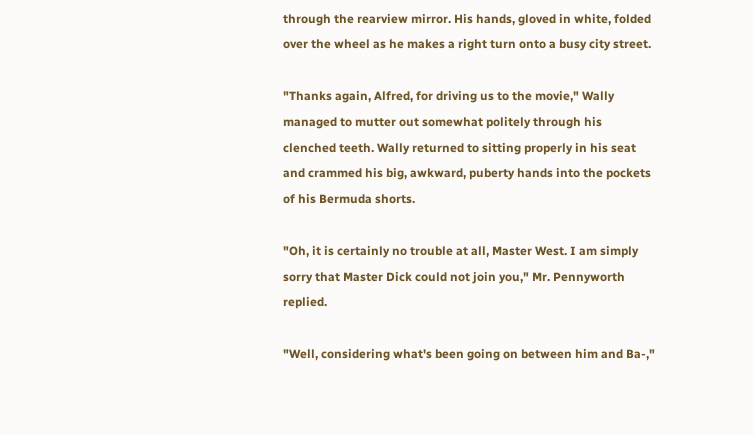through the rearview mirror. His hands, gloved in white, folded over the wheel as he makes a right turn onto a busy city street.

"Thanks again, Alfred, for driving us to the movie," Wally managed to mutter out somewhat politely through his clenched teeth. Wally returned to sitting properly in his seat and crammed his big, awkward, puberty hands into the pockets of his Bermuda shorts.

"Oh, it is certainly no trouble at all, Master West. I am simply sorry that Master Dick could not join you," Mr. Pennyworth replied.

"Well, considering what's been going on between him and Ba-,"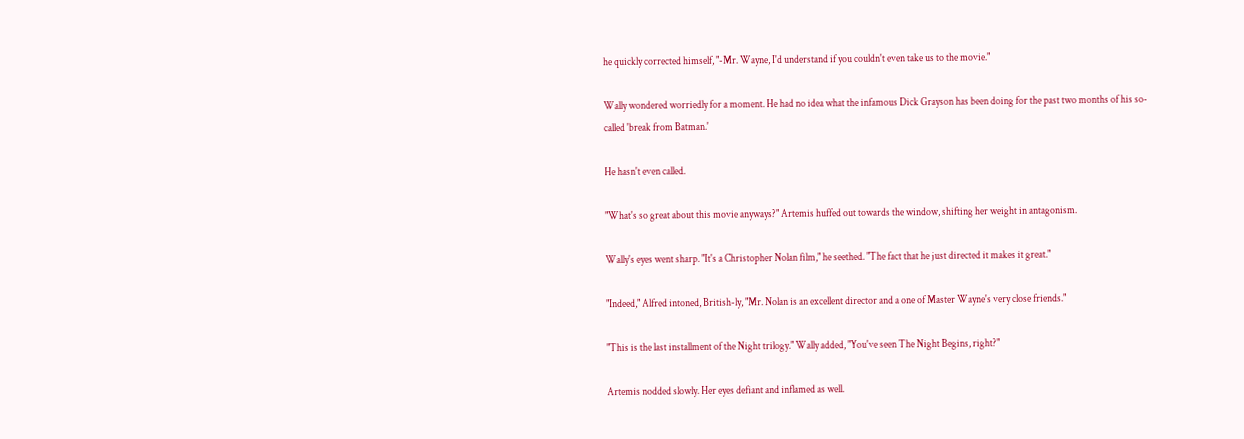he quickly corrected himself, "-Mr. Wayne, I'd understand if you couldn't even take us to the movie."

Wally wondered worriedly for a moment. He had no idea what the infamous Dick Grayson has been doing for the past two months of his so-called 'break from Batman.'

He hasn't even called.

"What's so great about this movie anyways?" Artemis huffed out towards the window, shifting her weight in antagonism.

Wally's eyes went sharp. "It's a Christopher Nolan film," he seethed. "The fact that he just directed it makes it great."

"Indeed," Alfred intoned, British-ly, "Mr. Nolan is an excellent director and a one of Master Wayne's very close friends."

"This is the last installment of the Night trilogy." Wally added, "You've seen The Night Begins, right?"

Artemis nodded slowly. Her eyes defiant and inflamed as well.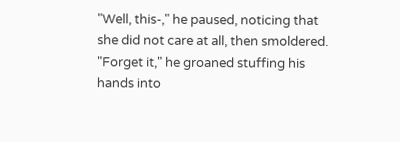"Well, this-," he paused, noticing that she did not care at all, then smoldered. "Forget it," he groaned stuffing his hands into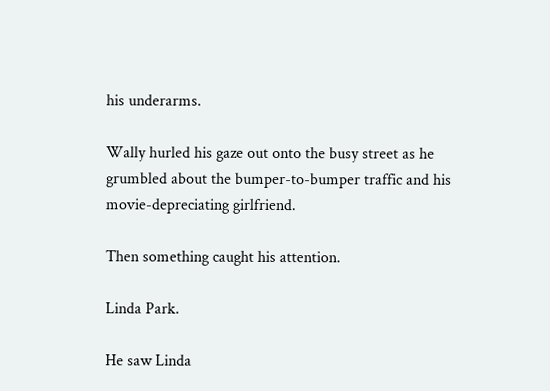his underarms.

Wally hurled his gaze out onto the busy street as he grumbled about the bumper-to-bumper traffic and his movie-depreciating girlfriend.

Then something caught his attention.

Linda Park.

He saw Linda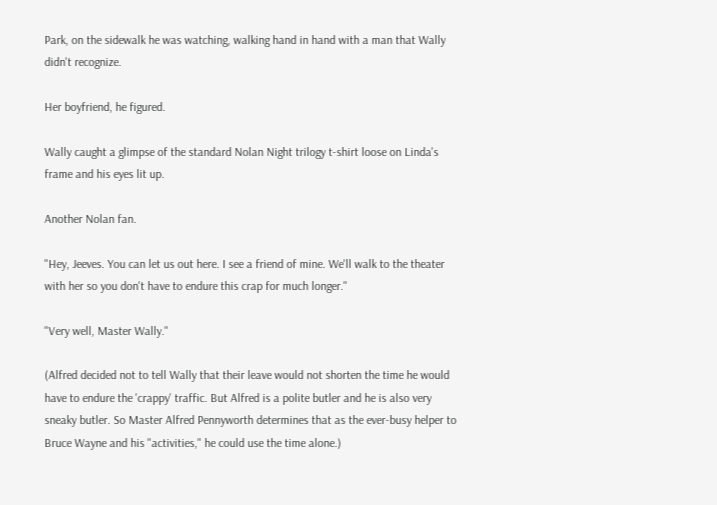Park, on the sidewalk he was watching, walking hand in hand with a man that Wally didn't recognize.

Her boyfriend, he figured.

Wally caught a glimpse of the standard Nolan Night trilogy t-shirt loose on Linda's frame and his eyes lit up.

Another Nolan fan.

"Hey, Jeeves. You can let us out here. I see a friend of mine. We'll walk to the theater with her so you don't have to endure this crap for much longer."

"Very well, Master Wally."

(Alfred decided not to tell Wally that their leave would not shorten the time he would have to endure the 'crappy' traffic. But Alfred is a polite butler and he is also very sneaky butler. So Master Alfred Pennyworth determines that as the ever-busy helper to Bruce Wayne and his "activities," he could use the time alone.)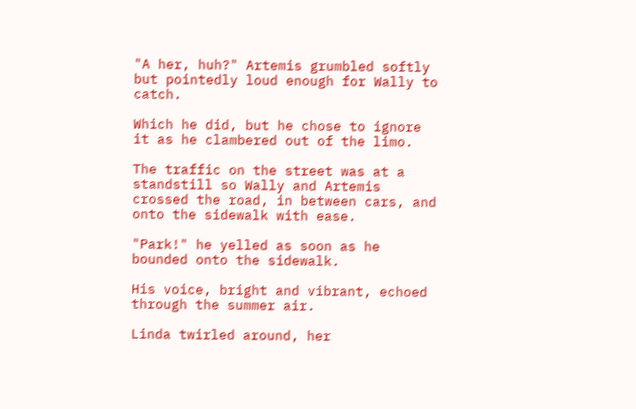"A her, huh?" Artemis grumbled softly but pointedly loud enough for Wally to catch.

Which he did, but he chose to ignore it as he clambered out of the limo.

The traffic on the street was at a standstill so Wally and Artemis crossed the road, in between cars, and onto the sidewalk with ease.

"Park!" he yelled as soon as he bounded onto the sidewalk.

His voice, bright and vibrant, echoed through the summer air.

Linda twirled around, her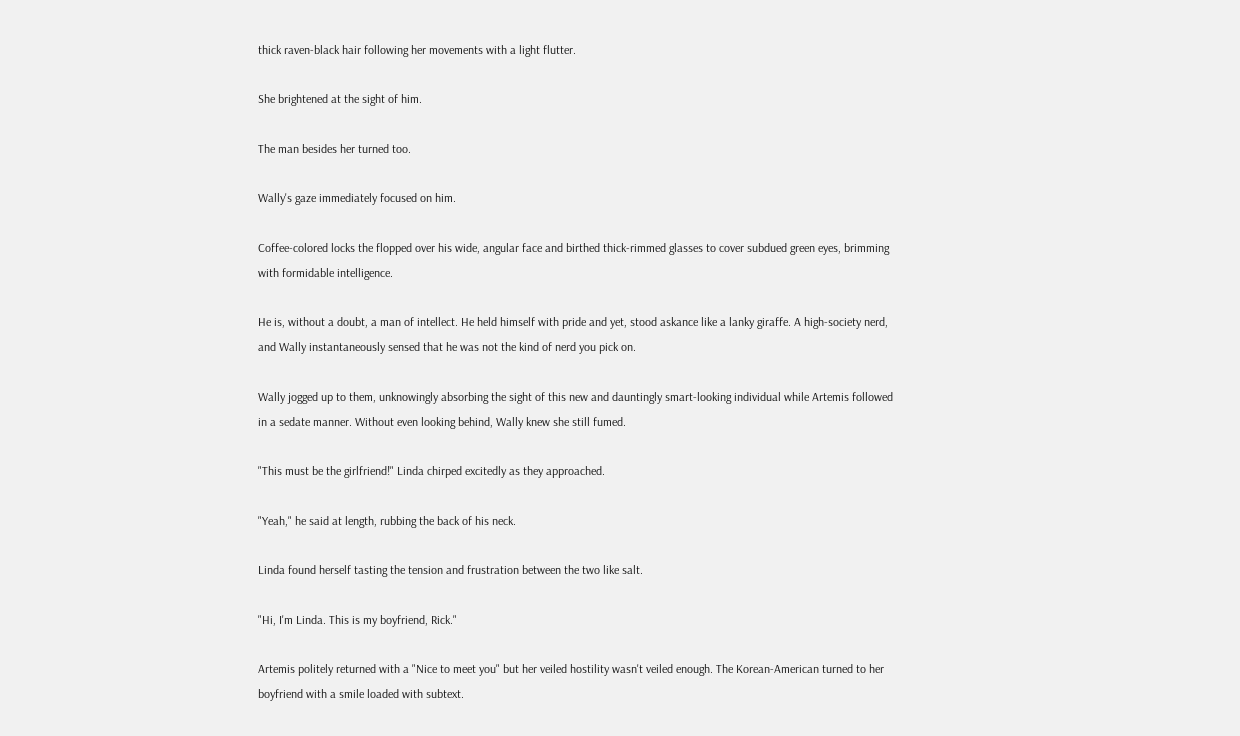thick raven-black hair following her movements with a light flutter.

She brightened at the sight of him.

The man besides her turned too.

Wally's gaze immediately focused on him.

Coffee-colored locks the flopped over his wide, angular face and birthed thick-rimmed glasses to cover subdued green eyes, brimming with formidable intelligence.

He is, without a doubt, a man of intellect. He held himself with pride and yet, stood askance like a lanky giraffe. A high-society nerd, and Wally instantaneously sensed that he was not the kind of nerd you pick on.

Wally jogged up to them, unknowingly absorbing the sight of this new and dauntingly smart-looking individual while Artemis followed in a sedate manner. Without even looking behind, Wally knew she still fumed.

"This must be the girlfriend!" Linda chirped excitedly as they approached.

"Yeah," he said at length, rubbing the back of his neck.

Linda found herself tasting the tension and frustration between the two like salt.

"Hi, I'm Linda. This is my boyfriend, Rick."

Artemis politely returned with a "Nice to meet you" but her veiled hostility wasn't veiled enough. The Korean-American turned to her boyfriend with a smile loaded with subtext.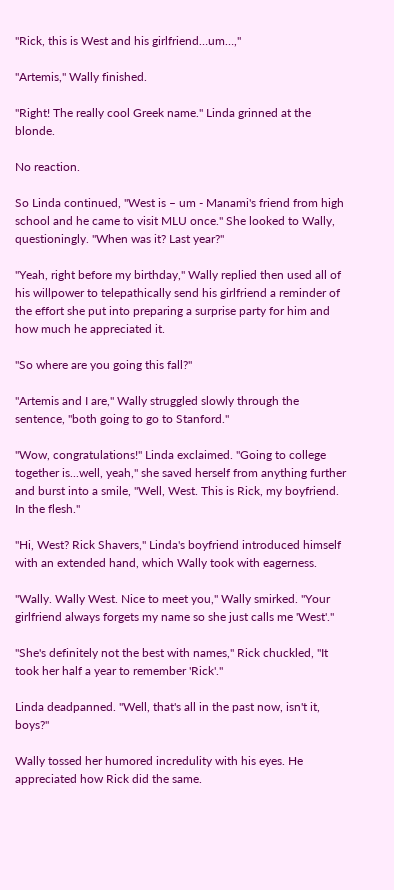"Rick, this is West and his girlfriend…um…,"

"Artemis," Wally finished.

"Right! The really cool Greek name." Linda grinned at the blonde.

No reaction.

So Linda continued, "West is – um - Manami's friend from high school and he came to visit MLU once." She looked to Wally, questioningly. "When was it? Last year?"

"Yeah, right before my birthday," Wally replied then used all of his willpower to telepathically send his girlfriend a reminder of the effort she put into preparing a surprise party for him and how much he appreciated it.

"So where are you going this fall?"

"Artemis and I are," Wally struggled slowly through the sentence, "both going to go to Stanford."

"Wow, congratulations!" Linda exclaimed. "Going to college together is...well, yeah," she saved herself from anything further and burst into a smile, "Well, West. This is Rick, my boyfriend. In the flesh."

"Hi, West? Rick Shavers," Linda's boyfriend introduced himself with an extended hand, which Wally took with eagerness.

"Wally. Wally West. Nice to meet you," Wally smirked. "Your girlfriend always forgets my name so she just calls me 'West'."

"She's definitely not the best with names," Rick chuckled, "It took her half a year to remember 'Rick'."

Linda deadpanned. "Well, that's all in the past now, isn't it, boys?"

Wally tossed her humored incredulity with his eyes. He appreciated how Rick did the same.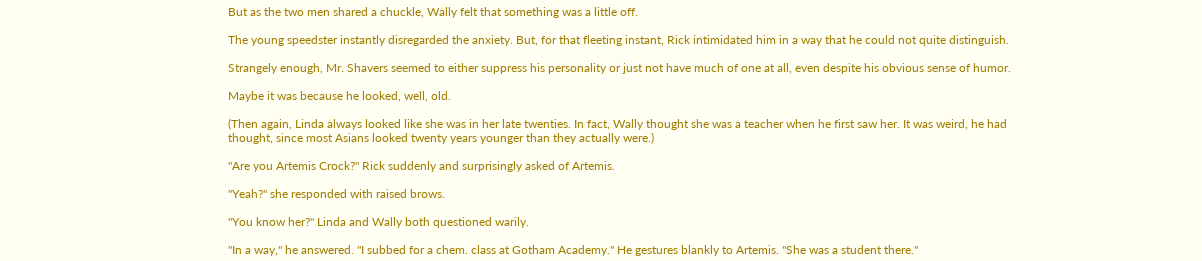But as the two men shared a chuckle, Wally felt that something was a little off.

The young speedster instantly disregarded the anxiety. But, for that fleeting instant, Rick intimidated him in a way that he could not quite distinguish.

Strangely enough, Mr. Shavers seemed to either suppress his personality or just not have much of one at all, even despite his obvious sense of humor.

Maybe it was because he looked, well, old.

(Then again, Linda always looked like she was in her late twenties. In fact, Wally thought she was a teacher when he first saw her. It was weird, he had thought, since most Asians looked twenty years younger than they actually were.)

"Are you Artemis Crock?" Rick suddenly and surprisingly asked of Artemis.

"Yeah?" she responded with raised brows.

"You know her?" Linda and Wally both questioned warily.

"In a way," he answered. "I subbed for a chem. class at Gotham Academy." He gestures blankly to Artemis. "She was a student there."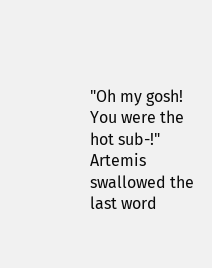"Oh my gosh! You were the hot sub-!" Artemis swallowed the last word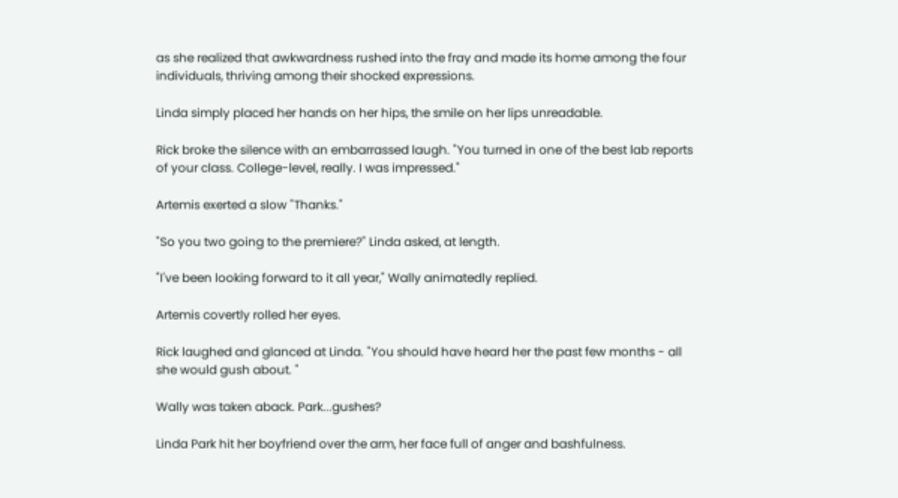as she realized that awkwardness rushed into the fray and made its home among the four individuals, thriving among their shocked expressions.

Linda simply placed her hands on her hips, the smile on her lips unreadable.

Rick broke the silence with an embarrassed laugh. "You turned in one of the best lab reports of your class. College-level, really. I was impressed."

Artemis exerted a slow "Thanks."

"So you two going to the premiere?" Linda asked, at length.

"I've been looking forward to it all year," Wally animatedly replied.

Artemis covertly rolled her eyes.

Rick laughed and glanced at Linda. "You should have heard her the past few months - all she would gush about. "

Wally was taken aback. Park...gushes?

Linda Park hit her boyfriend over the arm, her face full of anger and bashfulness.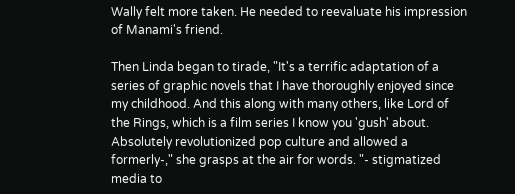Wally felt more taken. He needed to reevaluate his impression of Manami's friend.

Then Linda began to tirade, "It's a terrific adaptation of a series of graphic novels that I have thoroughly enjoyed since my childhood. And this along with many others, like Lord of the Rings, which is a film series I know you 'gush' about. Absolutely revolutionized pop culture and allowed a formerly-," she grasps at the air for words. "- stigmatized media to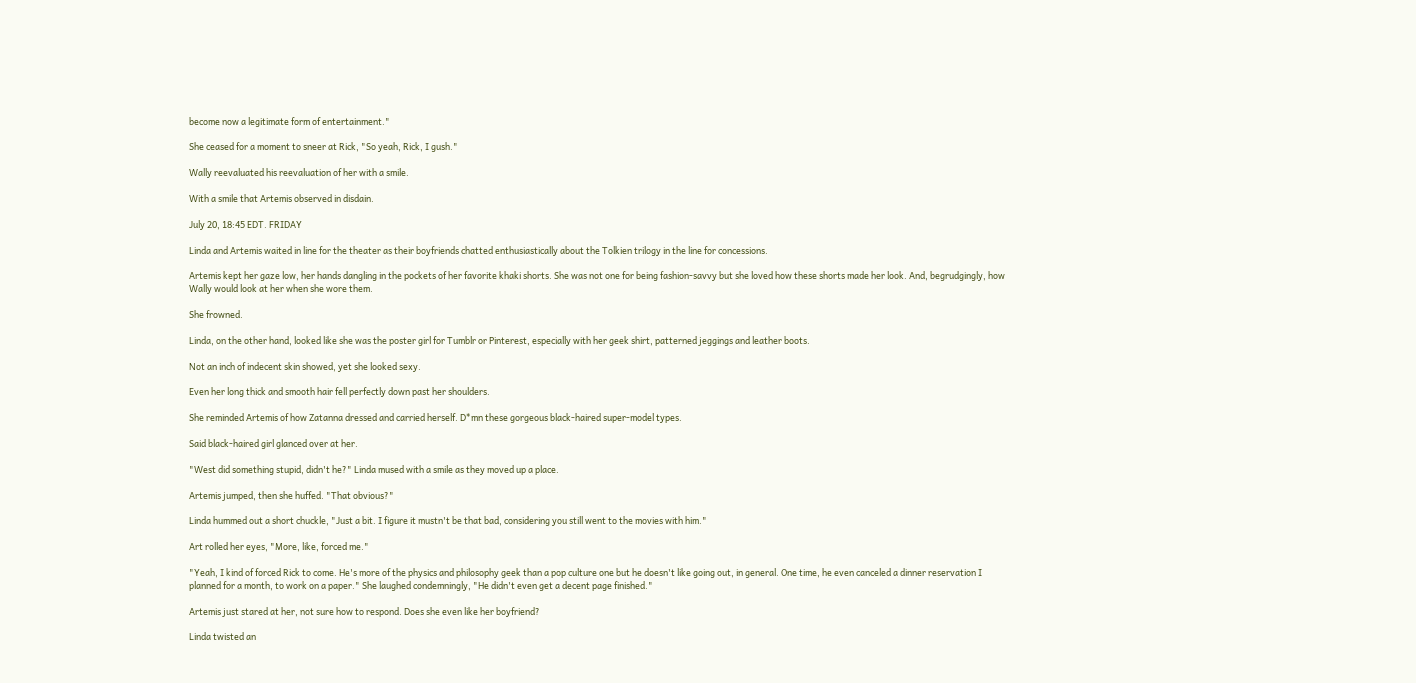become now a legitimate form of entertainment."

She ceased for a moment to sneer at Rick, "So yeah, Rick, I gush."

Wally reevaluated his reevaluation of her with a smile.

With a smile that Artemis observed in disdain.

July 20, 18:45 EDT. FRIDAY

Linda and Artemis waited in line for the theater as their boyfriends chatted enthusiastically about the Tolkien trilogy in the line for concessions.

Artemis kept her gaze low, her hands dangling in the pockets of her favorite khaki shorts. She was not one for being fashion-savvy but she loved how these shorts made her look. And, begrudgingly, how Wally would look at her when she wore them.

She frowned.

Linda, on the other hand, looked like she was the poster girl for Tumblr or Pinterest, especially with her geek shirt, patterned jeggings and leather boots.

Not an inch of indecent skin showed, yet she looked sexy.

Even her long thick and smooth hair fell perfectly down past her shoulders.

She reminded Artemis of how Zatanna dressed and carried herself. D*mn these gorgeous black-haired super-model types.

Said black-haired girl glanced over at her.

"West did something stupid, didn't he?" Linda mused with a smile as they moved up a place.

Artemis jumped, then she huffed. "That obvious?"

Linda hummed out a short chuckle, "Just a bit. I figure it mustn't be that bad, considering you still went to the movies with him."

Art rolled her eyes, "More, like, forced me."

"Yeah, I kind of forced Rick to come. He's more of the physics and philosophy geek than a pop culture one but he doesn't like going out, in general. One time, he even canceled a dinner reservation I planned for a month, to work on a paper." She laughed condemningly, "He didn't even get a decent page finished."

Artemis just stared at her, not sure how to respond. Does she even like her boyfriend?

Linda twisted an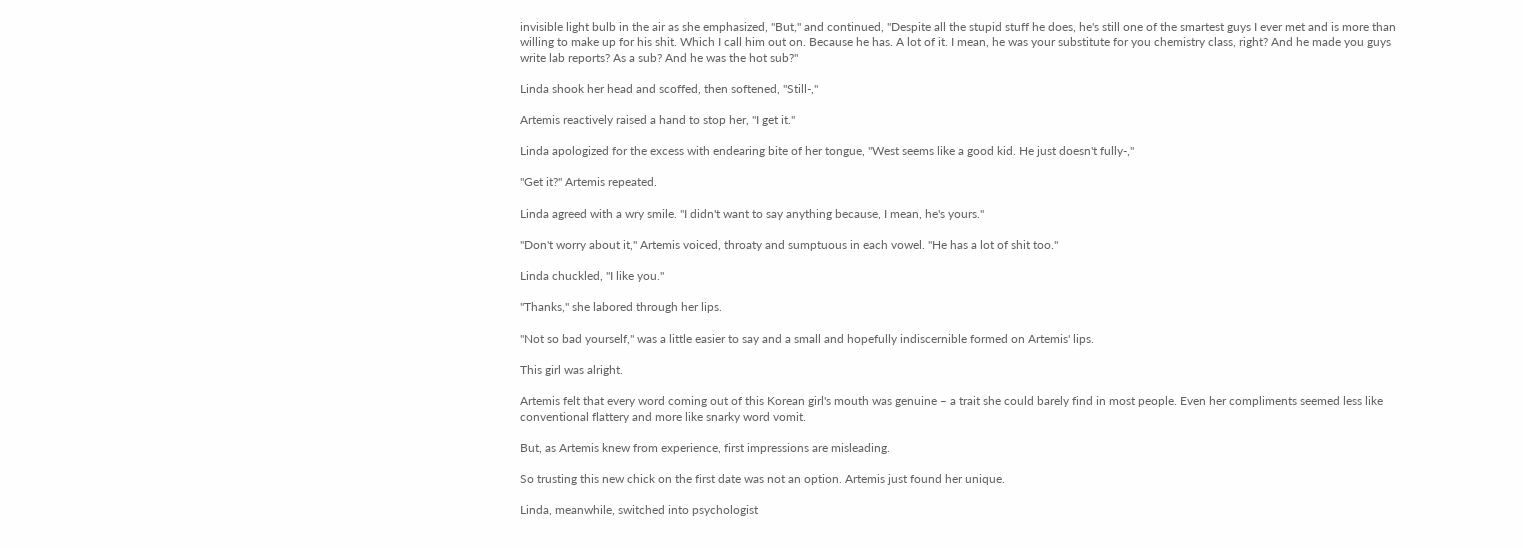invisible light bulb in the air as she emphasized, "But," and continued, "Despite all the stupid stuff he does, he's still one of the smartest guys I ever met and is more than willing to make up for his shit. Which I call him out on. Because he has. A lot of it. I mean, he was your substitute for you chemistry class, right? And he made you guys write lab reports? As a sub? And he was the hot sub?"

Linda shook her head and scoffed, then softened, "Still-,"

Artemis reactively raised a hand to stop her, "I get it."

Linda apologized for the excess with endearing bite of her tongue, "West seems like a good kid. He just doesn't fully-,"

"Get it?" Artemis repeated.

Linda agreed with a wry smile. "I didn't want to say anything because, I mean, he's yours."

"Don't worry about it," Artemis voiced, throaty and sumptuous in each vowel. "He has a lot of shit too."

Linda chuckled, "I like you."

"Thanks," she labored through her lips.

"Not so bad yourself," was a little easier to say and a small and hopefully indiscernible formed on Artemis' lips.

This girl was alright.

Artemis felt that every word coming out of this Korean girl's mouth was genuine – a trait she could barely find in most people. Even her compliments seemed less like conventional flattery and more like snarky word vomit.

But, as Artemis knew from experience, first impressions are misleading.

So trusting this new chick on the first date was not an option. Artemis just found her unique.

Linda, meanwhile, switched into psychologist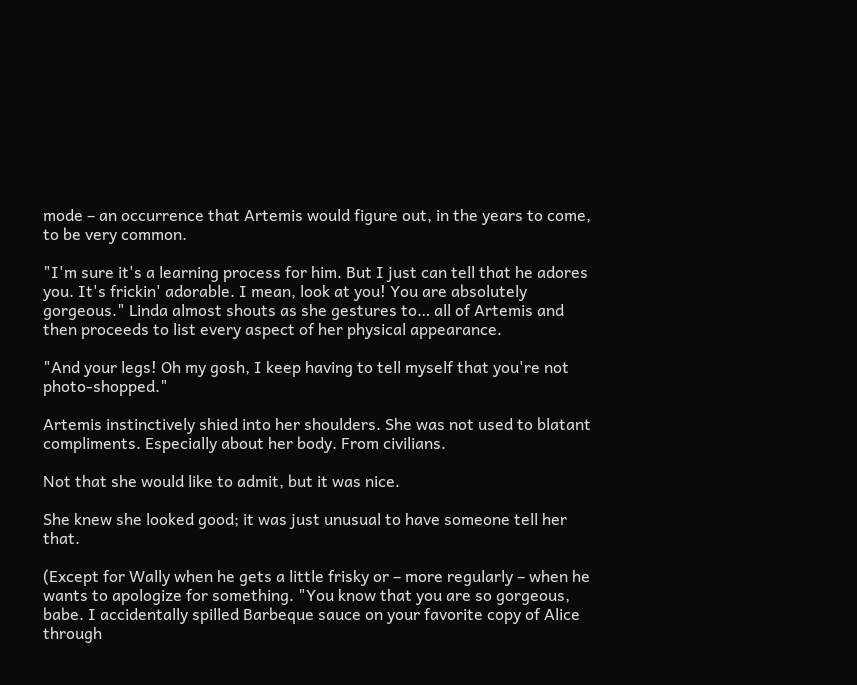mode – an occurrence that Artemis would figure out, in the years to come, to be very common.

"I'm sure it's a learning process for him. But I just can tell that he adores you. It's frickin' adorable. I mean, look at you! You are absolutely gorgeous." Linda almost shouts as she gestures to… all of Artemis and then proceeds to list every aspect of her physical appearance.

"And your legs! Oh my gosh, I keep having to tell myself that you're not photo-shopped."

Artemis instinctively shied into her shoulders. She was not used to blatant compliments. Especially about her body. From civilians.

Not that she would like to admit, but it was nice.

She knew she looked good; it was just unusual to have someone tell her that.

(Except for Wally when he gets a little frisky or – more regularly – when he wants to apologize for something. "You know that you are so gorgeous, babe. I accidentally spilled Barbeque sauce on your favorite copy of Alice through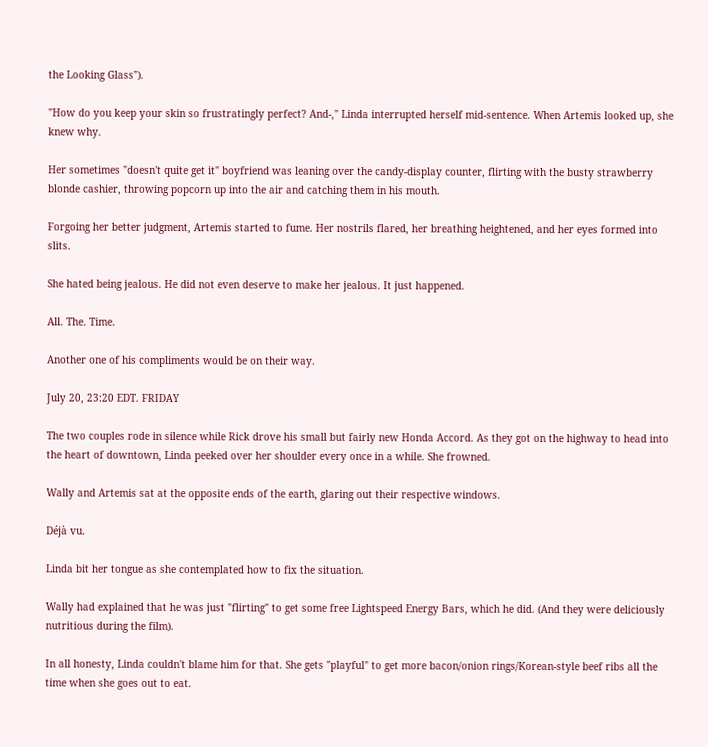the Looking Glass").

"How do you keep your skin so frustratingly perfect? And-," Linda interrupted herself mid-sentence. When Artemis looked up, she knew why.

Her sometimes "doesn't quite get it" boyfriend was leaning over the candy-display counter, flirting with the busty strawberry blonde cashier, throwing popcorn up into the air and catching them in his mouth.

Forgoing her better judgment, Artemis started to fume. Her nostrils flared, her breathing heightened, and her eyes formed into slits.

She hated being jealous. He did not even deserve to make her jealous. It just happened.

All. The. Time.

Another one of his compliments would be on their way.

July 20, 23:20 EDT. FRIDAY

The two couples rode in silence while Rick drove his small but fairly new Honda Accord. As they got on the highway to head into the heart of downtown, Linda peeked over her shoulder every once in a while. She frowned.

Wally and Artemis sat at the opposite ends of the earth, glaring out their respective windows.

Déjà vu.

Linda bit her tongue as she contemplated how to fix the situation.

Wally had explained that he was just "flirting" to get some free Lightspeed Energy Bars, which he did. (And they were deliciously nutritious during the film).

In all honesty, Linda couldn't blame him for that. She gets "playful" to get more bacon/onion rings/Korean-style beef ribs all the time when she goes out to eat.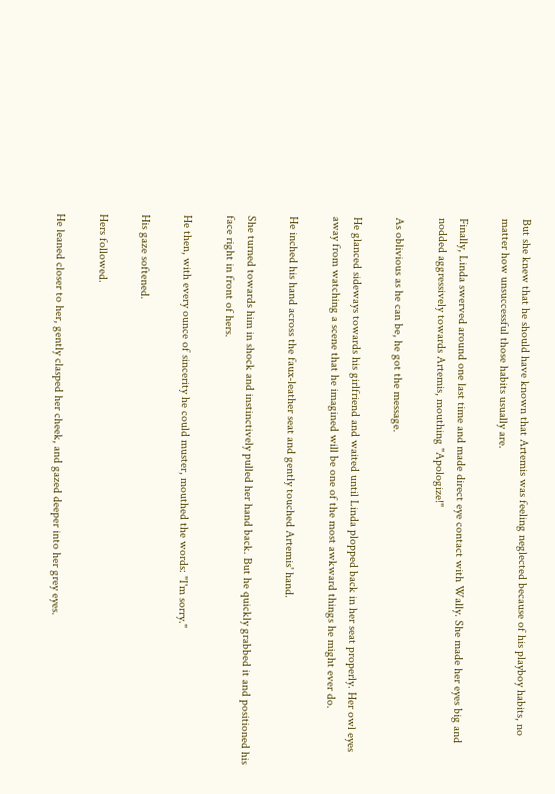But she knew that he should have known that Artemis was feeling neglected because of his playboy habits, no matter how unsuccessful those habits usually are.

Finally, Linda swerved around one last time and made direct eye contact with Wally. She made her eyes big and nodded aggressively towards Artemis, mouthing "Apologize!"

As oblivious as he can be, he got the message.

He glanced sideways towards his girlfriend and waited until Linda plopped back in her seat properly. Her owl eyes away from watching a scene that he imagined will be one of the most awkward things he might ever do.

He inched his hand across the faux-leather seat and gently touched Artemis' hand.

She turned towards him in shock and instinctively pulled her hand back. But he quickly grabbed it and positioned his face right in front of hers.

He then, with every ounce of sincerity he could muster, mouthed the words: "I'm sorry."

His gaze softened.

Hers followed.

He leaned closer to her, gently clasped her cheek, and gazed deeper into her grey eyes.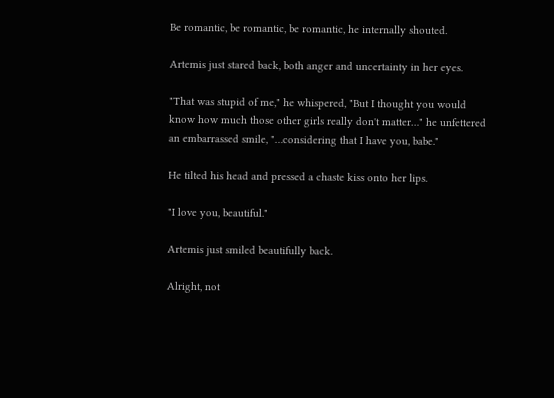Be romantic, be romantic, be romantic, he internally shouted.

Artemis just stared back, both anger and uncertainty in her eyes.

"That was stupid of me," he whispered, "But I thought you would know how much those other girls really don't matter…" he unfettered an embarrassed smile, "…considering that I have you, babe."

He tilted his head and pressed a chaste kiss onto her lips.

"I love you, beautiful."

Artemis just smiled beautifully back.

Alright, not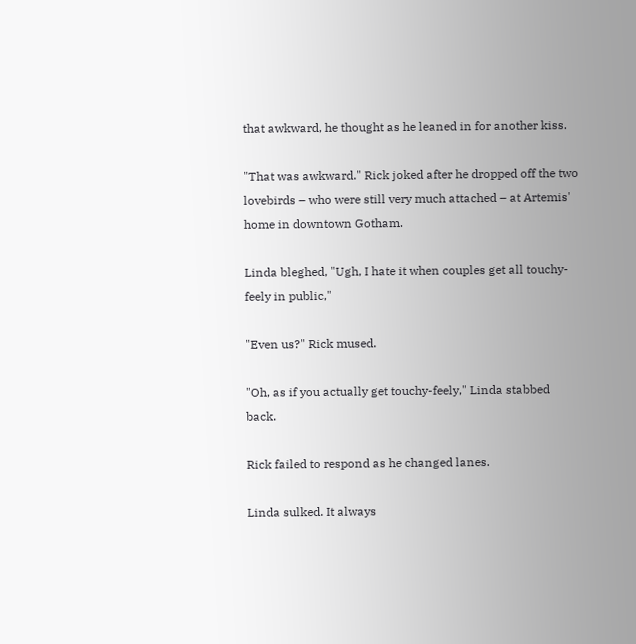that awkward, he thought as he leaned in for another kiss.

"That was awkward." Rick joked after he dropped off the two lovebirds – who were still very much attached – at Artemis' home in downtown Gotham.

Linda bleghed, "Ugh, I hate it when couples get all touchy-feely in public,"

"Even us?" Rick mused.

"Oh, as if you actually get touchy-feely," Linda stabbed back.

Rick failed to respond as he changed lanes.

Linda sulked. It always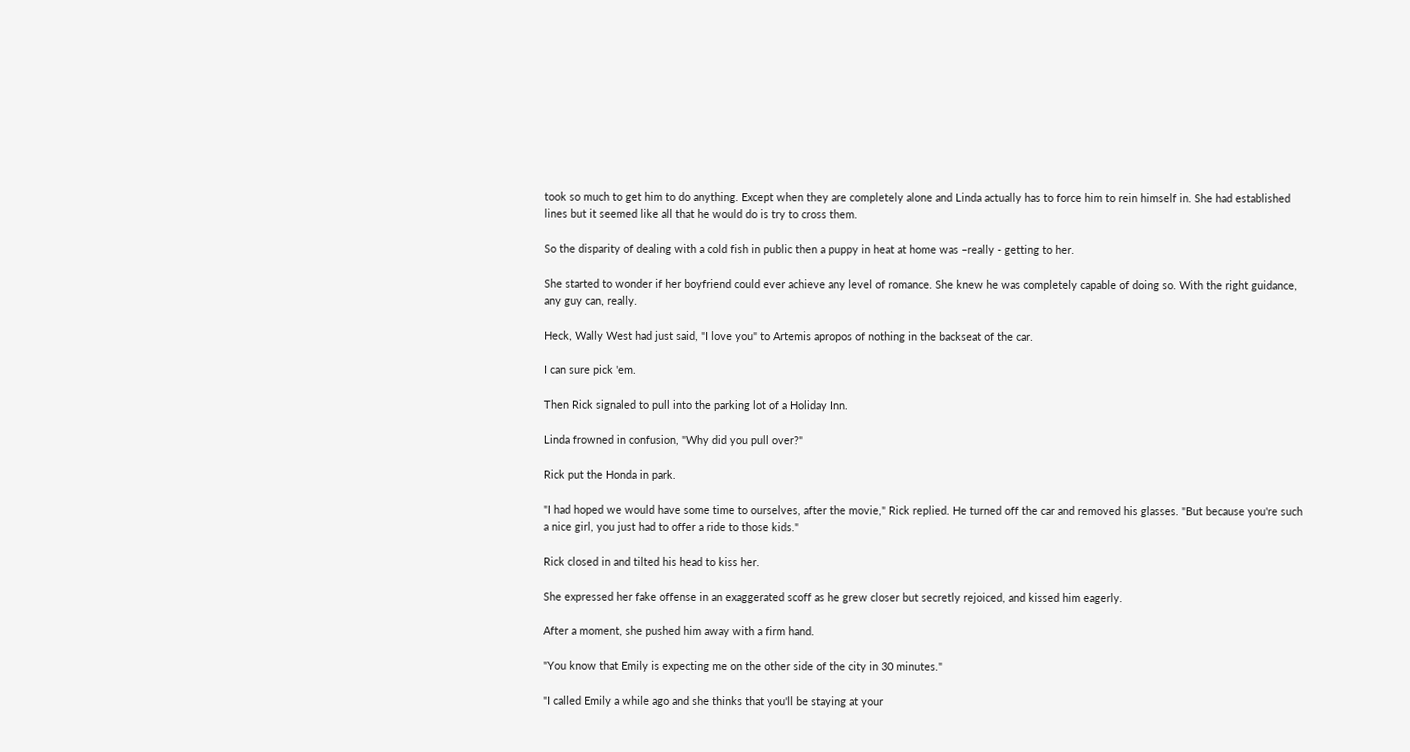took so much to get him to do anything. Except when they are completely alone and Linda actually has to force him to rein himself in. She had established lines but it seemed like all that he would do is try to cross them.

So the disparity of dealing with a cold fish in public then a puppy in heat at home was –really - getting to her.

She started to wonder if her boyfriend could ever achieve any level of romance. She knew he was completely capable of doing so. With the right guidance, any guy can, really.

Heck, Wally West had just said, "I love you" to Artemis apropos of nothing in the backseat of the car.

I can sure pick 'em.

Then Rick signaled to pull into the parking lot of a Holiday Inn.

Linda frowned in confusion, "Why did you pull over?"

Rick put the Honda in park.

"I had hoped we would have some time to ourselves, after the movie," Rick replied. He turned off the car and removed his glasses. "But because you're such a nice girl, you just had to offer a ride to those kids."

Rick closed in and tilted his head to kiss her.

She expressed her fake offense in an exaggerated scoff as he grew closer but secretly rejoiced, and kissed him eagerly.

After a moment, she pushed him away with a firm hand.

"You know that Emily is expecting me on the other side of the city in 30 minutes."

"I called Emily a while ago and she thinks that you'll be staying at your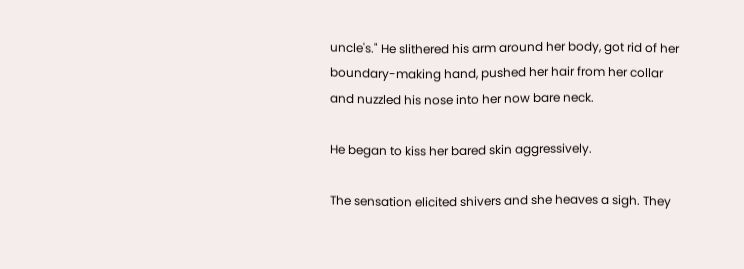uncle's." He slithered his arm around her body, got rid of her boundary-making hand, pushed her hair from her collar and nuzzled his nose into her now bare neck.

He began to kiss her bared skin aggressively.

The sensation elicited shivers and she heaves a sigh. They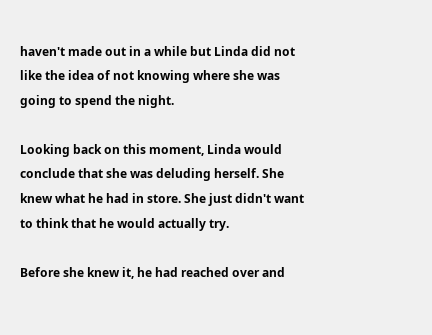haven't made out in a while but Linda did not like the idea of not knowing where she was going to spend the night.

Looking back on this moment, Linda would conclude that she was deluding herself. She knew what he had in store. She just didn't want to think that he would actually try.

Before she knew it, he had reached over and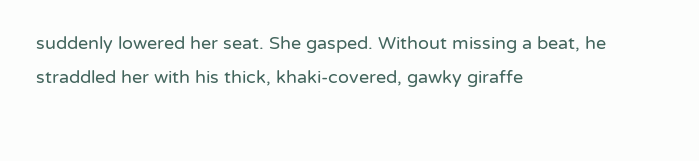suddenly lowered her seat. She gasped. Without missing a beat, he straddled her with his thick, khaki-covered, gawky giraffe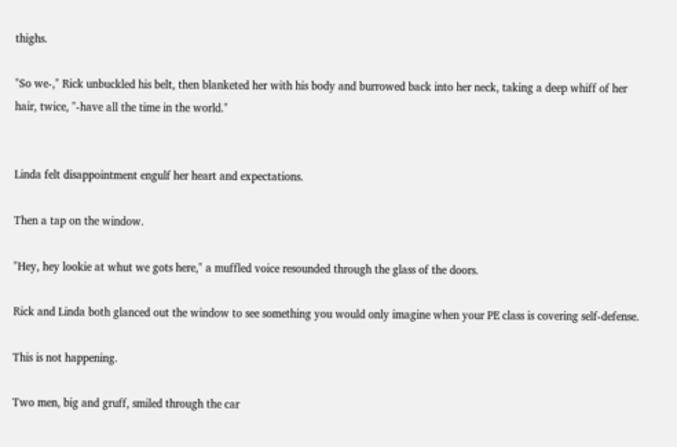thighs.

"So we-," Rick unbuckled his belt, then blanketed her with his body and burrowed back into her neck, taking a deep whiff of her hair, twice, "-have all the time in the world."


Linda felt disappointment engulf her heart and expectations.

Then a tap on the window.

"Hey, hey lookie at whut we gots here," a muffled voice resounded through the glass of the doors.

Rick and Linda both glanced out the window to see something you would only imagine when your PE class is covering self-defense.

This is not happening.

Two men, big and gruff, smiled through the car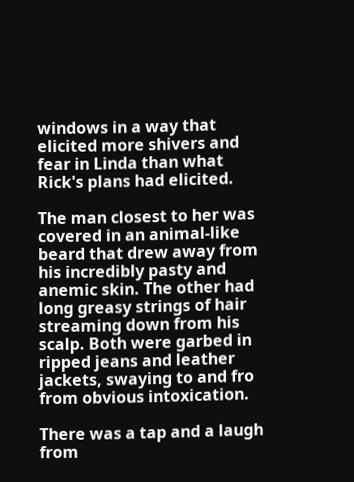windows in a way that elicited more shivers and fear in Linda than what Rick's plans had elicited.

The man closest to her was covered in an animal-like beard that drew away from his incredibly pasty and anemic skin. The other had long greasy strings of hair streaming down from his scalp. Both were garbed in ripped jeans and leather jackets, swaying to and fro from obvious intoxication.

There was a tap and a laugh from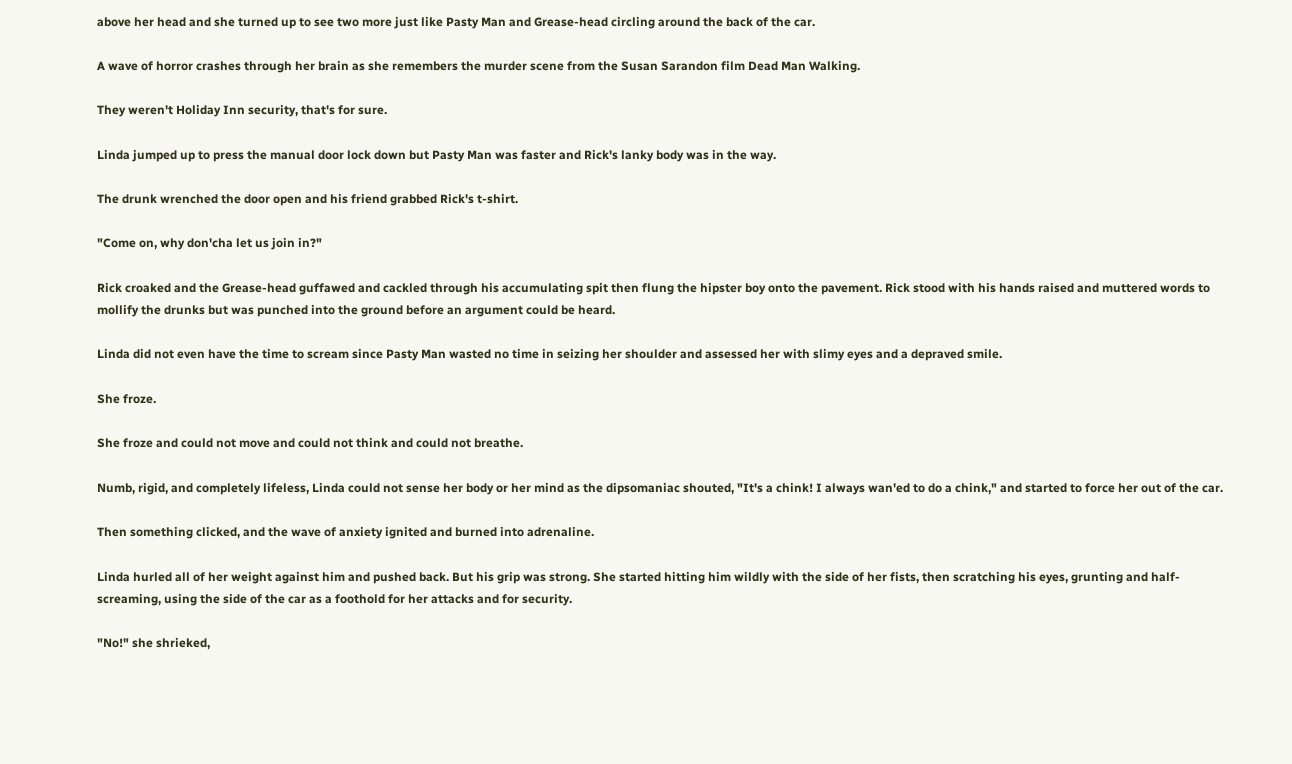above her head and she turned up to see two more just like Pasty Man and Grease-head circling around the back of the car.

A wave of horror crashes through her brain as she remembers the murder scene from the Susan Sarandon film Dead Man Walking.

They weren't Holiday Inn security, that's for sure.

Linda jumped up to press the manual door lock down but Pasty Man was faster and Rick's lanky body was in the way.

The drunk wrenched the door open and his friend grabbed Rick's t-shirt.

"Come on, why don'cha let us join in?"

Rick croaked and the Grease-head guffawed and cackled through his accumulating spit then flung the hipster boy onto the pavement. Rick stood with his hands raised and muttered words to mollify the drunks but was punched into the ground before an argument could be heard.

Linda did not even have the time to scream since Pasty Man wasted no time in seizing her shoulder and assessed her with slimy eyes and a depraved smile.

She froze.

She froze and could not move and could not think and could not breathe.

Numb, rigid, and completely lifeless, Linda could not sense her body or her mind as the dipsomaniac shouted, "It's a chink! I always wan'ed to do a chink," and started to force her out of the car.

Then something clicked, and the wave of anxiety ignited and burned into adrenaline.

Linda hurled all of her weight against him and pushed back. But his grip was strong. She started hitting him wildly with the side of her fists, then scratching his eyes, grunting and half-screaming, using the side of the car as a foothold for her attacks and for security.

"No!" she shrieked,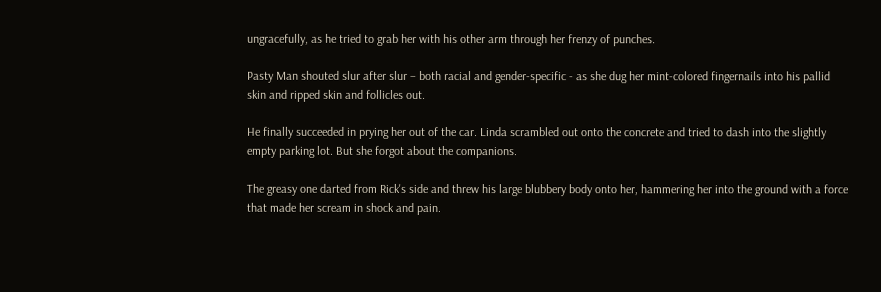ungracefully, as he tried to grab her with his other arm through her frenzy of punches.

Pasty Man shouted slur after slur – both racial and gender-specific - as she dug her mint-colored fingernails into his pallid skin and ripped skin and follicles out.

He finally succeeded in prying her out of the car. Linda scrambled out onto the concrete and tried to dash into the slightly empty parking lot. But she forgot about the companions.

The greasy one darted from Rick's side and threw his large blubbery body onto her, hammering her into the ground with a force that made her scream in shock and pain.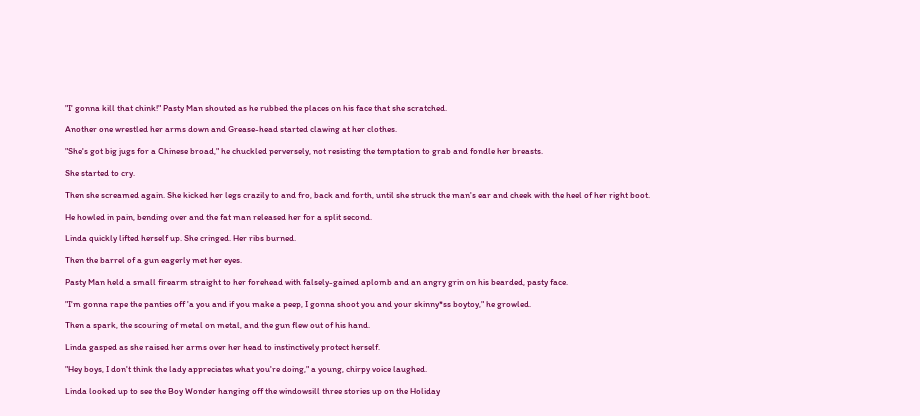"I' gonna kill that chink!" Pasty Man shouted as he rubbed the places on his face that she scratched.

Another one wrestled her arms down and Grease-head started clawing at her clothes.

"She's got big jugs for a Chinese broad," he chuckled perversely, not resisting the temptation to grab and fondle her breasts.

She started to cry.

Then she screamed again. She kicked her legs crazily to and fro, back and forth, until she struck the man's ear and cheek with the heel of her right boot.

He howled in pain, bending over and the fat man released her for a split second.

Linda quickly lifted herself up. She cringed. Her ribs burned.

Then the barrel of a gun eagerly met her eyes.

Pasty Man held a small firearm straight to her forehead with falsely-gained aplomb and an angry grin on his bearded, pasty face.

"I'm gonna rape the panties off 'a you and if you make a peep, I gonna shoot you and your skinny*ss boytoy," he growled.

Then a spark, the scouring of metal on metal, and the gun flew out of his hand.

Linda gasped as she raised her arms over her head to instinctively protect herself.

"Hey boys, I don't think the lady appreciates what you're doing," a young, chirpy voice laughed.

Linda looked up to see the Boy Wonder hanging off the windowsill three stories up on the Holiday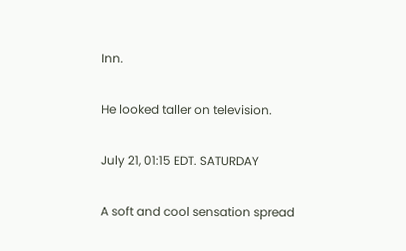Inn.

He looked taller on television.

July 21, 01:15 EDT. SATURDAY

A soft and cool sensation spread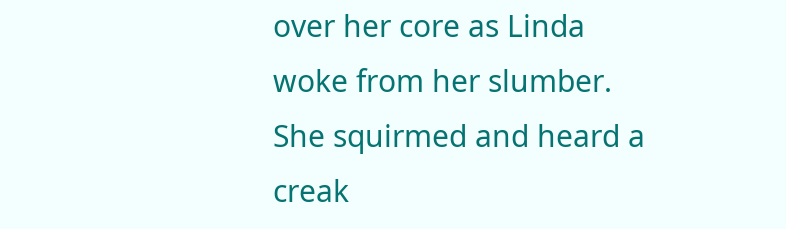over her core as Linda woke from her slumber. She squirmed and heard a creak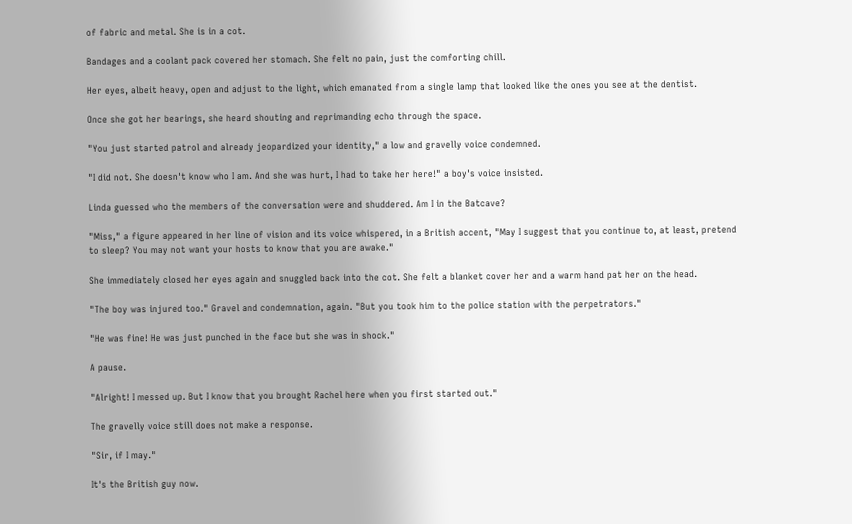of fabric and metal. She is in a cot.

Bandages and a coolant pack covered her stomach. She felt no pain, just the comforting chill.

Her eyes, albeit heavy, open and adjust to the light, which emanated from a single lamp that looked like the ones you see at the dentist.

Once she got her bearings, she heard shouting and reprimanding echo through the space.

"You just started patrol and already jeopardized your identity," a low and gravelly voice condemned.

"I did not. She doesn't know who I am. And she was hurt, I had to take her here!" a boy's voice insisted.

Linda guessed who the members of the conversation were and shuddered. Am I in the Batcave?

"Miss," a figure appeared in her line of vision and its voice whispered, in a British accent, "May I suggest that you continue to, at least, pretend to sleep? You may not want your hosts to know that you are awake."

She immediately closed her eyes again and snuggled back into the cot. She felt a blanket cover her and a warm hand pat her on the head.

"The boy was injured too." Gravel and condemnation, again. "But you took him to the police station with the perpetrators."

"He was fine! He was just punched in the face but she was in shock."

A pause.

"Alright! I messed up. But I know that you brought Rachel here when you first started out."

The gravelly voice still does not make a response.

"Sir, if I may."

It's the British guy now.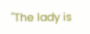"The lady is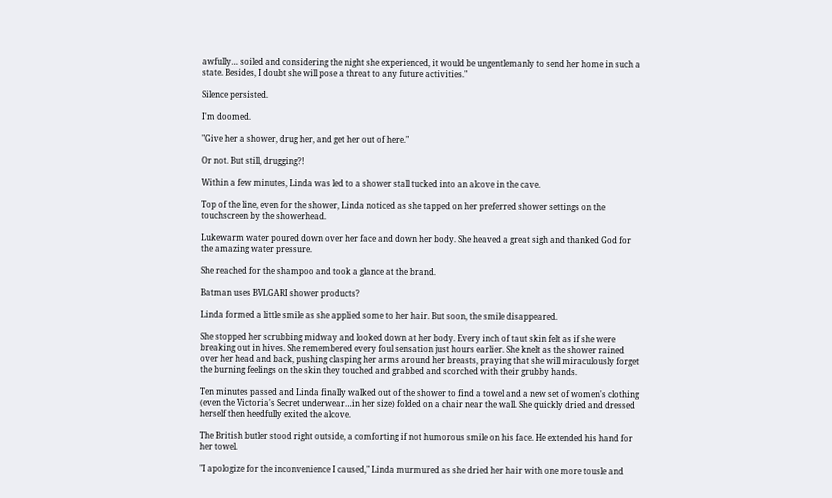awfully… soiled and considering the night she experienced, it would be ungentlemanly to send her home in such a state. Besides, I doubt she will pose a threat to any future activities."

Silence persisted.

I'm doomed.

"Give her a shower, drug her, and get her out of here."

Or not. But still, drugging?!

Within a few minutes, Linda was led to a shower stall tucked into an alcove in the cave.

Top of the line, even for the shower, Linda noticed as she tapped on her preferred shower settings on the touchscreen by the showerhead.

Lukewarm water poured down over her face and down her body. She heaved a great sigh and thanked God for the amazing water pressure.

She reached for the shampoo and took a glance at the brand.

Batman uses BVLGARI shower products?

Linda formed a little smile as she applied some to her hair. But soon, the smile disappeared.

She stopped her scrubbing midway and looked down at her body. Every inch of taut skin felt as if she were breaking out in hives. She remembered every foul sensation just hours earlier. She knelt as the shower rained over her head and back, pushing clasping her arms around her breasts, praying that she will miraculously forget the burning feelings on the skin they touched and grabbed and scorched with their grubby hands.

Ten minutes passed and Linda finally walked out of the shower to find a towel and a new set of women's clothing (even the Victoria's Secret underwear…in her size) folded on a chair near the wall. She quickly dried and dressed herself then heedfully exited the alcove.

The British butler stood right outside, a comforting if not humorous smile on his face. He extended his hand for her towel.

"I apologize for the inconvenience I caused," Linda murmured as she dried her hair with one more tousle and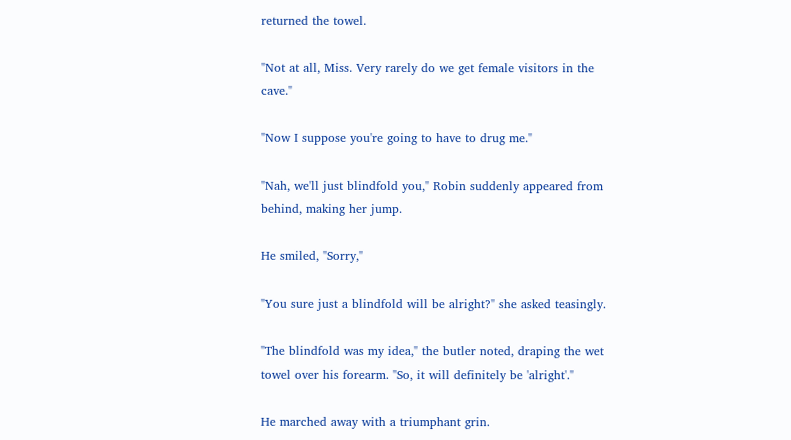returned the towel.

"Not at all, Miss. Very rarely do we get female visitors in the cave."

"Now I suppose you're going to have to drug me."

"Nah, we'll just blindfold you," Robin suddenly appeared from behind, making her jump.

He smiled, "Sorry,"

"You sure just a blindfold will be alright?" she asked teasingly.

"The blindfold was my idea," the butler noted, draping the wet towel over his forearm. "So, it will definitely be 'alright'."

He marched away with a triumphant grin.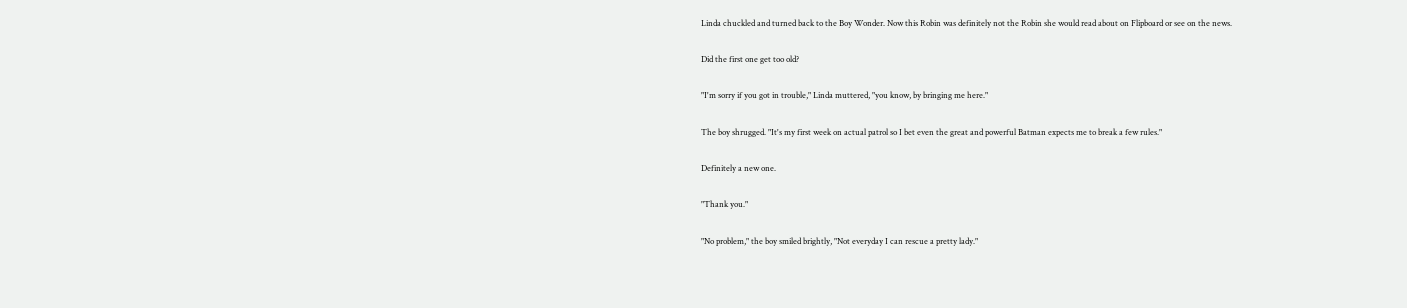Linda chuckled and turned back to the Boy Wonder. Now this Robin was definitely not the Robin she would read about on Flipboard or see on the news.

Did the first one get too old?

"I'm sorry if you got in trouble," Linda muttered, "you know, by bringing me here."

The boy shrugged. "It's my first week on actual patrol so I bet even the great and powerful Batman expects me to break a few rules."

Definitely a new one.

"Thank you."

"No problem," the boy smiled brightly, "Not everyday I can rescue a pretty lady."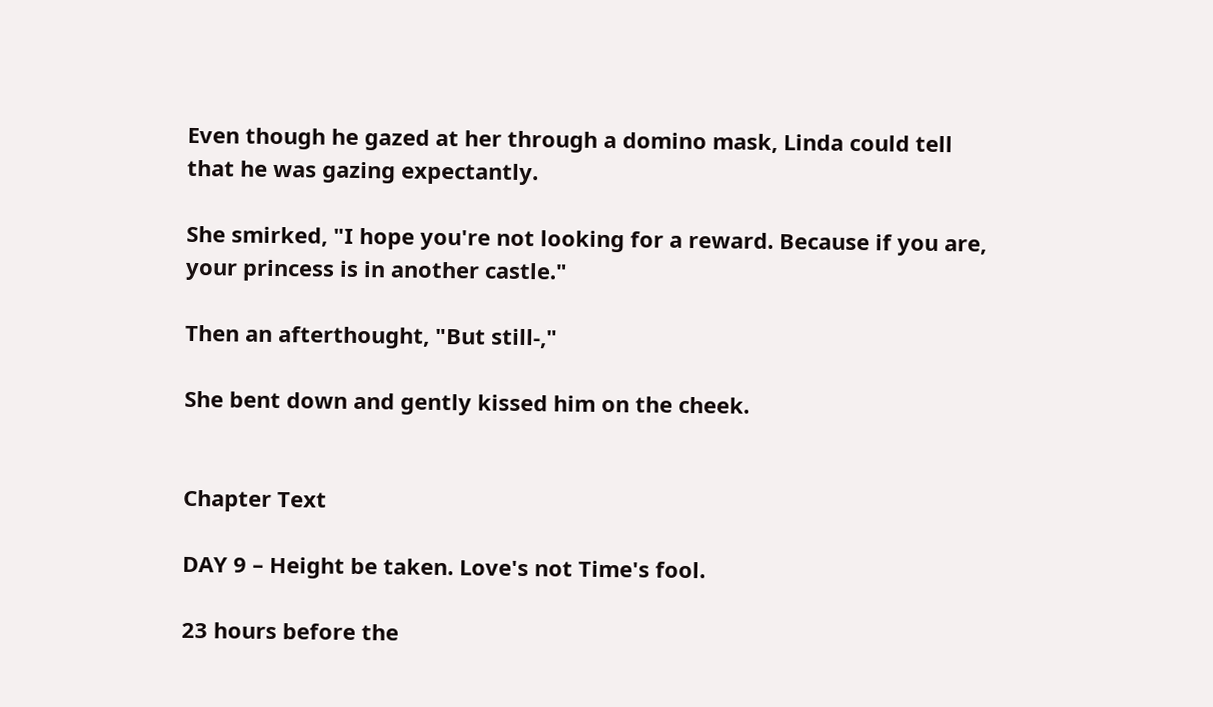Even though he gazed at her through a domino mask, Linda could tell that he was gazing expectantly.

She smirked, "I hope you're not looking for a reward. Because if you are, your princess is in another castle."

Then an afterthought, "But still-,"

She bent down and gently kissed him on the cheek.


Chapter Text

DAY 9 – Height be taken. Love's not Time's fool.

23 hours before the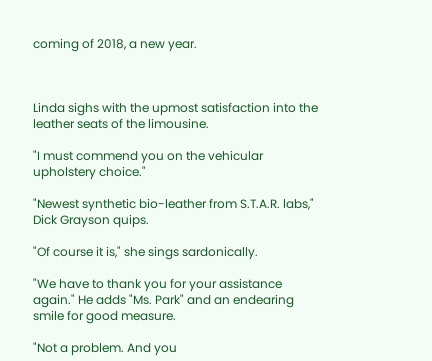coming of 2018, a new year.



Linda sighs with the upmost satisfaction into the leather seats of the limousine.

"I must commend you on the vehicular upholstery choice."

"Newest synthetic bio-leather from S.T.A.R. labs," Dick Grayson quips.

"Of course it is," she sings sardonically.

"We have to thank you for your assistance again." He adds "Ms. Park" and an endearing smile for good measure.

"Not a problem. And you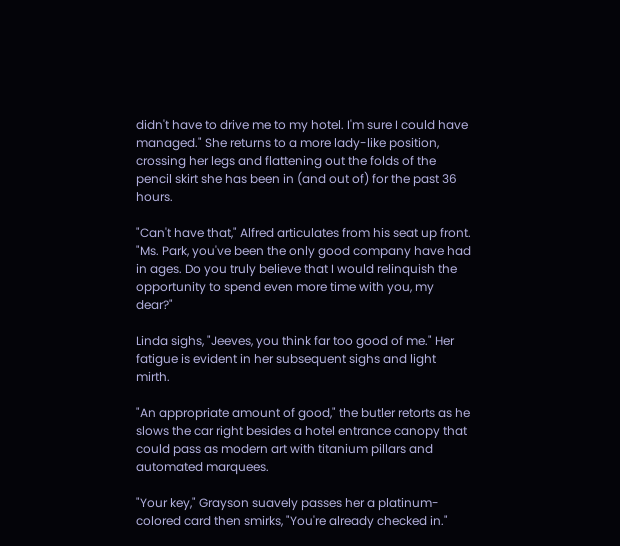didn't have to drive me to my hotel. I'm sure I could have managed." She returns to a more lady-like position, crossing her legs and flattening out the folds of the pencil skirt she has been in (and out of) for the past 36 hours.

"Can't have that," Alfred articulates from his seat up front. "Ms. Park, you've been the only good company have had in ages. Do you truly believe that I would relinquish the opportunity to spend even more time with you, my dear?"

Linda sighs, "Jeeves, you think far too good of me." Her fatigue is evident in her subsequent sighs and light mirth.

"An appropriate amount of good," the butler retorts as he slows the car right besides a hotel entrance canopy that could pass as modern art with titanium pillars and automated marquees.

"Your key," Grayson suavely passes her a platinum-colored card then smirks, "You're already checked in."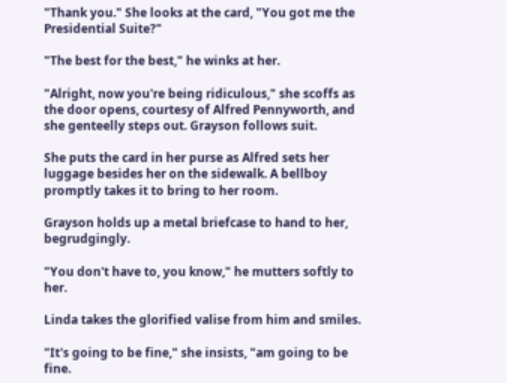"Thank you." She looks at the card, "You got me the Presidential Suite?"

"The best for the best," he winks at her.

"Alright, now you're being ridiculous," she scoffs as the door opens, courtesy of Alfred Pennyworth, and she genteelly steps out. Grayson follows suit.

She puts the card in her purse as Alfred sets her luggage besides her on the sidewalk. A bellboy promptly takes it to bring to her room.

Grayson holds up a metal briefcase to hand to her, begrudgingly.

"You don't have to, you know," he mutters softly to her.

Linda takes the glorified valise from him and smiles.

"It's going to be fine," she insists, "am going to be fine.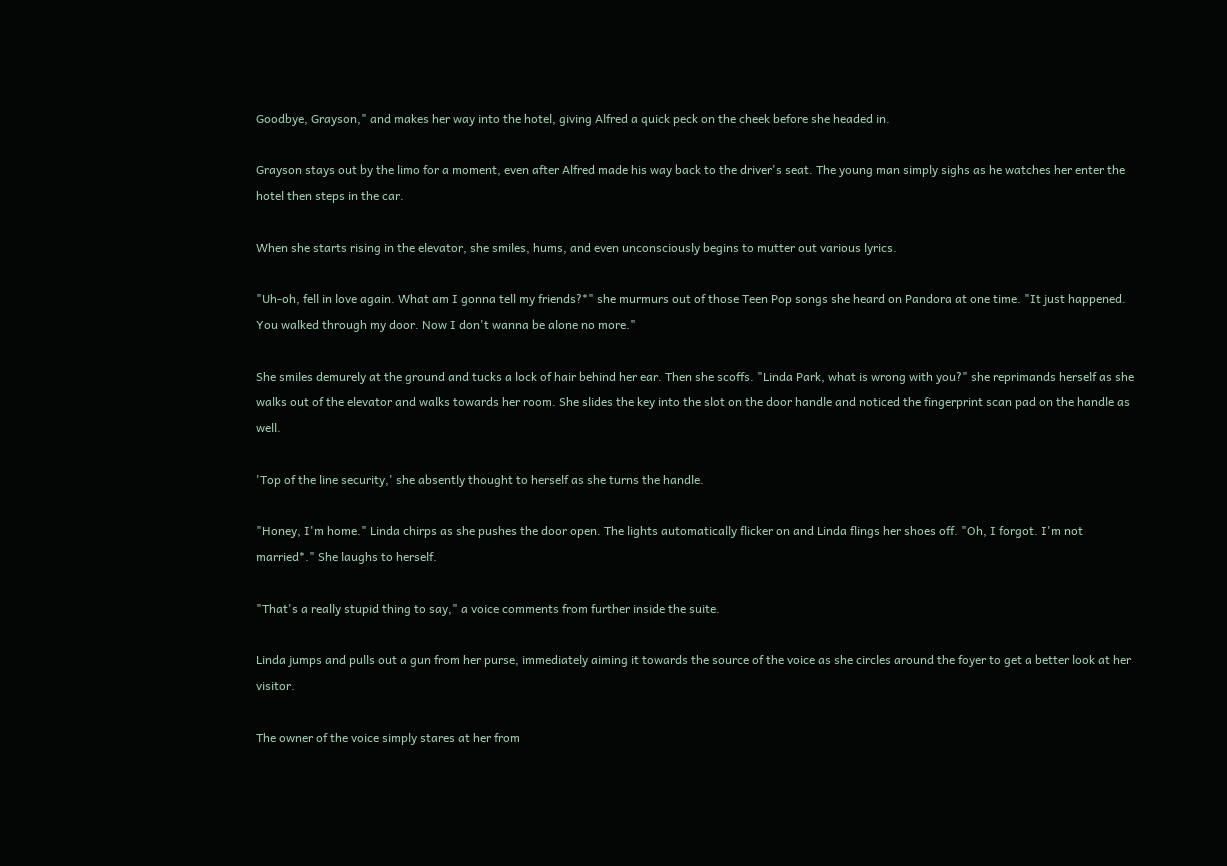Goodbye, Grayson," and makes her way into the hotel, giving Alfred a quick peck on the cheek before she headed in.

Grayson stays out by the limo for a moment, even after Alfred made his way back to the driver's seat. The young man simply sighs as he watches her enter the hotel then steps in the car.

When she starts rising in the elevator, she smiles, hums, and even unconsciously begins to mutter out various lyrics.

"Uh-oh, fell in love again. What am I gonna tell my friends?*" she murmurs out of those Teen Pop songs she heard on Pandora at one time. "It just happened. You walked through my door. Now I don't wanna be alone no more."

She smiles demurely at the ground and tucks a lock of hair behind her ear. Then she scoffs. "Linda Park, what is wrong with you?" she reprimands herself as she walks out of the elevator and walks towards her room. She slides the key into the slot on the door handle and noticed the fingerprint scan pad on the handle as well.

'Top of the line security,' she absently thought to herself as she turns the handle.

"Honey, I'm home." Linda chirps as she pushes the door open. The lights automatically flicker on and Linda flings her shoes off. "Oh, I forgot. I'm not married*." She laughs to herself.

"That's a really stupid thing to say," a voice comments from further inside the suite.

Linda jumps and pulls out a gun from her purse, immediately aiming it towards the source of the voice as she circles around the foyer to get a better look at her visitor.

The owner of the voice simply stares at her from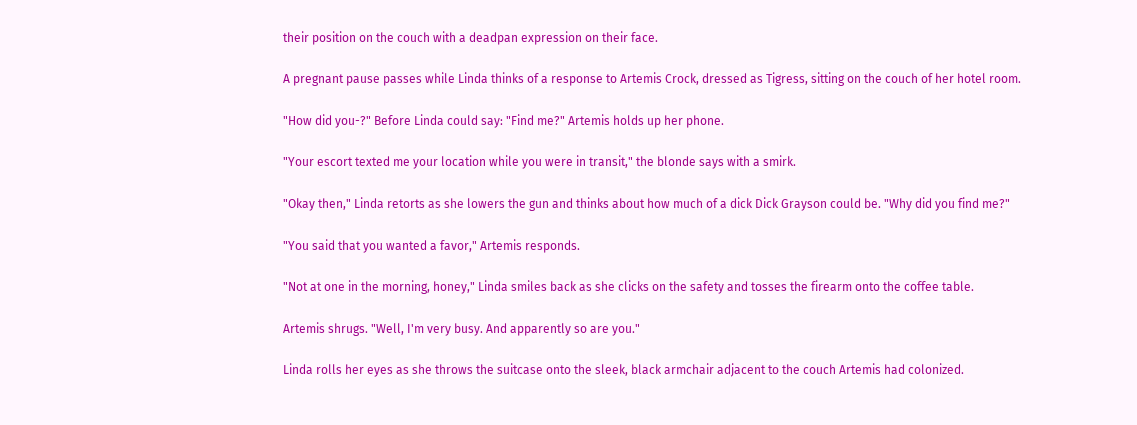their position on the couch with a deadpan expression on their face.

A pregnant pause passes while Linda thinks of a response to Artemis Crock, dressed as Tigress, sitting on the couch of her hotel room.

"How did you-?" Before Linda could say: "Find me?" Artemis holds up her phone.

"Your escort texted me your location while you were in transit," the blonde says with a smirk.

"Okay then," Linda retorts as she lowers the gun and thinks about how much of a dick Dick Grayson could be. "Why did you find me?"

"You said that you wanted a favor," Artemis responds.

"Not at one in the morning, honey," Linda smiles back as she clicks on the safety and tosses the firearm onto the coffee table.

Artemis shrugs. "Well, I'm very busy. And apparently so are you."

Linda rolls her eyes as she throws the suitcase onto the sleek, black armchair adjacent to the couch Artemis had colonized.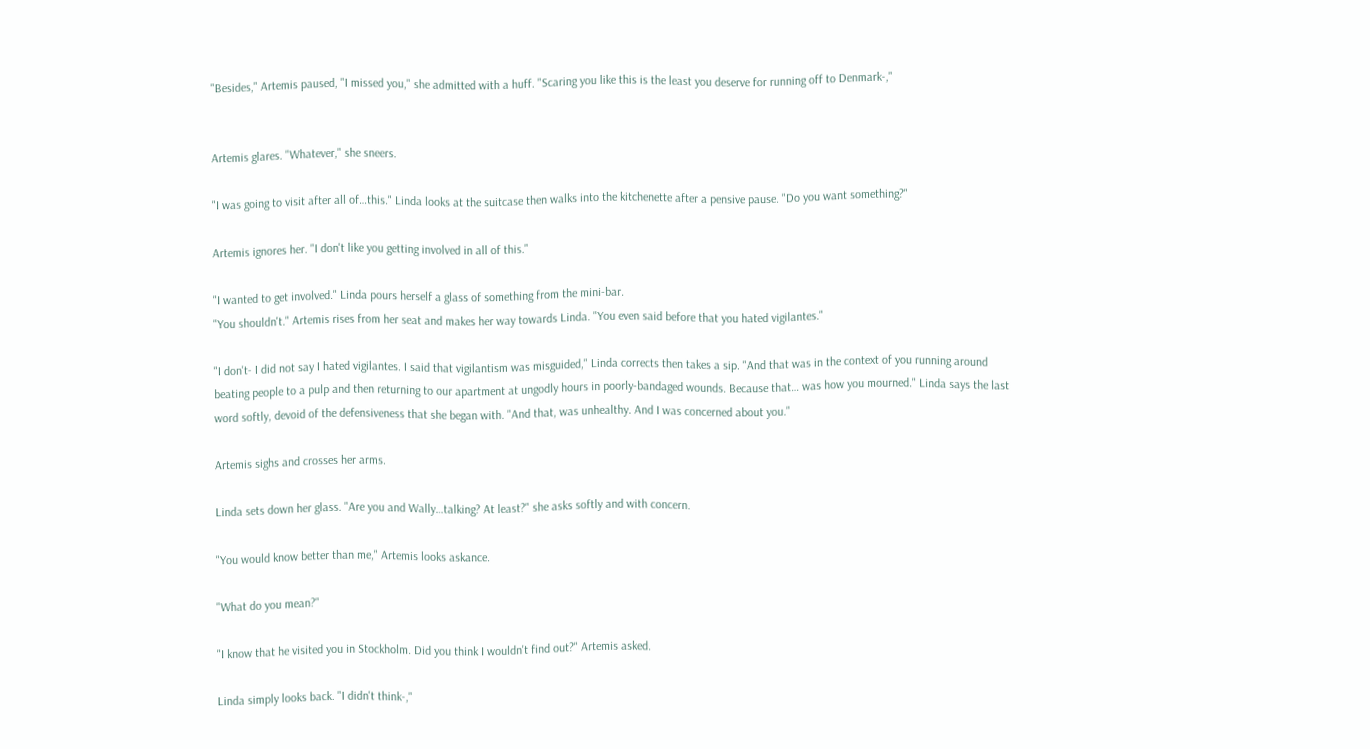"Besides," Artemis paused, "I missed you," she admitted with a huff. "Scaring you like this is the least you deserve for running off to Denmark-,"


Artemis glares. "Whatever," she sneers.

"I was going to visit after all of…this." Linda looks at the suitcase then walks into the kitchenette after a pensive pause. "Do you want something?"

Artemis ignores her. "I don't like you getting involved in all of this."

"I wanted to get involved." Linda pours herself a glass of something from the mini-bar.
"You shouldn't." Artemis rises from her seat and makes her way towards Linda. "You even said before that you hated vigilantes."

"I don't- I did not say I hated vigilantes. I said that vigilantism was misguided," Linda corrects then takes a sip. "And that was in the context of you running around beating people to a pulp and then returning to our apartment at ungodly hours in poorly-bandaged wounds. Because that… was how you mourned." Linda says the last word softly, devoid of the defensiveness that she began with. "And that, was unhealthy. And I was concerned about you."

Artemis sighs and crosses her arms.

Linda sets down her glass. "Are you and Wally…talking? At least?" she asks softly and with concern.

"You would know better than me," Artemis looks askance.

"What do you mean?"

"I know that he visited you in Stockholm. Did you think I wouldn't find out?" Artemis asked.

Linda simply looks back. "I didn't think-,"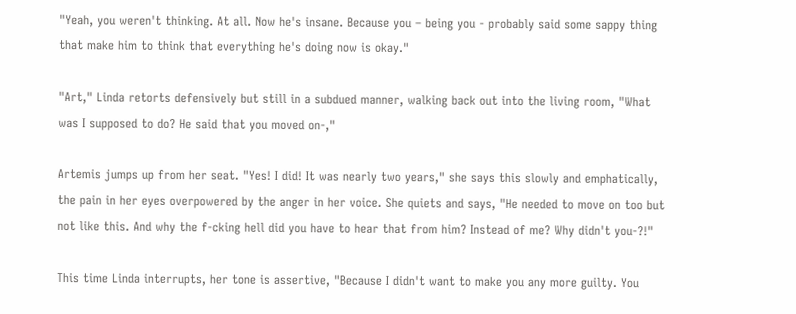"Yeah, you weren't thinking. At all. Now he's insane. Because you – being you - probably said some sappy thing that make him to think that everything he's doing now is okay."

"Art," Linda retorts defensively but still in a subdued manner, walking back out into the living room, "What was I supposed to do? He said that you moved on-,"

Artemis jumps up from her seat. "Yes! I did! It was nearly two years," she says this slowly and emphatically, the pain in her eyes overpowered by the anger in her voice. She quiets and says, "He needed to move on too but not like this. And why the f-cking hell did you have to hear that from him? Instead of me? Why didn't you-?!"

This time Linda interrupts, her tone is assertive, "Because I didn't want to make you any more guilty. You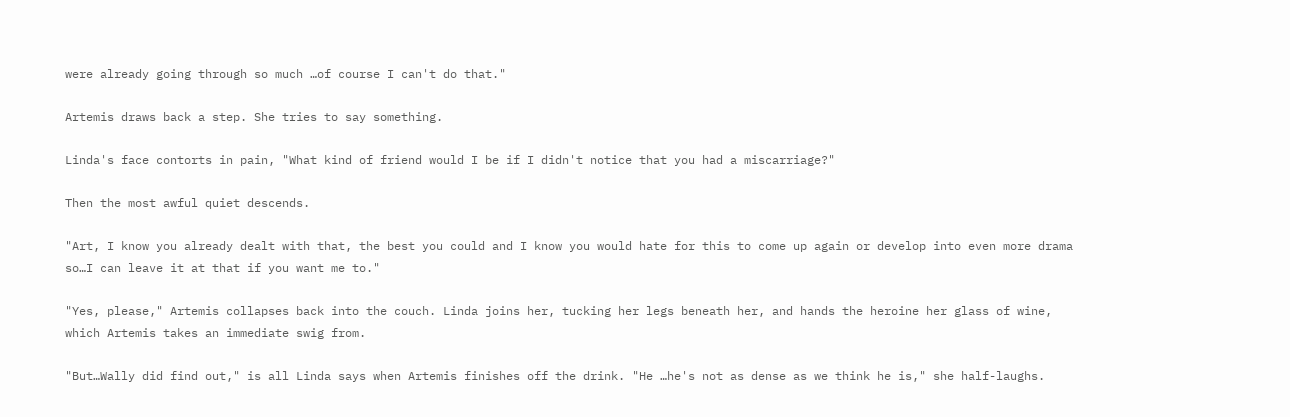were already going through so much …of course I can't do that."

Artemis draws back a step. She tries to say something.

Linda's face contorts in pain, "What kind of friend would I be if I didn't notice that you had a miscarriage?"

Then the most awful quiet descends.

"Art, I know you already dealt with that, the best you could and I know you would hate for this to come up again or develop into even more drama so…I can leave it at that if you want me to."

"Yes, please," Artemis collapses back into the couch. Linda joins her, tucking her legs beneath her, and hands the heroine her glass of wine, which Artemis takes an immediate swig from.

"But…Wally did find out," is all Linda says when Artemis finishes off the drink. "He …he's not as dense as we think he is," she half-laughs.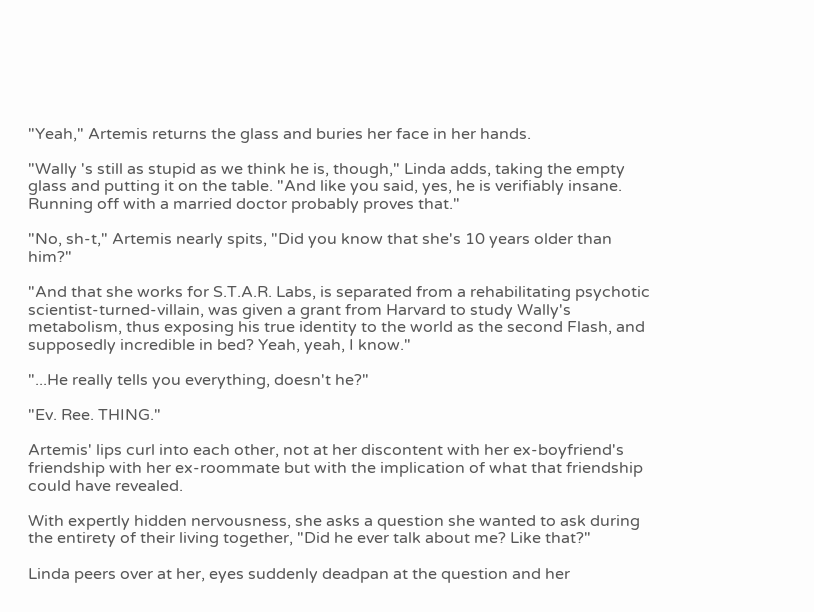"Yeah," Artemis returns the glass and buries her face in her hands.

"Wally 's still as stupid as we think he is, though," Linda adds, taking the empty glass and putting it on the table. "And like you said, yes, he is verifiably insane. Running off with a married doctor probably proves that."

"No, sh-t," Artemis nearly spits, "Did you know that she's 10 years older than him?"

"And that she works for S.T.A.R. Labs, is separated from a rehabilitating psychotic scientist-turned-villain, was given a grant from Harvard to study Wally's metabolism, thus exposing his true identity to the world as the second Flash, and supposedly incredible in bed? Yeah, yeah, I know."

"...He really tells you everything, doesn't he?"

"Ev. Ree. THING."

Artemis' lips curl into each other, not at her discontent with her ex-boyfriend's friendship with her ex-roommate but with the implication of what that friendship could have revealed.

With expertly hidden nervousness, she asks a question she wanted to ask during the entirety of their living together, "Did he ever talk about me? Like that?"

Linda peers over at her, eyes suddenly deadpan at the question and her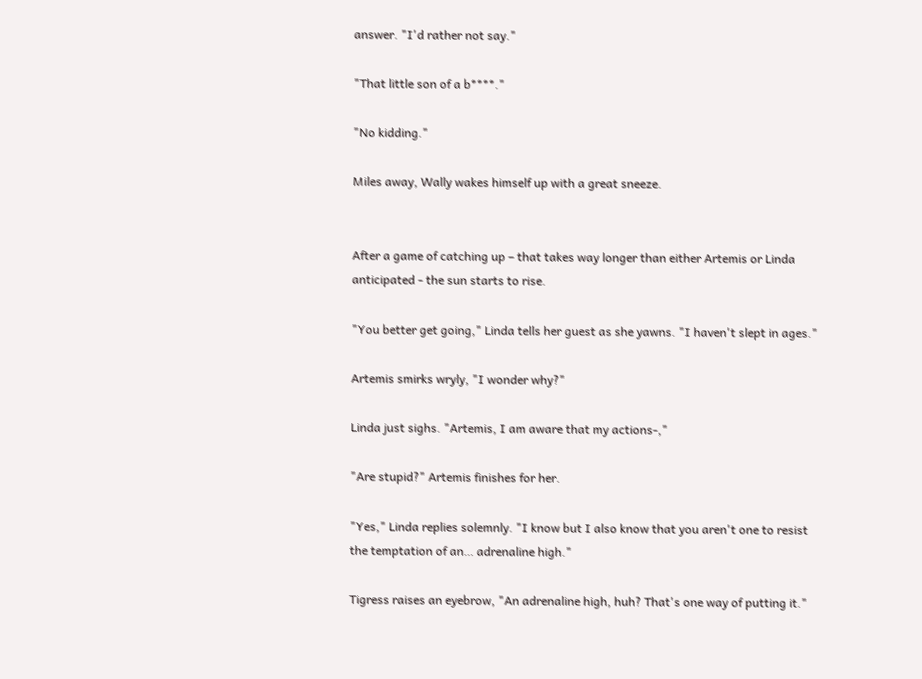answer. "I'd rather not say."

"That little son of a b****."

"No kidding."

Miles away, Wally wakes himself up with a great sneeze.


After a game of catching up – that takes way longer than either Artemis or Linda anticipated - the sun starts to rise.

"You better get going," Linda tells her guest as she yawns. "I haven't slept in ages."

Artemis smirks wryly, "I wonder why?"

Linda just sighs. "Artemis, I am aware that my actions-,"

"Are stupid?" Artemis finishes for her.

"Yes," Linda replies solemnly. "I know but I also know that you aren't one to resist the temptation of an… adrenaline high."

Tigress raises an eyebrow, "An adrenaline high, huh? That's one way of putting it."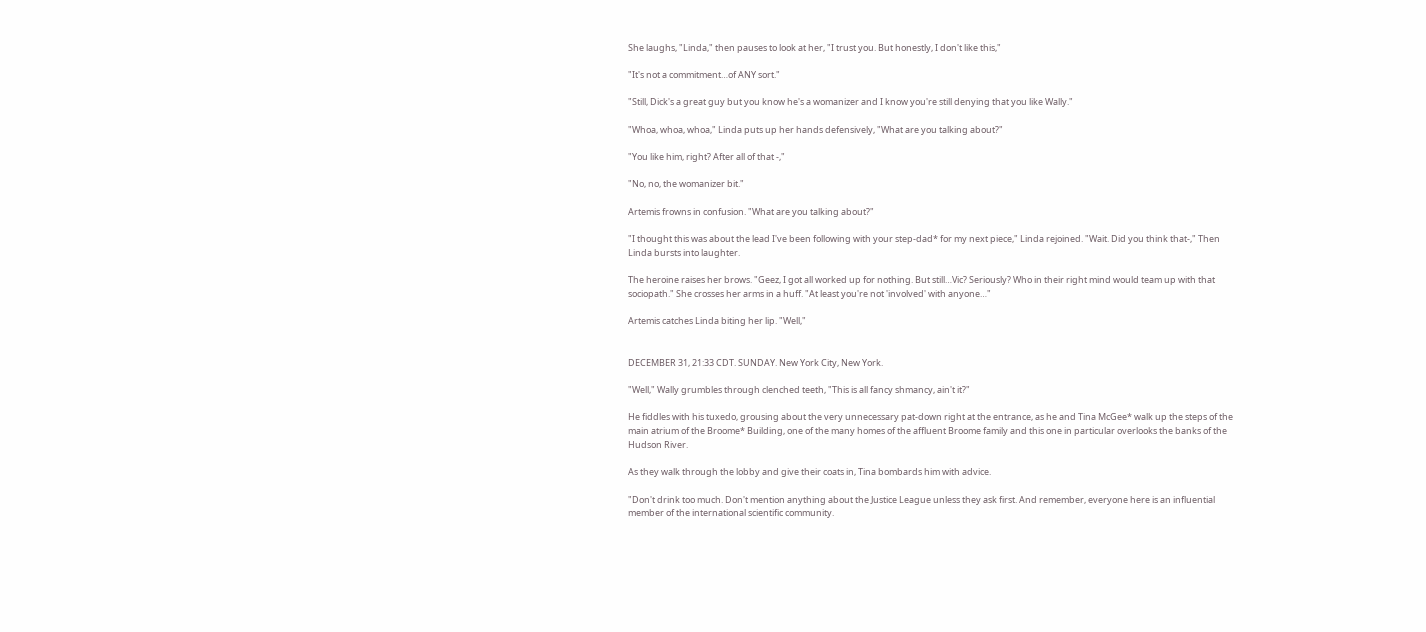She laughs, "Linda," then pauses to look at her, "I trust you. But honestly, I don't like this,"

"It's not a commitment…of ANY sort."

"Still, Dick's a great guy but you know he's a womanizer and I know you're still denying that you like Wally."

"Whoa, whoa, whoa," Linda puts up her hands defensively, "What are you talking about?"

"You like him, right? After all of that -,"

"No, no, the womanizer bit."

Artemis frowns in confusion. "What are you talking about?"

"I thought this was about the lead I've been following with your step-dad* for my next piece," Linda rejoined. "Wait. Did you think that-," Then Linda bursts into laughter.

The heroine raises her brows. "Geez, I got all worked up for nothing. But still…Vic? Seriously? Who in their right mind would team up with that sociopath." She crosses her arms in a huff. "At least you're not 'involved' with anyone…"

Artemis catches Linda biting her lip. "Well,"


DECEMBER 31, 21:33 CDT. SUNDAY. New York City, New York.

"Well," Wally grumbles through clenched teeth, "This is all fancy shmancy, ain't it?"

He fiddles with his tuxedo, grousing about the very unnecessary pat-down right at the entrance, as he and Tina McGee* walk up the steps of the main atrium of the Broome* Building, one of the many homes of the affluent Broome family and this one in particular overlooks the banks of the Hudson River.

As they walk through the lobby and give their coats in, Tina bombards him with advice.

"Don't drink too much. Don't mention anything about the Justice League unless they ask first. And remember, everyone here is an influential member of the international scientific community.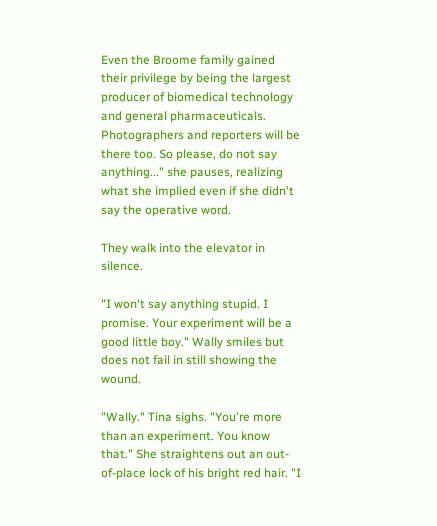Even the Broome family gained their privilege by being the largest producer of biomedical technology and general pharmaceuticals. Photographers and reporters will be there too. So please, do not say anything..." she pauses, realizing what she implied even if she didn't say the operative word.

They walk into the elevator in silence.

"I won't say anything stupid. I promise. Your experiment will be a good little boy." Wally smiles but does not fail in still showing the wound.

"Wally." Tina sighs. "You're more than an experiment. You know that." She straightens out an out-of-place lock of his bright red hair. "I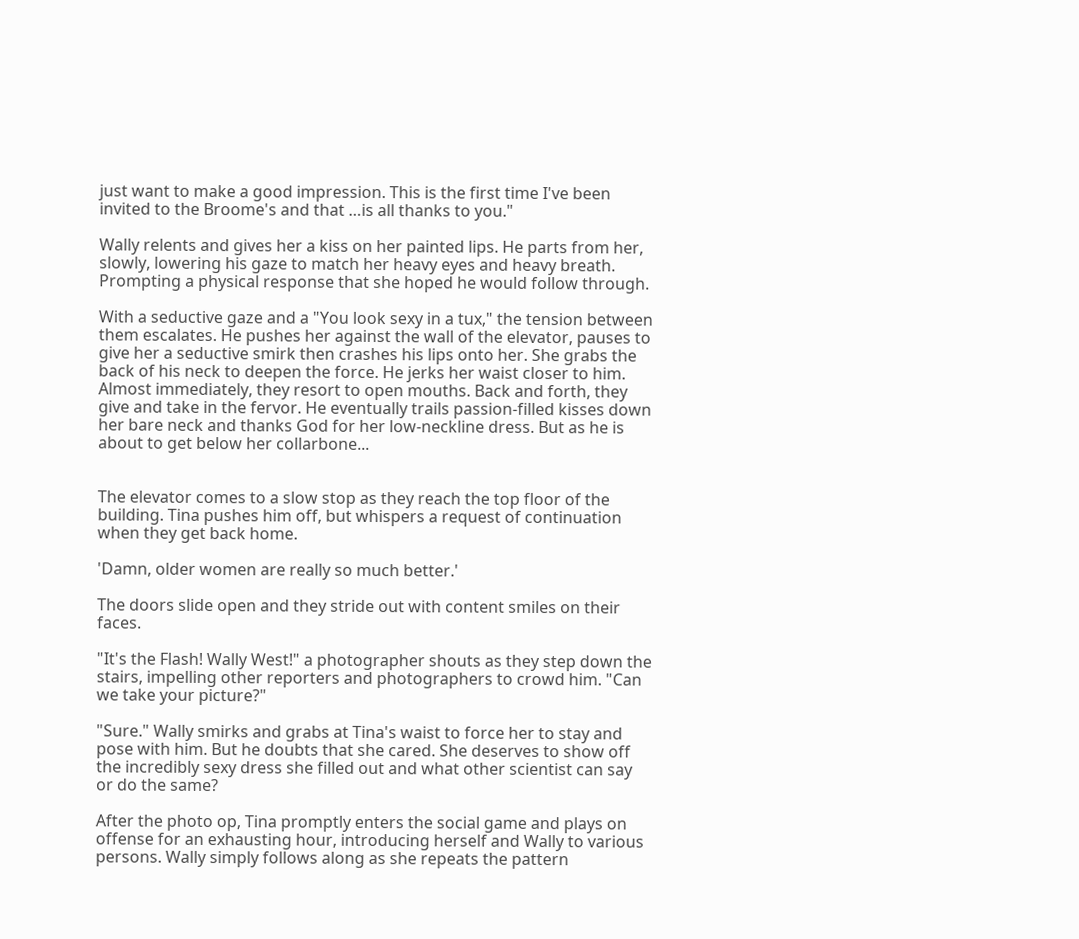just want to make a good impression. This is the first time I've been invited to the Broome's and that …is all thanks to you."

Wally relents and gives her a kiss on her painted lips. He parts from her, slowly, lowering his gaze to match her heavy eyes and heavy breath. Prompting a physical response that she hoped he would follow through.

With a seductive gaze and a "You look sexy in a tux," the tension between them escalates. He pushes her against the wall of the elevator, pauses to give her a seductive smirk then crashes his lips onto her. She grabs the back of his neck to deepen the force. He jerks her waist closer to him. Almost immediately, they resort to open mouths. Back and forth, they give and take in the fervor. He eventually trails passion-filled kisses down her bare neck and thanks God for her low-neckline dress. But as he is about to get below her collarbone...


The elevator comes to a slow stop as they reach the top floor of the building. Tina pushes him off, but whispers a request of continuation when they get back home.

'Damn, older women are really so much better.'

The doors slide open and they stride out with content smiles on their faces.

"It's the Flash! Wally West!" a photographer shouts as they step down the stairs, impelling other reporters and photographers to crowd him. "Can we take your picture?"

"Sure." Wally smirks and grabs at Tina's waist to force her to stay and pose with him. But he doubts that she cared. She deserves to show off the incredibly sexy dress she filled out and what other scientist can say or do the same?

After the photo op, Tina promptly enters the social game and plays on offense for an exhausting hour, introducing herself and Wally to various persons. Wally simply follows along as she repeats the pattern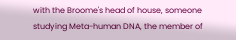with the Broome's head of house, someone studying Meta-human DNA, the member of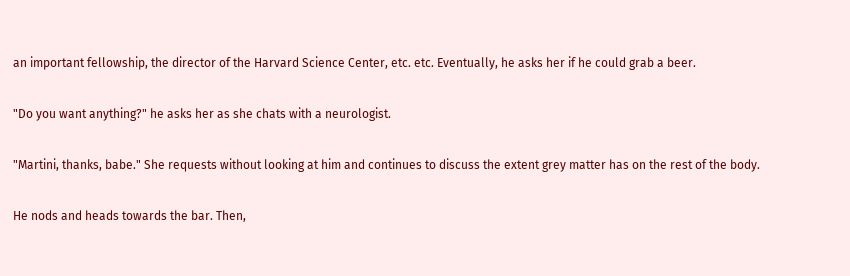an important fellowship, the director of the Harvard Science Center, etc. etc. Eventually, he asks her if he could grab a beer.

"Do you want anything?" he asks her as she chats with a neurologist.

"Martini, thanks, babe." She requests without looking at him and continues to discuss the extent grey matter has on the rest of the body.

He nods and heads towards the bar. Then,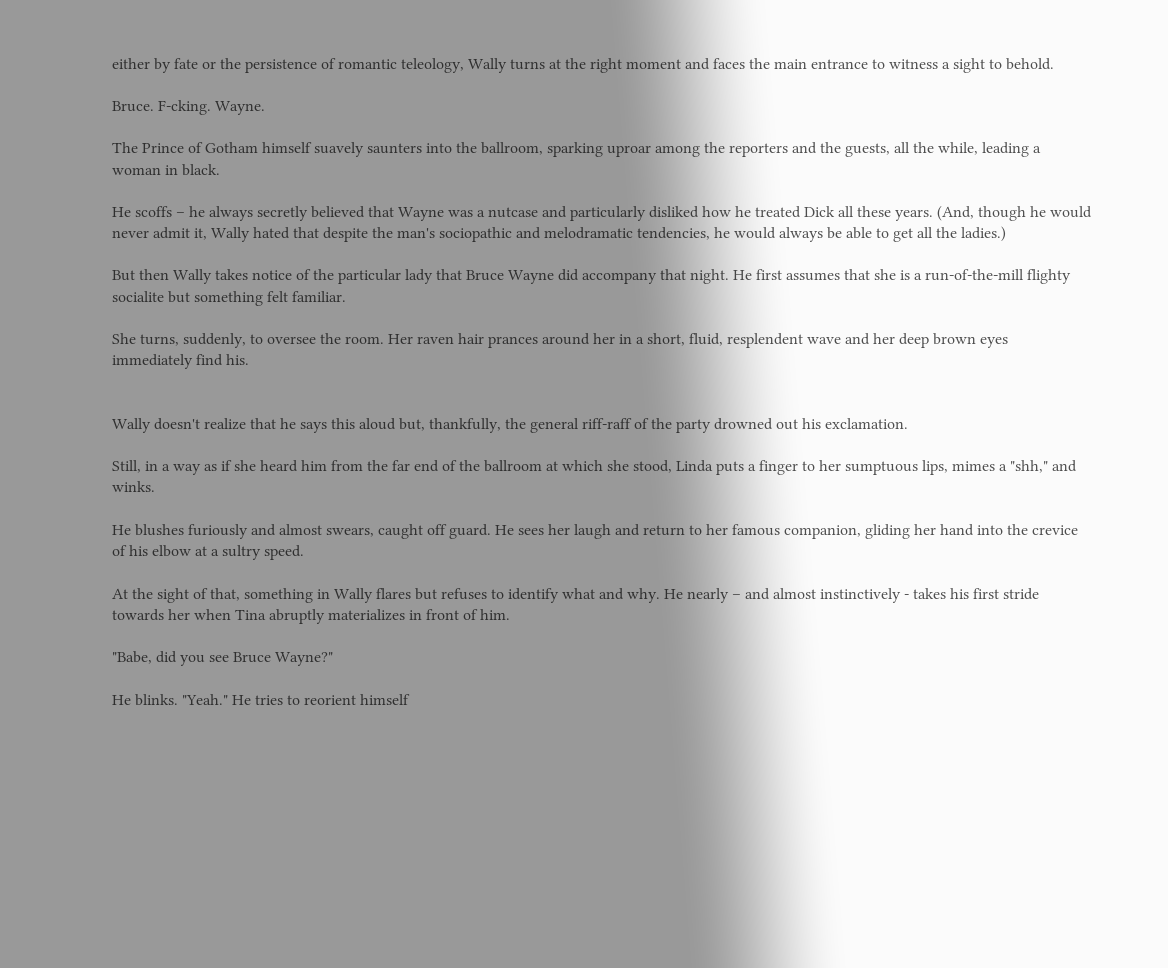either by fate or the persistence of romantic teleology, Wally turns at the right moment and faces the main entrance to witness a sight to behold.

Bruce. F-cking. Wayne.

The Prince of Gotham himself suavely saunters into the ballroom, sparking uproar among the reporters and the guests, all the while, leading a woman in black.

He scoffs – he always secretly believed that Wayne was a nutcase and particularly disliked how he treated Dick all these years. (And, though he would never admit it, Wally hated that despite the man's sociopathic and melodramatic tendencies, he would always be able to get all the ladies.)

But then Wally takes notice of the particular lady that Bruce Wayne did accompany that night. He first assumes that she is a run-of-the-mill flighty socialite but something felt familiar.

She turns, suddenly, to oversee the room. Her raven hair prances around her in a short, fluid, resplendent wave and her deep brown eyes immediately find his.


Wally doesn't realize that he says this aloud but, thankfully, the general riff-raff of the party drowned out his exclamation.

Still, in a way as if she heard him from the far end of the ballroom at which she stood, Linda puts a finger to her sumptuous lips, mimes a "shh," and winks.

He blushes furiously and almost swears, caught off guard. He sees her laugh and return to her famous companion, gliding her hand into the crevice of his elbow at a sultry speed.

At the sight of that, something in Wally flares but refuses to identify what and why. He nearly – and almost instinctively - takes his first stride towards her when Tina abruptly materializes in front of him.

"Babe, did you see Bruce Wayne?"

He blinks. "Yeah." He tries to reorient himself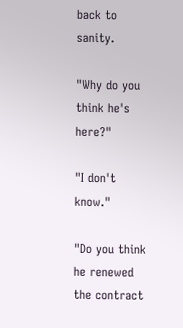back to sanity.

"Why do you think he's here?"

"I don't know."

"Do you think he renewed the contract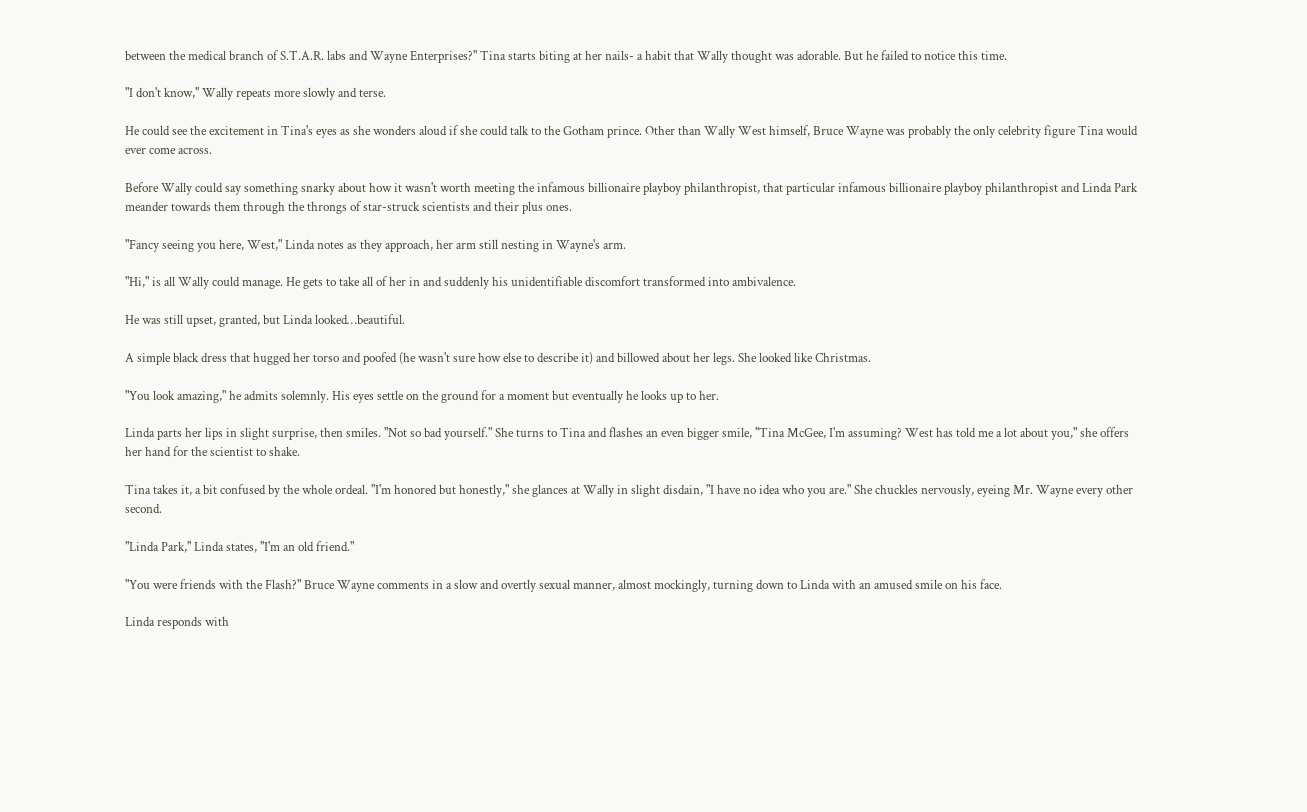between the medical branch of S.T.A.R. labs and Wayne Enterprises?" Tina starts biting at her nails- a habit that Wally thought was adorable. But he failed to notice this time.

"I don't know," Wally repeats more slowly and terse.

He could see the excitement in Tina's eyes as she wonders aloud if she could talk to the Gotham prince. Other than Wally West himself, Bruce Wayne was probably the only celebrity figure Tina would ever come across.

Before Wally could say something snarky about how it wasn't worth meeting the infamous billionaire playboy philanthropist, that particular infamous billionaire playboy philanthropist and Linda Park meander towards them through the throngs of star-struck scientists and their plus ones.

"Fancy seeing you here, West," Linda notes as they approach, her arm still nesting in Wayne's arm.

"Hi," is all Wally could manage. He gets to take all of her in and suddenly his unidentifiable discomfort transformed into ambivalence.

He was still upset, granted, but Linda looked…beautiful.

A simple black dress that hugged her torso and poofed (he wasn't sure how else to describe it) and billowed about her legs. She looked like Christmas.

"You look amazing," he admits solemnly. His eyes settle on the ground for a moment but eventually he looks up to her.

Linda parts her lips in slight surprise, then smiles. "Not so bad yourself." She turns to Tina and flashes an even bigger smile, "Tina McGee, I'm assuming? West has told me a lot about you," she offers her hand for the scientist to shake.

Tina takes it, a bit confused by the whole ordeal. "I'm honored but honestly," she glances at Wally in slight disdain, "I have no idea who you are." She chuckles nervously, eyeing Mr. Wayne every other second.

"Linda Park," Linda states, "I'm an old friend."

"You were friends with the Flash?" Bruce Wayne comments in a slow and overtly sexual manner, almost mockingly, turning down to Linda with an amused smile on his face.

Linda responds with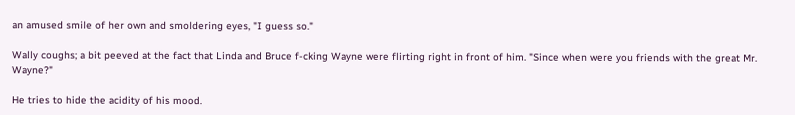an amused smile of her own and smoldering eyes, "I guess so."

Wally coughs; a bit peeved at the fact that Linda and Bruce f-cking Wayne were flirting right in front of him. "Since when were you friends with the great Mr. Wayne?"

He tries to hide the acidity of his mood.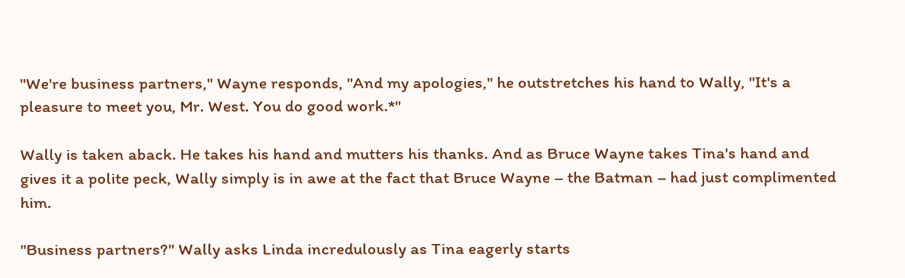"We're business partners," Wayne responds, "And my apologies," he outstretches his hand to Wally, "It's a pleasure to meet you, Mr. West. You do good work.*"

Wally is taken aback. He takes his hand and mutters his thanks. And as Bruce Wayne takes Tina's hand and gives it a polite peck, Wally simply is in awe at the fact that Bruce Wayne – the Batman – had just complimented him.

"Business partners?" Wally asks Linda incredulously as Tina eagerly starts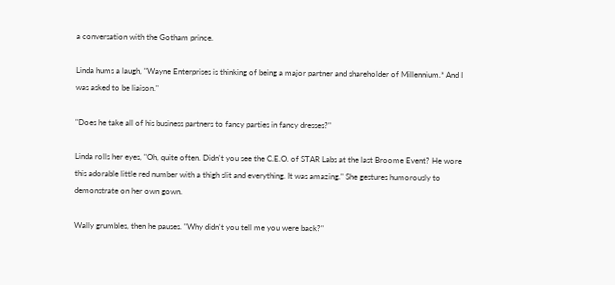a conversation with the Gotham prince.

Linda hums a laugh, "Wayne Enterprises is thinking of being a major partner and shareholder of Millennium.* And I was asked to be liaison."

"Does he take all of his business partners to fancy parties in fancy dresses?"

Linda rolls her eyes, "Oh, quite often. Didn't you see the C.E.O. of STAR Labs at the last Broome Event? He wore this adorable little red number with a thigh slit and everything. It was amazing." She gestures humorously to demonstrate on her own gown.

Wally grumbles, then he pauses. "Why didn't you tell me you were back?"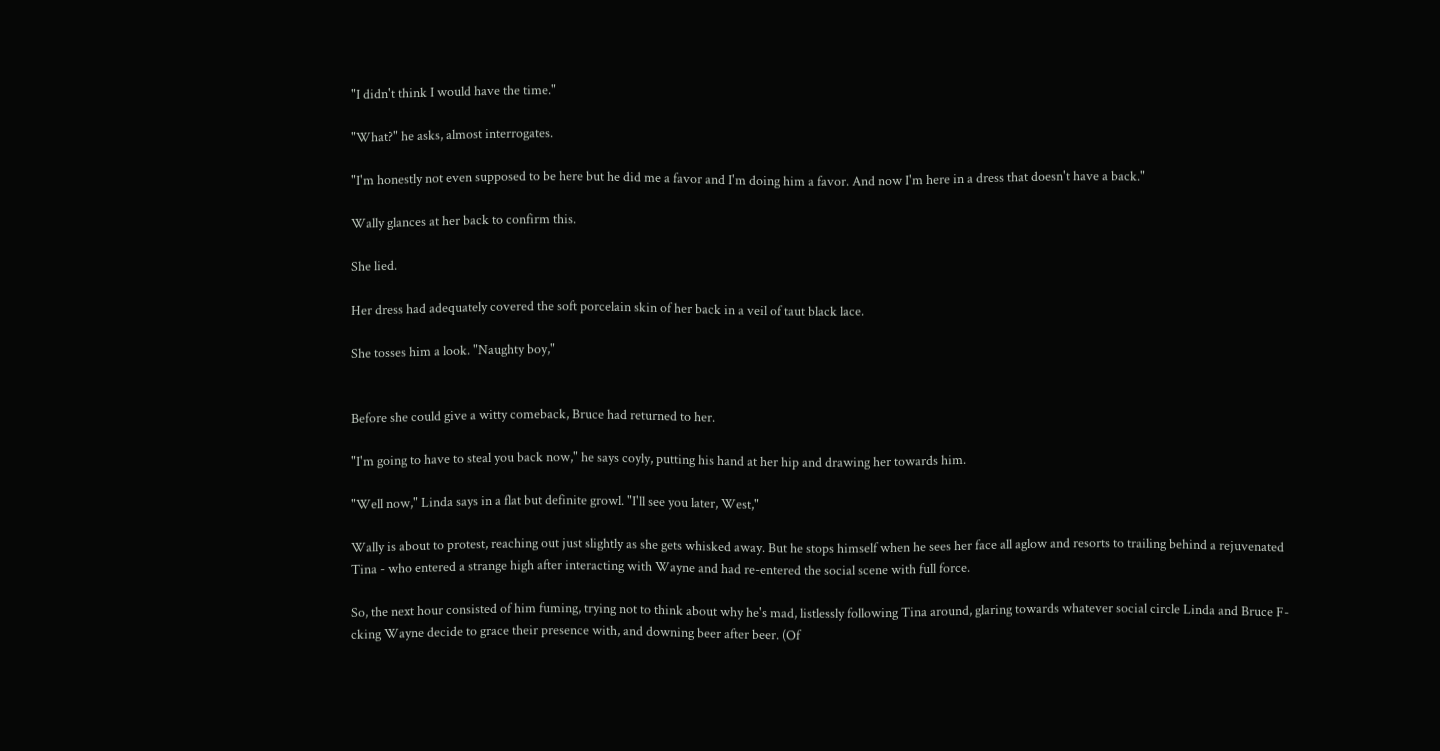"I didn't think I would have the time."

"What?" he asks, almost interrogates.

"I'm honestly not even supposed to be here but he did me a favor and I'm doing him a favor. And now I'm here in a dress that doesn't have a back."

Wally glances at her back to confirm this.

She lied.

Her dress had adequately covered the soft porcelain skin of her back in a veil of taut black lace.

She tosses him a look. "Naughty boy,"


Before she could give a witty comeback, Bruce had returned to her.

"I'm going to have to steal you back now," he says coyly, putting his hand at her hip and drawing her towards him.

"Well now," Linda says in a flat but definite growl. "I'll see you later, West,"

Wally is about to protest, reaching out just slightly as she gets whisked away. But he stops himself when he sees her face all aglow and resorts to trailing behind a rejuvenated Tina - who entered a strange high after interacting with Wayne and had re-entered the social scene with full force.

So, the next hour consisted of him fuming, trying not to think about why he's mad, listlessly following Tina around, glaring towards whatever social circle Linda and Bruce F-cking Wayne decide to grace their presence with, and downing beer after beer. (Of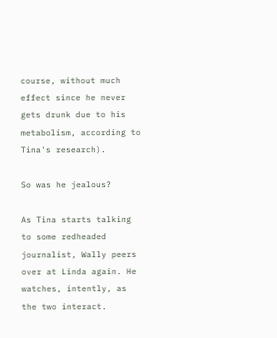course, without much effect since he never gets drunk due to his metabolism, according to Tina's research).

So was he jealous?

As Tina starts talking to some redheaded journalist, Wally peers over at Linda again. He watches, intently, as the two interact.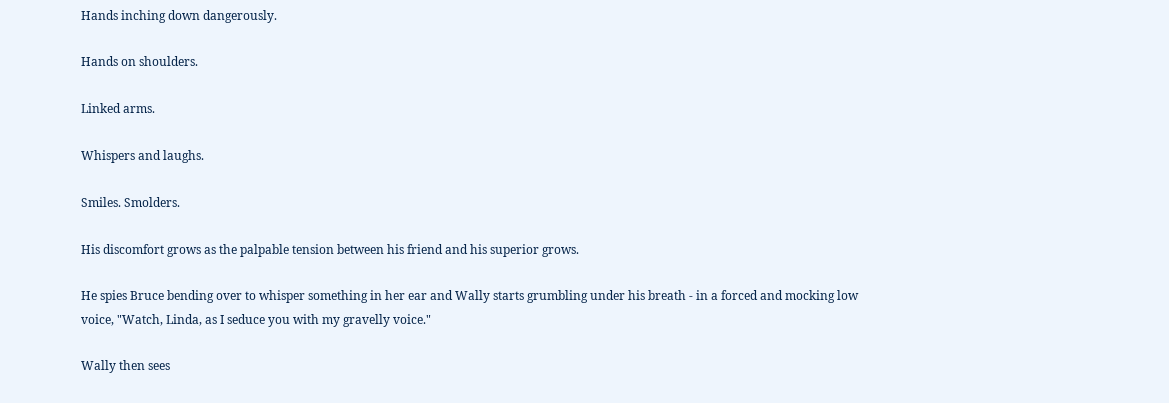Hands inching down dangerously.

Hands on shoulders.

Linked arms.

Whispers and laughs.

Smiles. Smolders.

His discomfort grows as the palpable tension between his friend and his superior grows.

He spies Bruce bending over to whisper something in her ear and Wally starts grumbling under his breath - in a forced and mocking low voice, "Watch, Linda, as I seduce you with my gravelly voice."

Wally then sees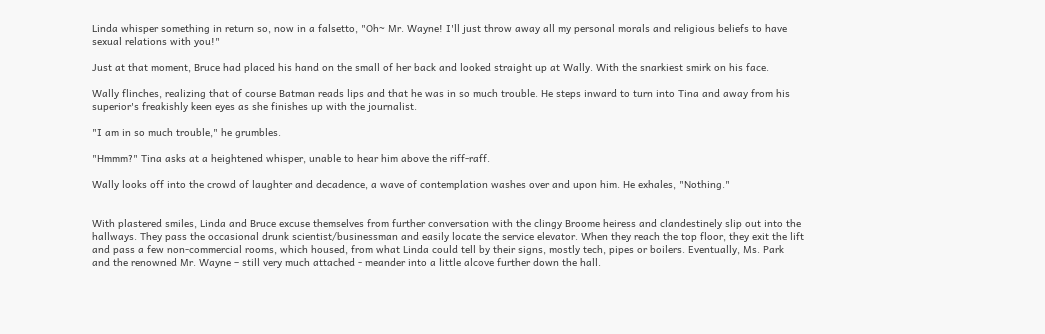Linda whisper something in return so, now in a falsetto, "Oh~ Mr. Wayne! I'll just throw away all my personal morals and religious beliefs to have sexual relations with you!"

Just at that moment, Bruce had placed his hand on the small of her back and looked straight up at Wally. With the snarkiest smirk on his face.

Wally flinches, realizing that of course Batman reads lips and that he was in so much trouble. He steps inward to turn into Tina and away from his superior's freakishly keen eyes as she finishes up with the journalist.

"I am in so much trouble," he grumbles.

"Hmmm?" Tina asks at a heightened whisper, unable to hear him above the riff-raff.

Wally looks off into the crowd of laughter and decadence, a wave of contemplation washes over and upon him. He exhales, "Nothing."


With plastered smiles, Linda and Bruce excuse themselves from further conversation with the clingy Broome heiress and clandestinely slip out into the hallways. They pass the occasional drunk scientist/businessman and easily locate the service elevator. When they reach the top floor, they exit the lift and pass a few non-commercial rooms, which housed, from what Linda could tell by their signs, mostly tech, pipes or boilers. Eventually, Ms. Park and the renowned Mr. Wayne – still very much attached - meander into a little alcove further down the hall.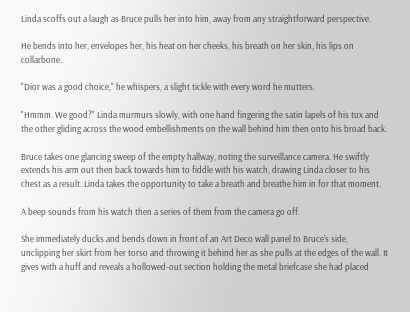Linda scoffs out a laugh as Bruce pulls her into him, away from any straightforward perspective.

He bends into her, envelopes her, his heat on her cheeks, his breath on her skin, his lips on collarbone.

"Dior was a good choice," he whispers, a slight tickle with every word he mutters.

"Hmmm. We good?" Linda murmurs slowly, with one hand fingering the satin lapels of his tux and the other gliding across the wood embellishments on the wall behind him then onto his broad back.

Bruce takes one glancing sweep of the empty hallway, noting the surveillance camera. He swiftly extends his arm out then back towards him to fiddle with his watch, drawing Linda closer to his chest as a result. Linda takes the opportunity to take a breath and breathe him in for that moment.

A beep sounds from his watch then a series of them from the camera go off.

She immediately ducks and bends down in front of an Art Deco wall panel to Bruce's side, unclipping her skirt from her torso and throwing it behind her as she pulls at the edges of the wall. It gives with a huff and reveals a hollowed-out section holding the metal briefcase she had placed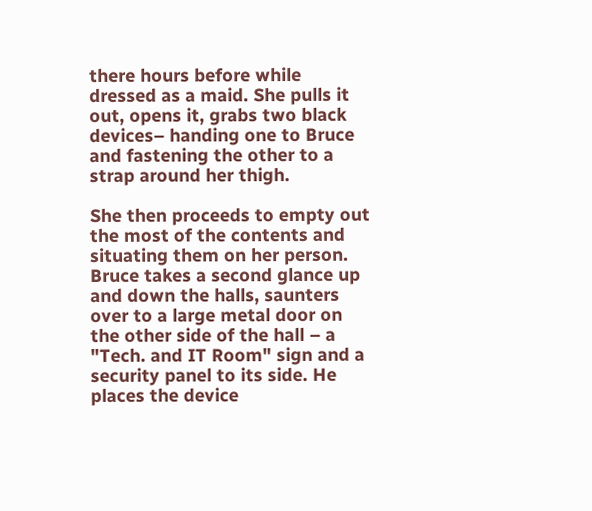there hours before while dressed as a maid. She pulls it out, opens it, grabs two black devices– handing one to Bruce and fastening the other to a strap around her thigh.

She then proceeds to empty out the most of the contents and situating them on her person. Bruce takes a second glance up and down the halls, saunters over to a large metal door on the other side of the hall – a "Tech. and IT Room" sign and a security panel to its side. He places the device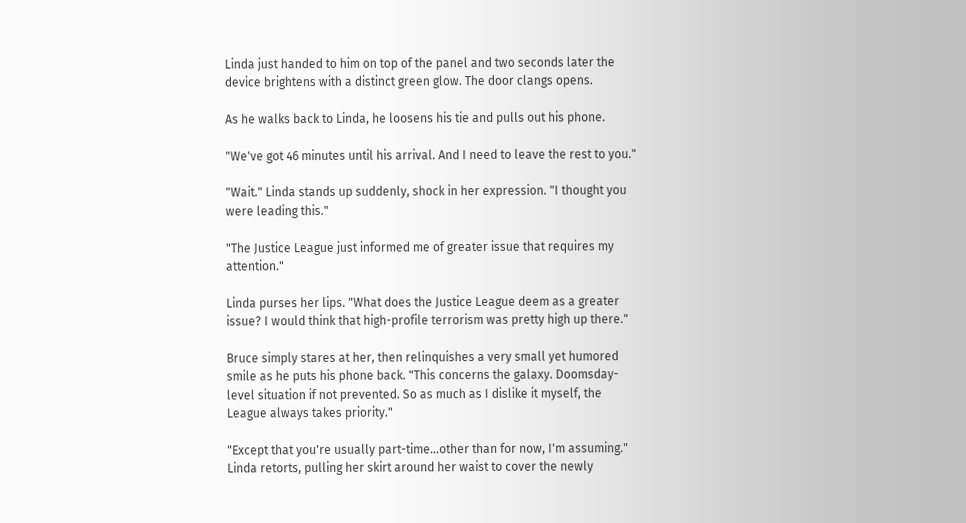Linda just handed to him on top of the panel and two seconds later the device brightens with a distinct green glow. The door clangs opens.

As he walks back to Linda, he loosens his tie and pulls out his phone.

"We've got 46 minutes until his arrival. And I need to leave the rest to you."

"Wait." Linda stands up suddenly, shock in her expression. "I thought you were leading this."

"The Justice League just informed me of greater issue that requires my attention."

Linda purses her lips. "What does the Justice League deem as a greater issue? I would think that high-profile terrorism was pretty high up there."

Bruce simply stares at her, then relinquishes a very small yet humored smile as he puts his phone back. "This concerns the galaxy. Doomsday-level situation if not prevented. So as much as I dislike it myself, the League always takes priority."

"Except that you're usually part-time…other than for now, I'm assuming." Linda retorts, pulling her skirt around her waist to cover the newly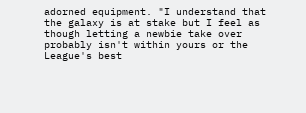adorned equipment. "I understand that the galaxy is at stake but I feel as though letting a newbie take over probably isn't within yours or the League's best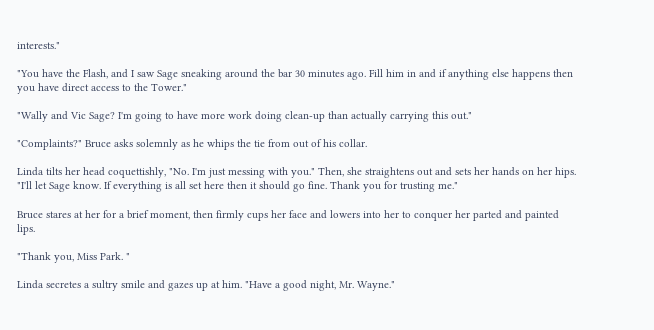interests."

"You have the Flash, and I saw Sage sneaking around the bar 30 minutes ago. Fill him in and if anything else happens then you have direct access to the Tower."

"Wally and Vic Sage? I'm going to have more work doing clean-up than actually carrying this out."

"Complaints?" Bruce asks solemnly as he whips the tie from out of his collar.

Linda tilts her head coquettishly, "No. I'm just messing with you." Then, she straightens out and sets her hands on her hips. "I'll let Sage know. If everything is all set here then it should go fine. Thank you for trusting me."

Bruce stares at her for a brief moment, then firmly cups her face and lowers into her to conquer her parted and painted lips.

"Thank you, Miss Park. "

Linda secretes a sultry smile and gazes up at him. "Have a good night, Mr. Wayne."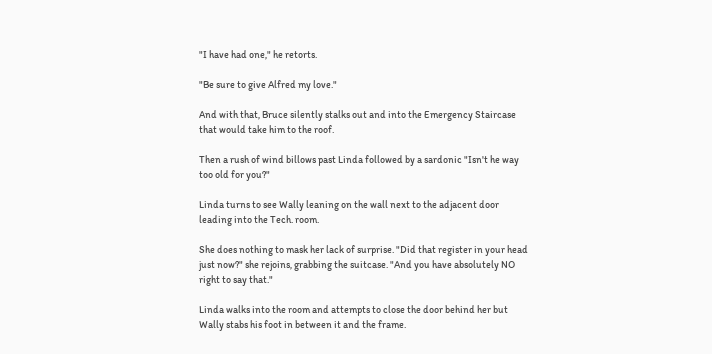"I have had one," he retorts.

"Be sure to give Alfred my love."

And with that, Bruce silently stalks out and into the Emergency Staircase that would take him to the roof.

Then a rush of wind billows past Linda followed by a sardonic "Isn't he way too old for you?"

Linda turns to see Wally leaning on the wall next to the adjacent door leading into the Tech. room.

She does nothing to mask her lack of surprise. "Did that register in your head just now?" she rejoins, grabbing the suitcase. "And you have absolutely NO right to say that."

Linda walks into the room and attempts to close the door behind her but Wally stabs his foot in between it and the frame.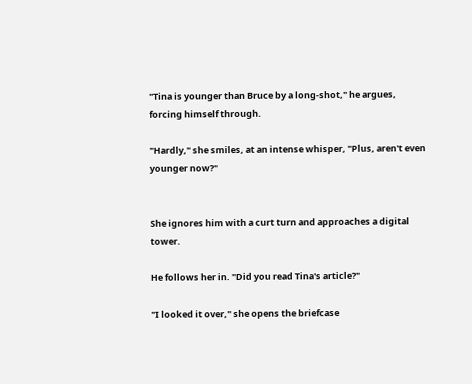"Tina is younger than Bruce by a long-shot," he argues, forcing himself through.

"Hardly," she smiles, at an intense whisper, "Plus, aren't even younger now?"


She ignores him with a curt turn and approaches a digital tower.

He follows her in. "Did you read Tina's article?"

"I looked it over," she opens the briefcase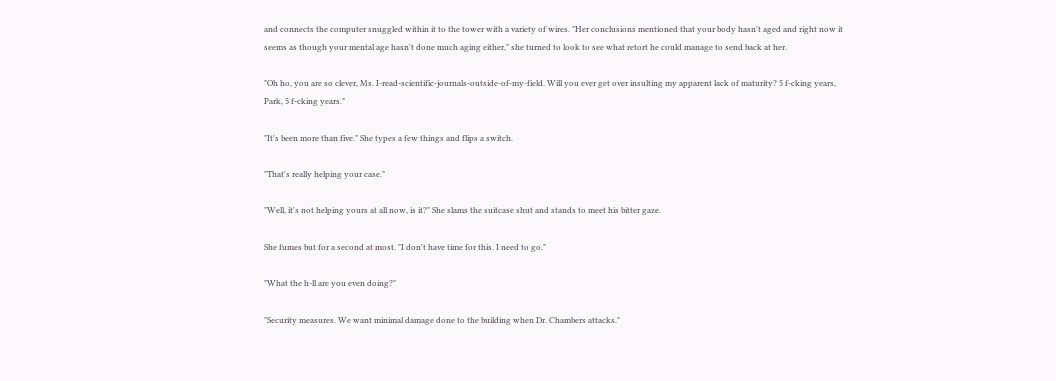and connects the computer snuggled within it to the tower with a variety of wires. "Her conclusions mentioned that your body hasn't aged and right now it seems as though your mental age hasn't done much aging either," she turned to look to see what retort he could manage to send back at her.

"Oh ho, you are so clever, Ms. I-read-scientific-journals-outside-of-my-field. Will you ever get over insulting my apparent lack of maturity? 5 f-cking years, Park, 5 f-cking years."

"It's been more than five." She types a few things and flips a switch.

"That's really helping your case."

"Well, it's not helping yours at all now, is it?" She slams the suitcase shut and stands to meet his bitter gaze.

She fumes but for a second at most. "I don't have time for this. I need to go."

"What the h-ll are you even doing?"

"Security measures. We want minimal damage done to the building when Dr. Chambers attacks."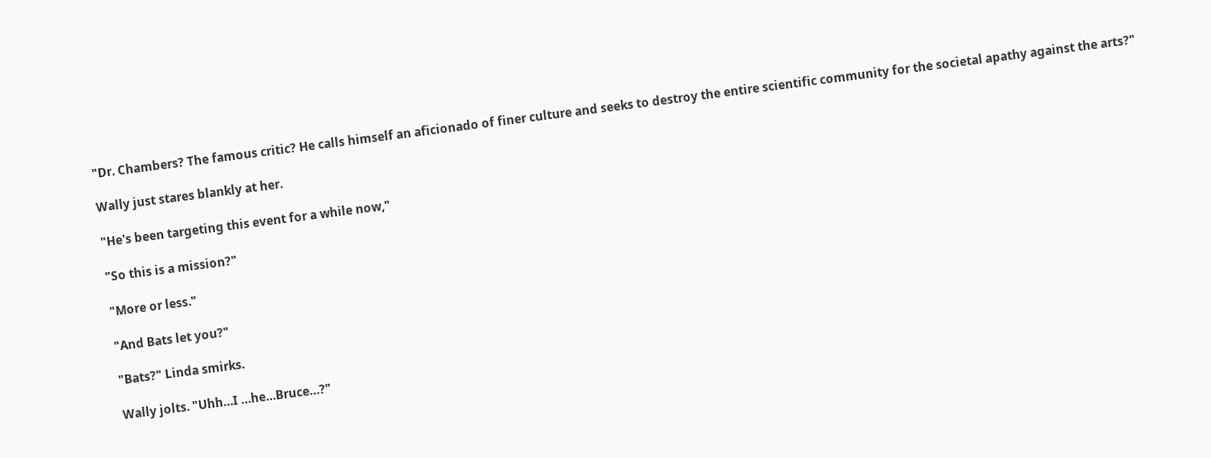"Dr. Chambers? The famous critic? He calls himself an aficionado of finer culture and seeks to destroy the entire scientific community for the societal apathy against the arts?"

Wally just stares blankly at her.

"He's been targeting this event for a while now,"

"So this is a mission?"

"More or less."

"And Bats let you?"

"Bats?" Linda smirks.

Wally jolts. "Uhh…I …he…Bruce…?"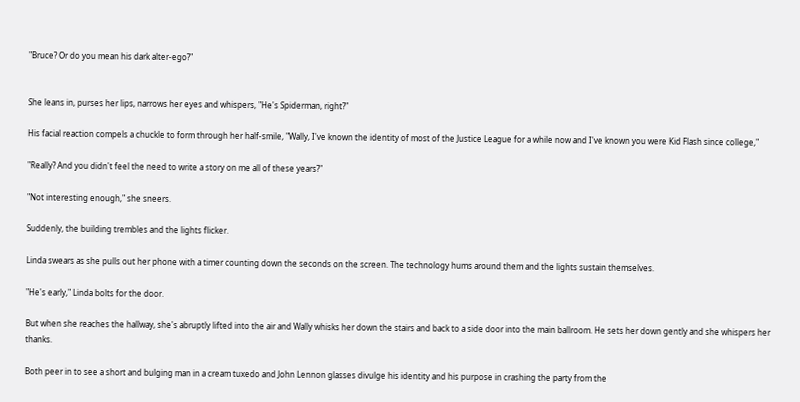"Bruce? Or do you mean his dark alter-ego?"


She leans in, purses her lips, narrows her eyes and whispers, "He's Spiderman, right?"

His facial reaction compels a chuckle to form through her half-smile, "Wally, I've known the identity of most of the Justice League for a while now and I've known you were Kid Flash since college,"

"Really? And you didn't feel the need to write a story on me all of these years?"

"Not interesting enough," she sneers.

Suddenly, the building trembles and the lights flicker.

Linda swears as she pulls out her phone with a timer counting down the seconds on the screen. The technology hums around them and the lights sustain themselves.

"He's early," Linda bolts for the door.

But when she reaches the hallway, she's abruptly lifted into the air and Wally whisks her down the stairs and back to a side door into the main ballroom. He sets her down gently and she whispers her thanks.

Both peer in to see a short and bulging man in a cream tuxedo and John Lennon glasses divulge his identity and his purpose in crashing the party from the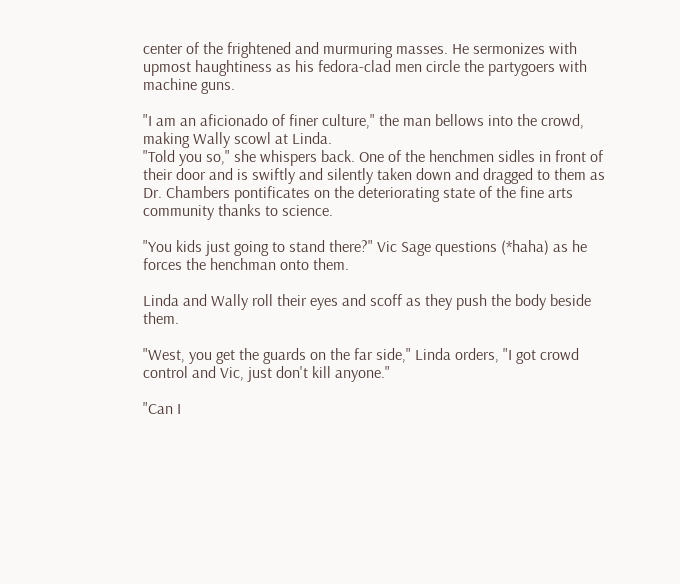center of the frightened and murmuring masses. He sermonizes with upmost haughtiness as his fedora-clad men circle the partygoers with machine guns.

"I am an aficionado of finer culture," the man bellows into the crowd, making Wally scowl at Linda.
"Told you so," she whispers back. One of the henchmen sidles in front of their door and is swiftly and silently taken down and dragged to them as Dr. Chambers pontificates on the deteriorating state of the fine arts community thanks to science.

"You kids just going to stand there?" Vic Sage questions (*haha) as he forces the henchman onto them.

Linda and Wally roll their eyes and scoff as they push the body beside them.

"West, you get the guards on the far side," Linda orders, "I got crowd control and Vic, just don't kill anyone."

"Can I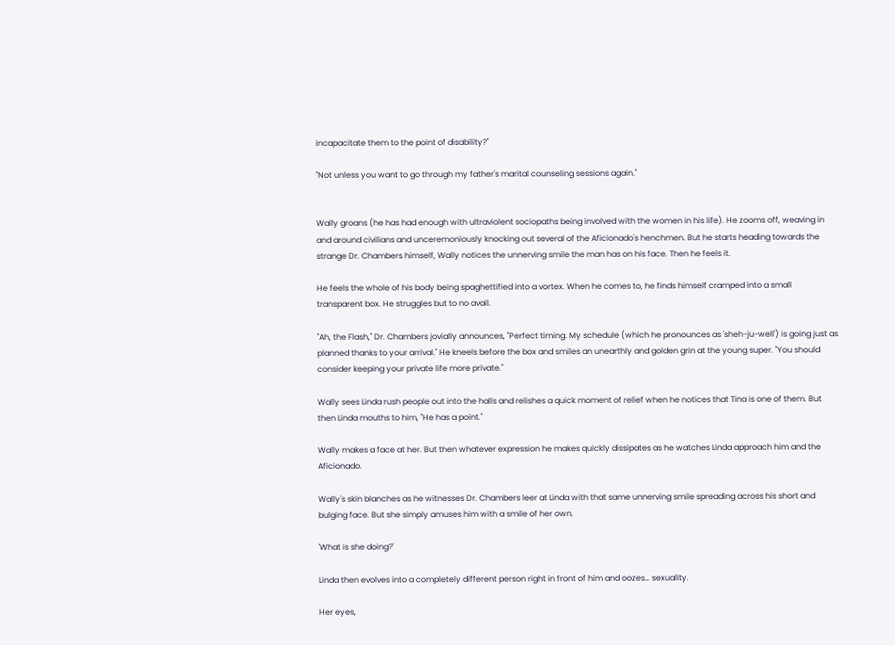incapacitate them to the point of disability?"

"Not unless you want to go through my father's marital counseling sessions again."


Wally groans (he has had enough with ultraviolent sociopaths being involved with the women in his life). He zooms off, weaving in and around civilians and unceremoniously knocking out several of the Aficionado's henchmen. But he starts heading towards the strange Dr. Chambers himself, Wally notices the unnerving smile the man has on his face. Then he feels it.

He feels the whole of his body being spaghettified into a vortex. When he comes to, he finds himself cramped into a small transparent box. He struggles but to no avail.

"Ah, the Flash," Dr. Chambers jovially announces, "Perfect timing. My schedule (which he pronounces as 'sheh-ju-well') is going just as planned thanks to your arrival." He kneels before the box and smiles an unearthly and golden grin at the young super. "You should consider keeping your private life more private."

Wally sees Linda rush people out into the halls and relishes a quick moment of relief when he notices that Tina is one of them. But then Linda mouths to him, "He has a point."

Wally makes a face at her. But then whatever expression he makes quickly dissipates as he watches Linda approach him and the Aficionado.

Wally's skin blanches as he witnesses Dr. Chambers leer at Linda with that same unnerving smile spreading across his short and bulging face. But she simply amuses him with a smile of her own.

'What is she doing?'

Linda then evolves into a completely different person right in front of him and oozes… sexuality.

Her eyes,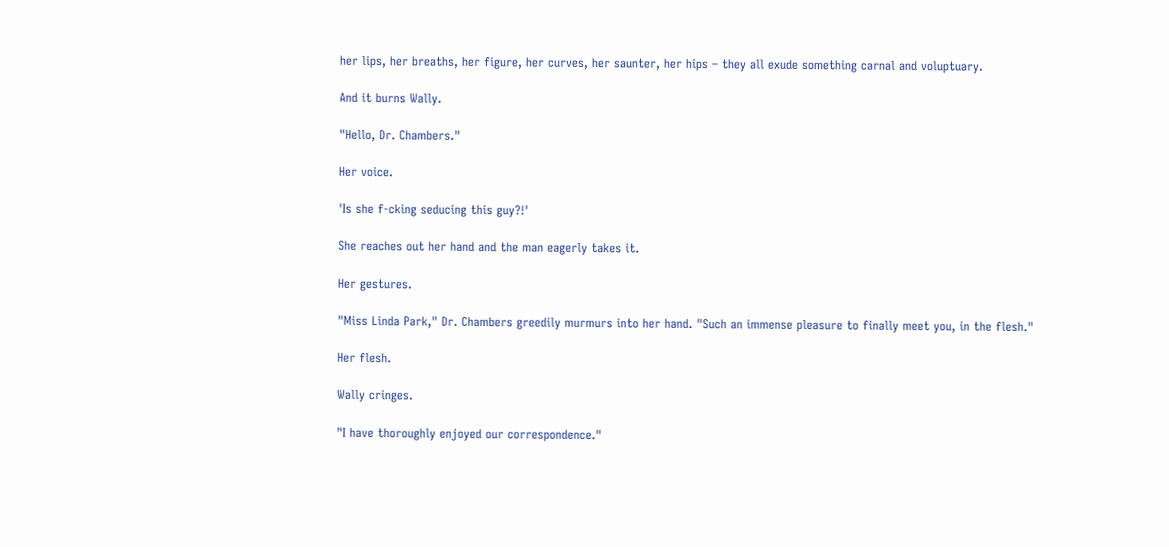her lips, her breaths, her figure, her curves, her saunter, her hips – they all exude something carnal and voluptuary.

And it burns Wally.

"Hello, Dr. Chambers."

Her voice.

'Is she f-cking seducing this guy?!'

She reaches out her hand and the man eagerly takes it.

Her gestures.

"Miss Linda Park," Dr. Chambers greedily murmurs into her hand. "Such an immense pleasure to finally meet you, in the flesh."

Her flesh.

Wally cringes.

"I have thoroughly enjoyed our correspondence."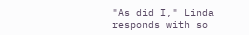"As did I," Linda responds with so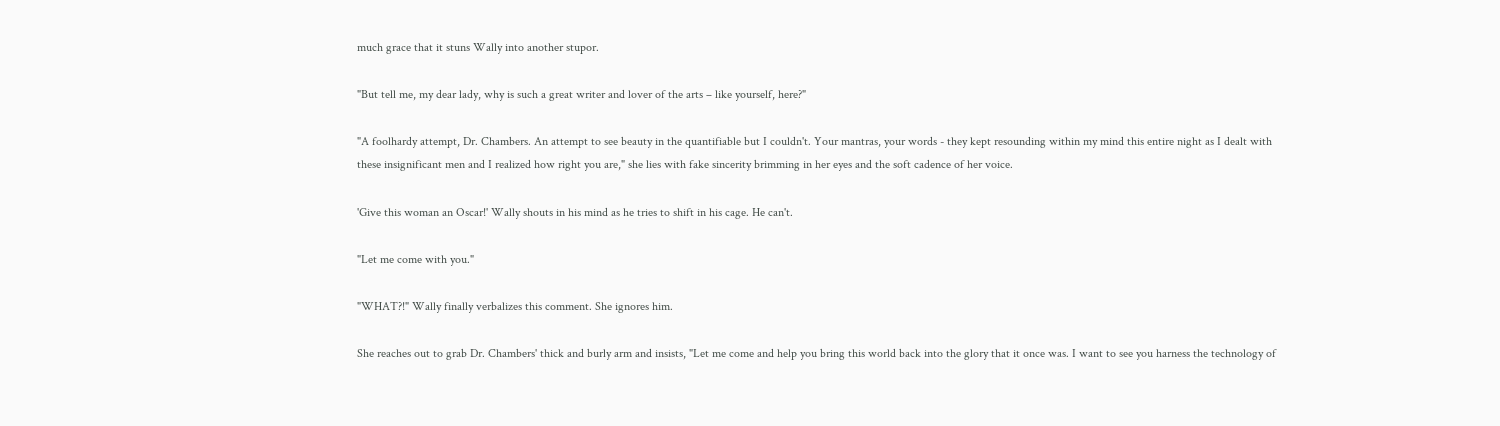much grace that it stuns Wally into another stupor.

"But tell me, my dear lady, why is such a great writer and lover of the arts – like yourself, here?"

"A foolhardy attempt, Dr. Chambers. An attempt to see beauty in the quantifiable but I couldn't. Your mantras, your words - they kept resounding within my mind this entire night as I dealt with these insignificant men and I realized how right you are," she lies with fake sincerity brimming in her eyes and the soft cadence of her voice.

'Give this woman an Oscar!' Wally shouts in his mind as he tries to shift in his cage. He can't.

"Let me come with you."

"WHAT?!" Wally finally verbalizes this comment. She ignores him.

She reaches out to grab Dr. Chambers' thick and burly arm and insists, "Let me come and help you bring this world back into the glory that it once was. I want to see you harness the technology of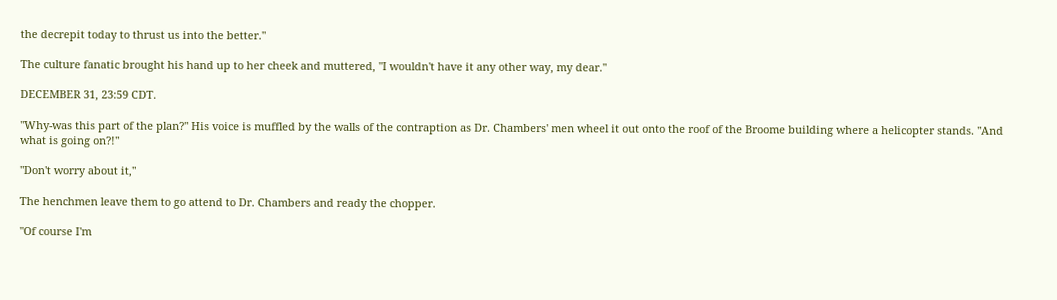the decrepit today to thrust us into the better."

The culture fanatic brought his hand up to her cheek and muttered, "I wouldn't have it any other way, my dear."

DECEMBER 31, 23:59 CDT.

"Why-was this part of the plan?" His voice is muffled by the walls of the contraption as Dr. Chambers' men wheel it out onto the roof of the Broome building where a helicopter stands. "And what is going on?!"

"Don't worry about it,"

The henchmen leave them to go attend to Dr. Chambers and ready the chopper.

"Of course I'm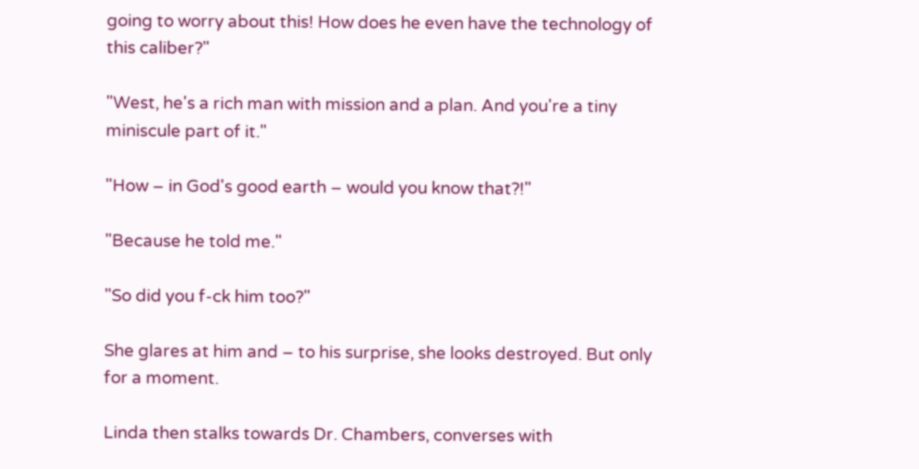going to worry about this! How does he even have the technology of this caliber?"

"West, he's a rich man with mission and a plan. And you're a tiny miniscule part of it."

"How – in God's good earth – would you know that?!"

"Because he told me."

"So did you f-ck him too?"

She glares at him and – to his surprise, she looks destroyed. But only for a moment.

Linda then stalks towards Dr. Chambers, converses with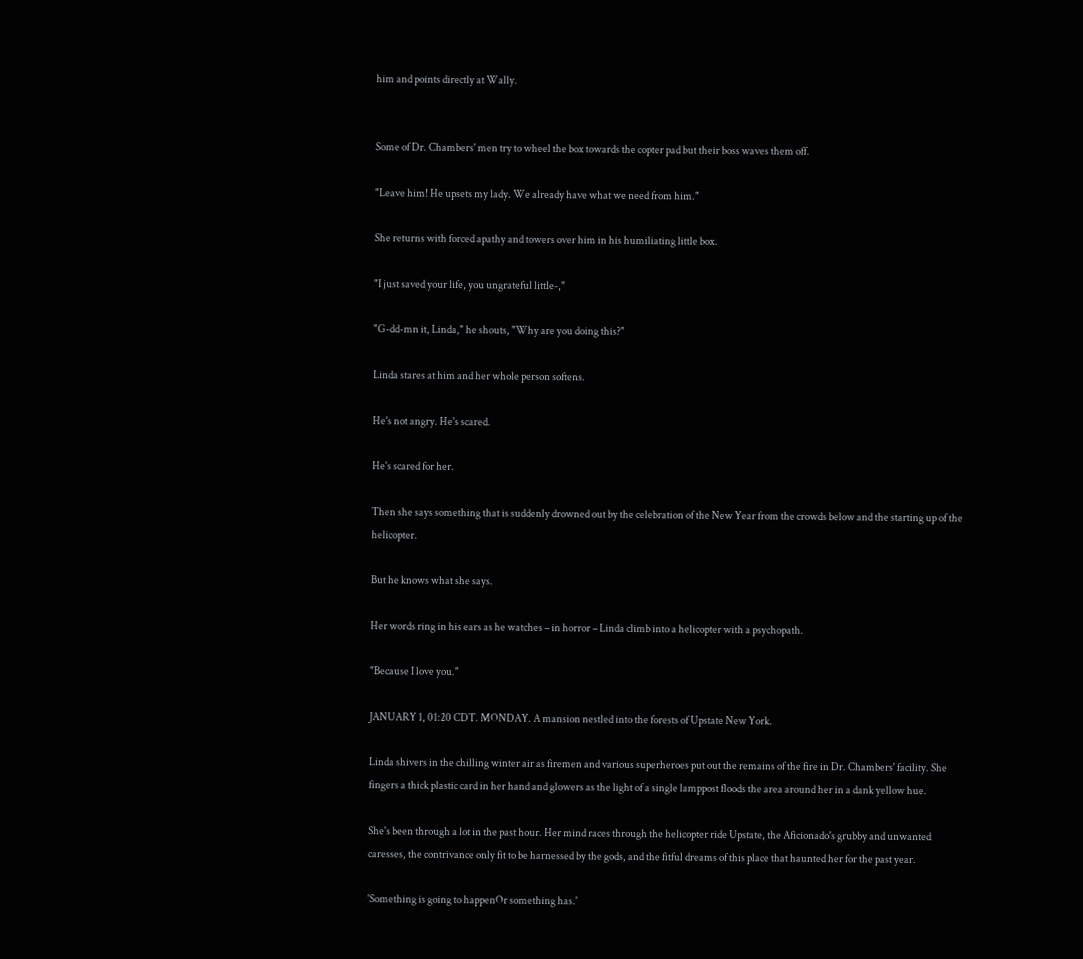him and points directly at Wally.


Some of Dr. Chambers' men try to wheel the box towards the copter pad but their boss waves them off.

"Leave him! He upsets my lady. We already have what we need from him."

She returns with forced apathy and towers over him in his humiliating little box.

"I just saved your life, you ungrateful little-,"

"G-dd-mn it, Linda," he shouts, "Why are you doing this?"

Linda stares at him and her whole person softens.

He's not angry. He's scared.

He's scared for her.

Then she says something that is suddenly drowned out by the celebration of the New Year from the crowds below and the starting up of the helicopter.

But he knows what she says.

Her words ring in his ears as he watches – in horror – Linda climb into a helicopter with a psychopath.

"Because I love you."

JANUARY 1, 01:20 CDT. MONDAY. A mansion nestled into the forests of Upstate New York.

Linda shivers in the chilling winter air as firemen and various superheroes put out the remains of the fire in Dr. Chambers' facility. She fingers a thick plastic card in her hand and glowers as the light of a single lamppost floods the area around her in a dank yellow hue.

She's been through a lot in the past hour. Her mind races through the helicopter ride Upstate, the Aficionado's grubby and unwanted caresses, the contrivance only fit to be harnessed by the gods, and the fitful dreams of this place that haunted her for the past year.

'Something is going to happenOr something has.'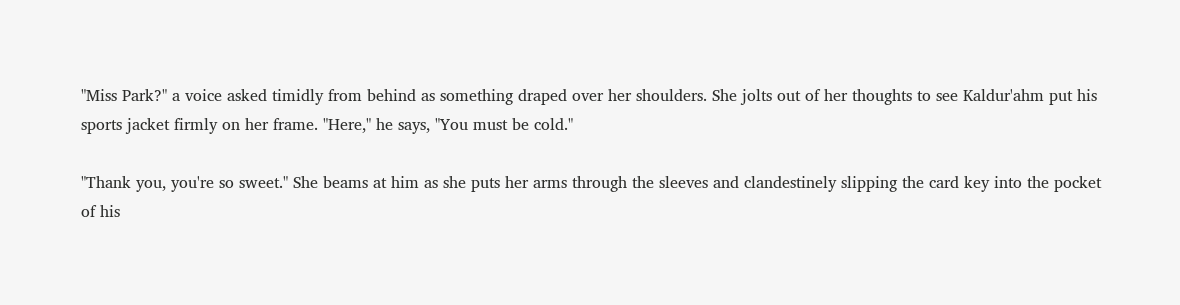"Miss Park?" a voice asked timidly from behind as something draped over her shoulders. She jolts out of her thoughts to see Kaldur'ahm put his sports jacket firmly on her frame. "Here," he says, "You must be cold."

"Thank you, you're so sweet." She beams at him as she puts her arms through the sleeves and clandestinely slipping the card key into the pocket of his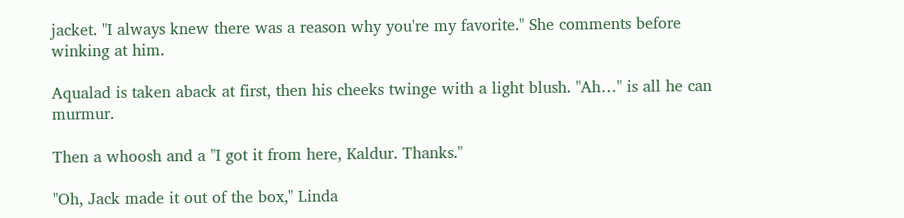jacket. "I always knew there was a reason why you're my favorite." She comments before winking at him.

Aqualad is taken aback at first, then his cheeks twinge with a light blush. "Ah…" is all he can murmur.

Then a whoosh and a "I got it from here, Kaldur. Thanks."

"Oh, Jack made it out of the box," Linda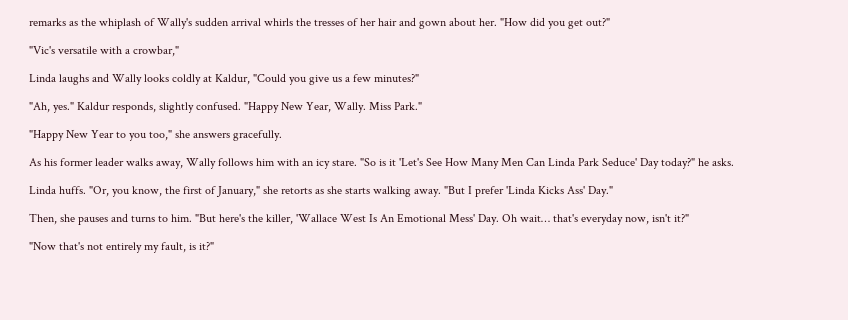remarks as the whiplash of Wally's sudden arrival whirls the tresses of her hair and gown about her. "How did you get out?"

"Vic's versatile with a crowbar,"

Linda laughs and Wally looks coldly at Kaldur, "Could you give us a few minutes?"

"Ah, yes." Kaldur responds, slightly confused. "Happy New Year, Wally. Miss Park."

"Happy New Year to you too," she answers gracefully.

As his former leader walks away, Wally follows him with an icy stare. "So is it 'Let's See How Many Men Can Linda Park Seduce' Day today?" he asks.

Linda huffs. "Or, you know, the first of January," she retorts as she starts walking away. "But I prefer 'Linda Kicks Ass' Day."

Then, she pauses and turns to him. "But here's the killer, 'Wallace West Is An Emotional Mess' Day. Oh wait… that's everyday now, isn't it?"

"Now that's not entirely my fault, is it?"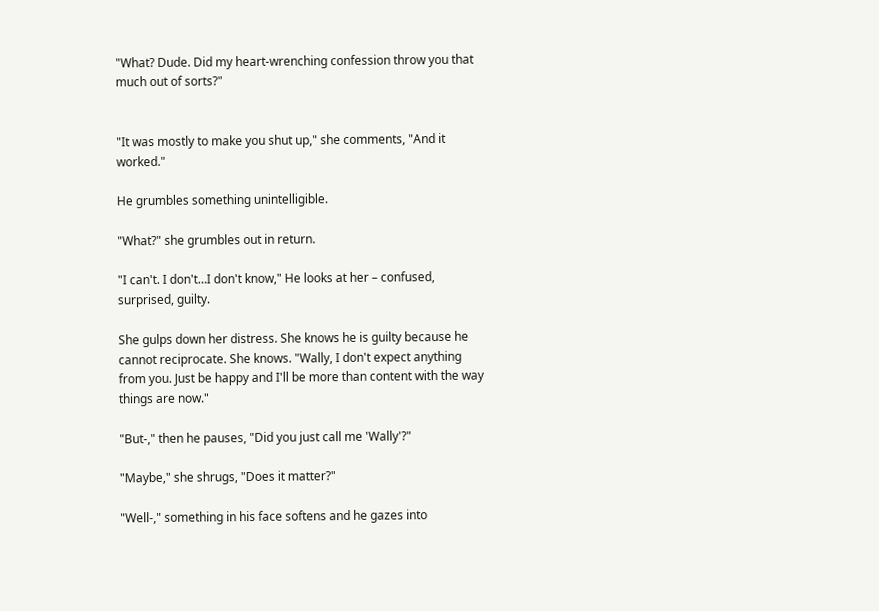"What? Dude. Did my heart-wrenching confession throw you that much out of sorts?"


"It was mostly to make you shut up," she comments, "And it worked."

He grumbles something unintelligible.

"What?" she grumbles out in return.

"I can't. I don't…I don't know," He looks at her – confused, surprised, guilty.

She gulps down her distress. She knows he is guilty because he cannot reciprocate. She knows. "Wally, I don't expect anything from you. Just be happy and I'll be more than content with the way things are now."

"But-," then he pauses, "Did you just call me 'Wally'?"

"Maybe," she shrugs, "Does it matter?"

"Well-," something in his face softens and he gazes into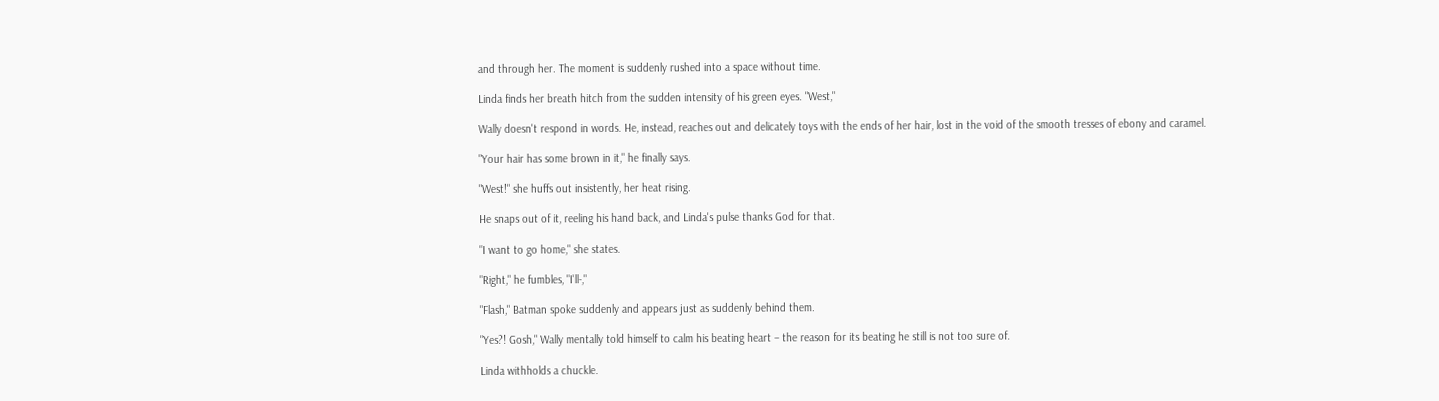and through her. The moment is suddenly rushed into a space without time.

Linda finds her breath hitch from the sudden intensity of his green eyes. "West,"

Wally doesn't respond in words. He, instead, reaches out and delicately toys with the ends of her hair, lost in the void of the smooth tresses of ebony and caramel.

"Your hair has some brown in it," he finally says.

"West!" she huffs out insistently, her heat rising.

He snaps out of it, reeling his hand back, and Linda's pulse thanks God for that.

"I want to go home," she states.

"Right," he fumbles, "I'll-,"

"Flash," Batman spoke suddenly and appears just as suddenly behind them.

"Yes?! Gosh," Wally mentally told himself to calm his beating heart – the reason for its beating he still is not too sure of.

Linda withholds a chuckle.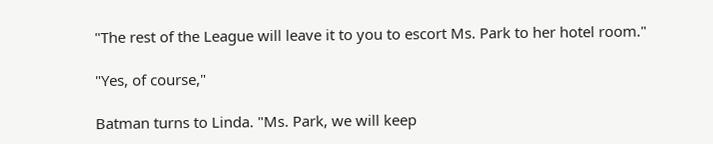"The rest of the League will leave it to you to escort Ms. Park to her hotel room."

"Yes, of course,"

Batman turns to Linda. "Ms. Park, we will keep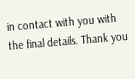in contact with you with the final details. Thank you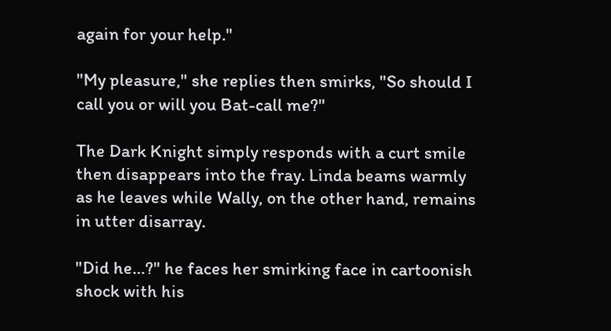again for your help."

"My pleasure," she replies then smirks, "So should I call you or will you Bat-call me?"

The Dark Knight simply responds with a curt smile then disappears into the fray. Linda beams warmly as he leaves while Wally, on the other hand, remains in utter disarray.

"Did he…?" he faces her smirking face in cartoonish shock with his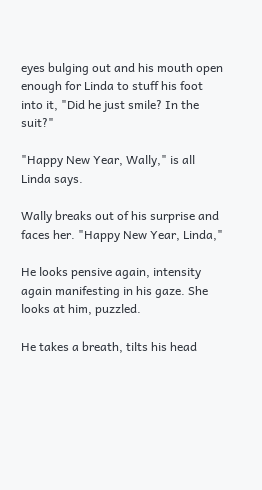eyes bulging out and his mouth open enough for Linda to stuff his foot into it, "Did he just smile? In the suit?"

"Happy New Year, Wally," is all Linda says.

Wally breaks out of his surprise and faces her. "Happy New Year, Linda,"

He looks pensive again, intensity again manifesting in his gaze. She looks at him, puzzled.

He takes a breath, tilts his head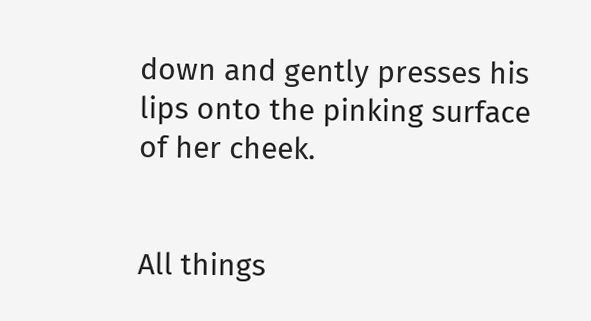down and gently presses his lips onto the pinking surface of her cheek.


All things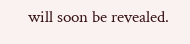will soon be revealed.